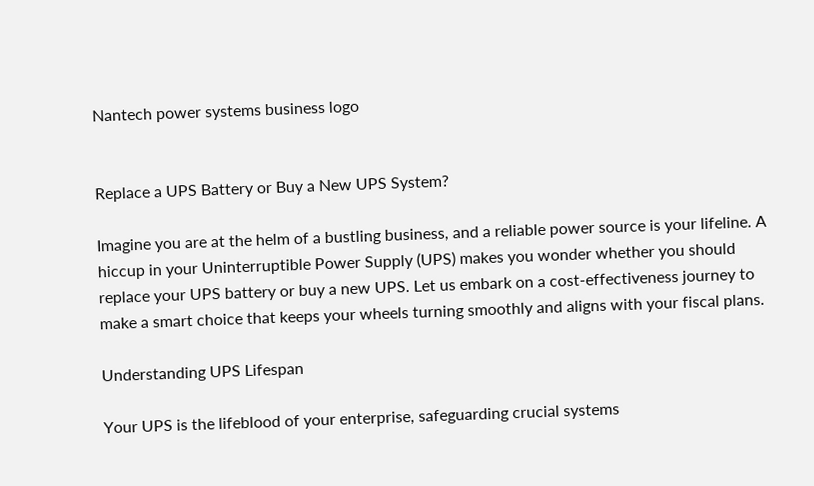Nantech power systems business logo


Replace a UPS Battery or Buy a New UPS System?

Imagine you are at the helm of a bustling business, and a reliable power source is your lifeline. A hiccup in your Uninterruptible Power Supply (UPS) makes you wonder whether you should replace your UPS battery or buy a new UPS. Let us embark on a cost-effectiveness journey to make a smart choice that keeps your wheels turning smoothly and aligns with your fiscal plans.

Understanding UPS Lifespan

Your UPS is the lifeblood of your enterprise, safeguarding crucial systems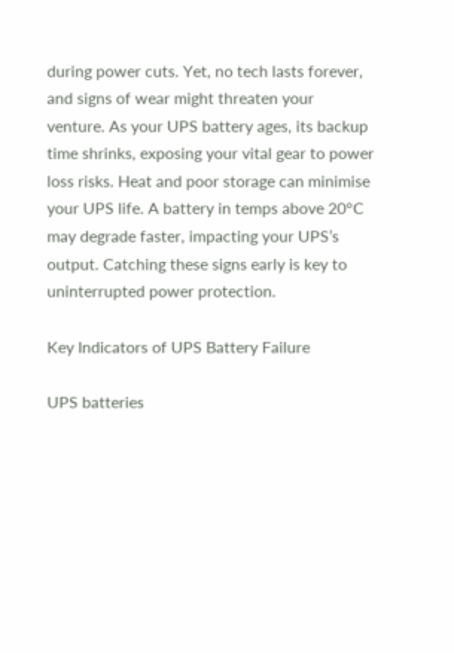during power cuts. Yet, no tech lasts forever, and signs of wear might threaten your venture. As your UPS battery ages, its backup time shrinks, exposing your vital gear to power loss risks. Heat and poor storage can minimise your UPS life. A battery in temps above 20°C may degrade faster, impacting your UPS’s output. Catching these signs early is key to uninterrupted power protection.

Key Indicators of UPS Battery Failure

UPS batteries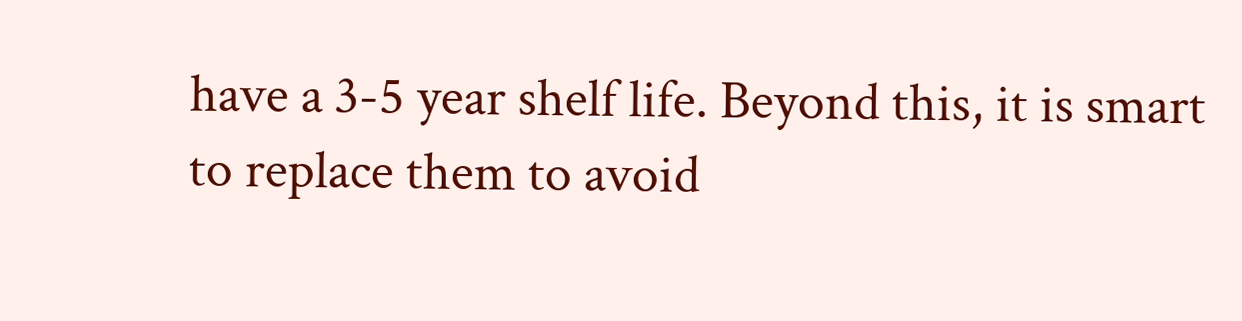have a 3-5 year shelf life. Beyond this, it is smart to replace them to avoid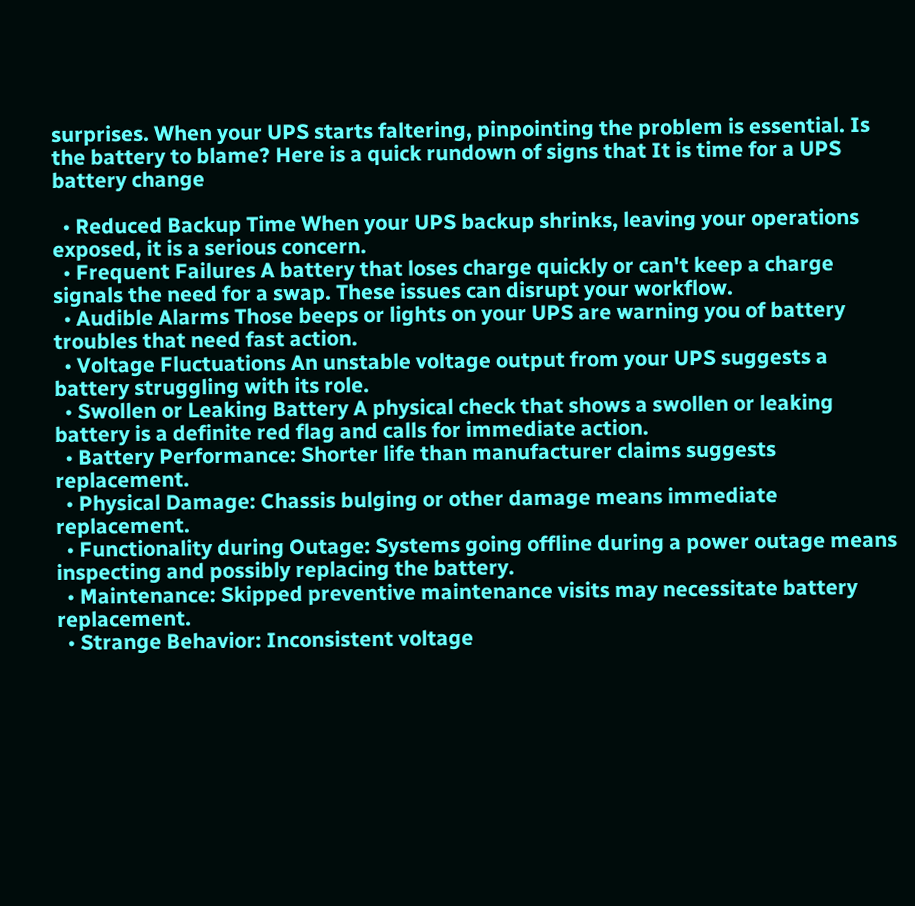surprises. When your UPS starts faltering, pinpointing the problem is essential. Is the battery to blame? Here is a quick rundown of signs that It is time for a UPS battery change

  • Reduced Backup Time When your UPS backup shrinks, leaving your operations exposed, it is a serious concern.
  • Frequent Failures A battery that loses charge quickly or can't keep a charge signals the need for a swap. These issues can disrupt your workflow.
  • Audible Alarms Those beeps or lights on your UPS are warning you of battery troubles that need fast action.
  • Voltage Fluctuations An unstable voltage output from your UPS suggests a battery struggling with its role.
  • Swollen or Leaking Battery A physical check that shows a swollen or leaking battery is a definite red flag and calls for immediate action.
  • Battery Performance: Shorter life than manufacturer claims suggests replacement.
  • Physical Damage: Chassis bulging or other damage means immediate replacement.
  • Functionality during Outage: Systems going offline during a power outage means inspecting and possibly replacing the battery.
  • Maintenance: Skipped preventive maintenance visits may necessitate battery replacement.
  • Strange Behavior: Inconsistent voltage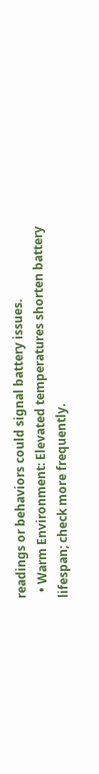readings or behaviors could signal battery issues.
  • Warm Environment: Elevated temperatures shorten battery lifespan; check more frequently.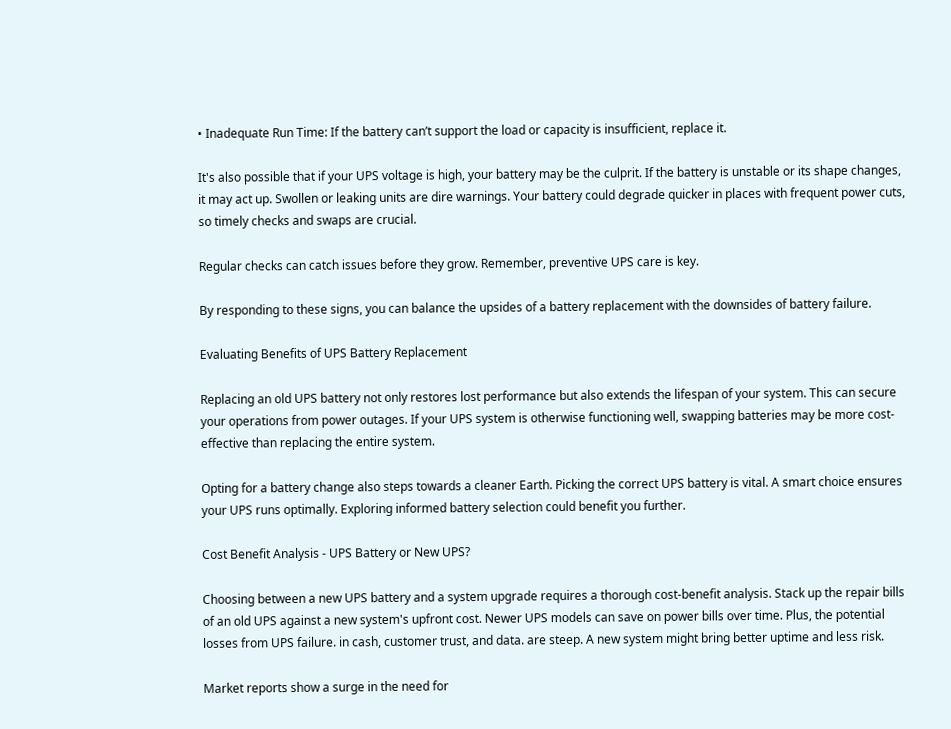• Inadequate Run Time: If the battery can’t support the load or capacity is insufficient, replace it.

It's also possible that if your UPS voltage is high, your battery may be the culprit. If the battery is unstable or its shape changes, it may act up. Swollen or leaking units are dire warnings. Your battery could degrade quicker in places with frequent power cuts, so timely checks and swaps are crucial.

Regular checks can catch issues before they grow. Remember, preventive UPS care is key.

By responding to these signs, you can balance the upsides of a battery replacement with the downsides of battery failure.

Evaluating Benefits of UPS Battery Replacement

Replacing an old UPS battery not only restores lost performance but also extends the lifespan of your system. This can secure your operations from power outages. If your UPS system is otherwise functioning well, swapping batteries may be more cost-effective than replacing the entire system.

Opting for a battery change also steps towards a cleaner Earth. Picking the correct UPS battery is vital. A smart choice ensures your UPS runs optimally. Exploring informed battery selection could benefit you further.

Cost Benefit Analysis - UPS Battery or New UPS?

Choosing between a new UPS battery and a system upgrade requires a thorough cost-benefit analysis. Stack up the repair bills of an old UPS against a new system's upfront cost. Newer UPS models can save on power bills over time. Plus, the potential losses from UPS failure. in cash, customer trust, and data. are steep. A new system might bring better uptime and less risk.

Market reports show a surge in the need for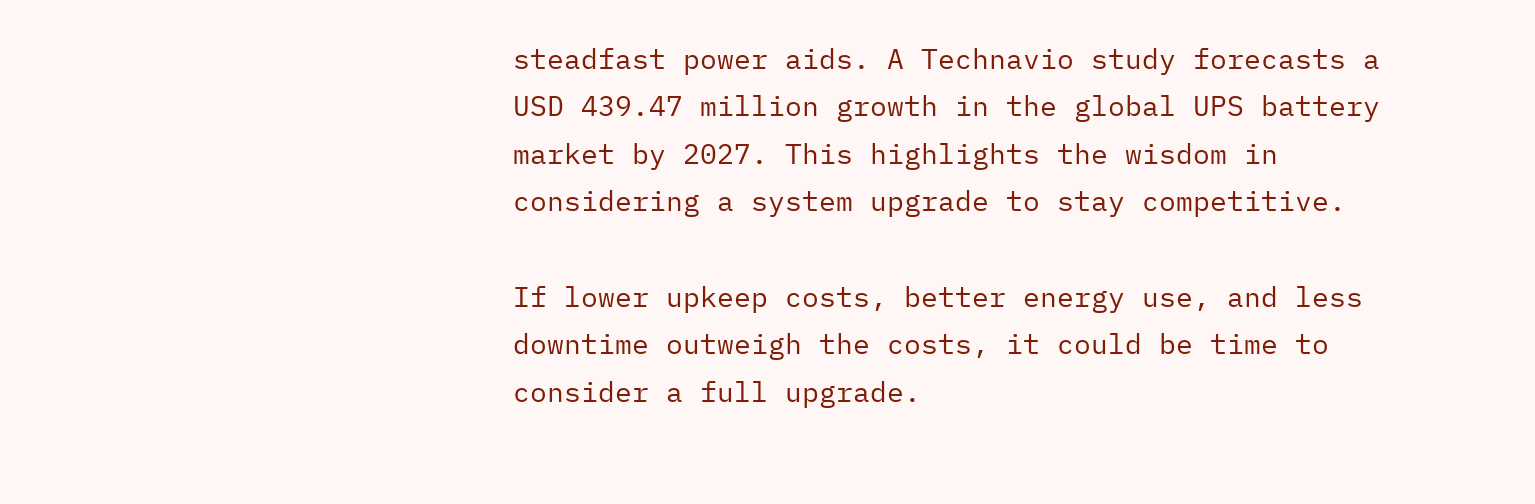steadfast power aids. A Technavio study forecasts a USD 439.47 million growth in the global UPS battery market by 2027. This highlights the wisdom in considering a system upgrade to stay competitive.

If lower upkeep costs, better energy use, and less downtime outweigh the costs, it could be time to consider a full upgrade.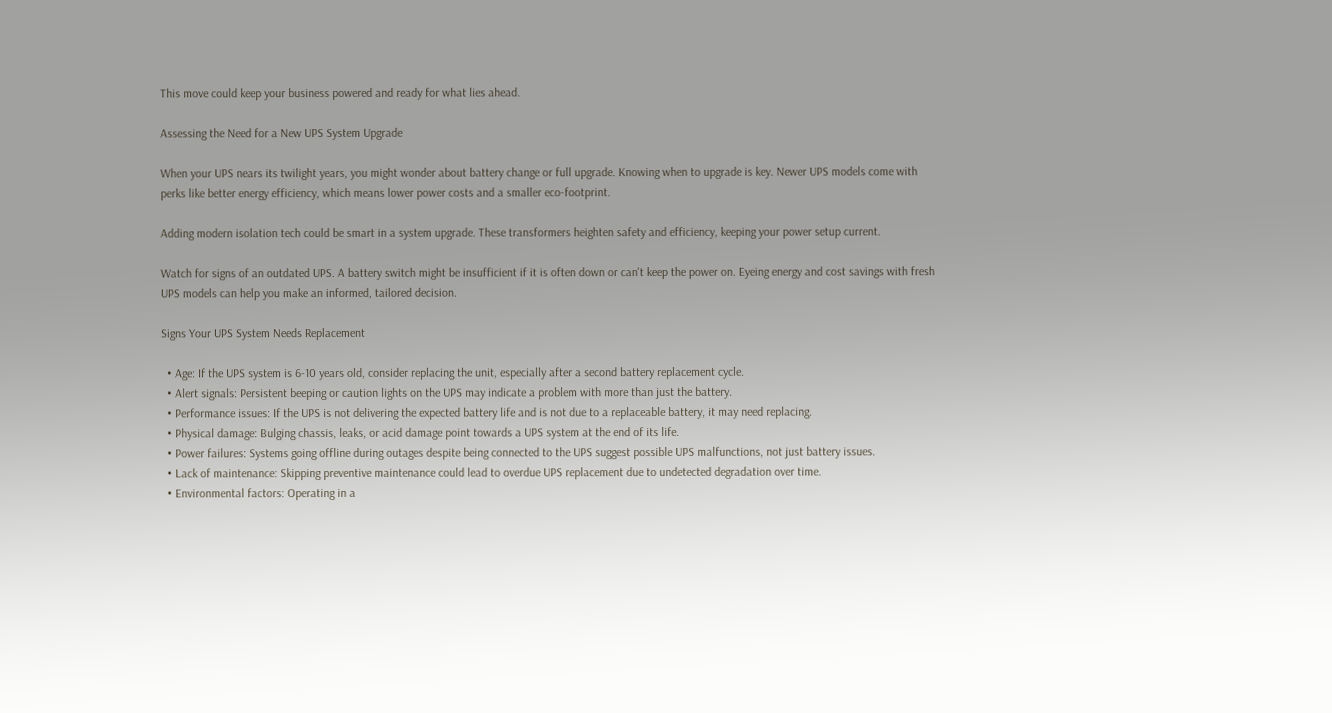This move could keep your business powered and ready for what lies ahead.

Assessing the Need for a New UPS System Upgrade

When your UPS nears its twilight years, you might wonder about battery change or full upgrade. Knowing when to upgrade is key. Newer UPS models come with perks like better energy efficiency, which means lower power costs and a smaller eco-footprint.

Adding modern isolation tech could be smart in a system upgrade. These transformers heighten safety and efficiency, keeping your power setup current.

Watch for signs of an outdated UPS. A battery switch might be insufficient if it is often down or can't keep the power on. Eyeing energy and cost savings with fresh UPS models can help you make an informed, tailored decision.

Signs Your UPS System Needs Replacement

  • Age: If the UPS system is 6-10 years old, consider replacing the unit, especially after a second battery replacement cycle.
  • Alert signals: Persistent beeping or caution lights on the UPS may indicate a problem with more than just the battery.
  • Performance issues: If the UPS is not delivering the expected battery life and is not due to a replaceable battery, it may need replacing.
  • Physical damage: Bulging chassis, leaks, or acid damage point towards a UPS system at the end of its life.
  • Power failures: Systems going offline during outages despite being connected to the UPS suggest possible UPS malfunctions, not just battery issues.
  • Lack of maintenance: Skipping preventive maintenance could lead to overdue UPS replacement due to undetected degradation over time.
  • Environmental factors: Operating in a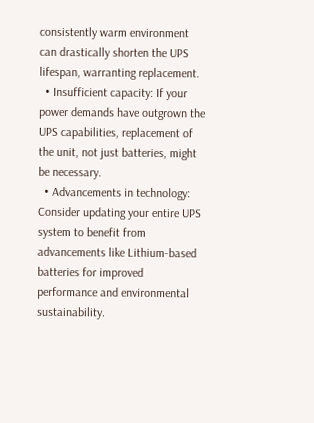consistently warm environment can drastically shorten the UPS lifespan, warranting replacement.
  • Insufficient capacity: If your power demands have outgrown the UPS capabilities, replacement of the unit, not just batteries, might be necessary.
  • Advancements in technology: Consider updating your entire UPS system to benefit from advancements like Lithium-based batteries for improved performance and environmental sustainability.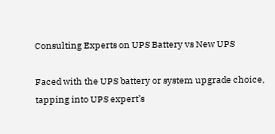Consulting Experts on UPS Battery vs New UPS

Faced with the UPS battery or system upgrade choice, tapping into UPS expert’s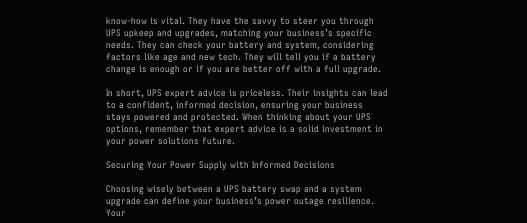know-how is vital. They have the savvy to steer you through UPS upkeep and upgrades, matching your business’s specific needs. They can check your battery and system, considering factors like age and new tech. They will tell you if a battery change is enough or if you are better off with a full upgrade.

In short, UPS expert advice is priceless. Their insights can lead to a confident, informed decision, ensuring your business stays powered and protected. When thinking about your UPS options, remember that expert advice is a solid investment in your power solutions future.

Securing Your Power Supply with Informed Decisions

Choosing wisely between a UPS battery swap and a system upgrade can define your business’s power outage resilience. Your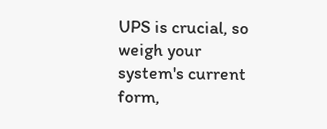UPS is crucial, so weigh your system's current form,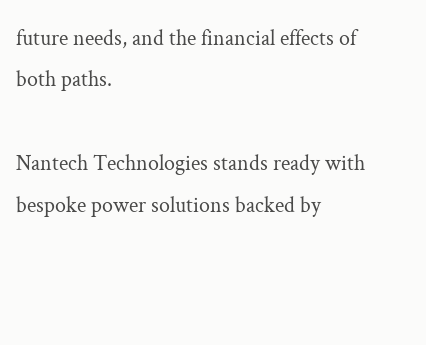future needs, and the financial effects of both paths.

Nantech Technologies stands ready with bespoke power solutions backed by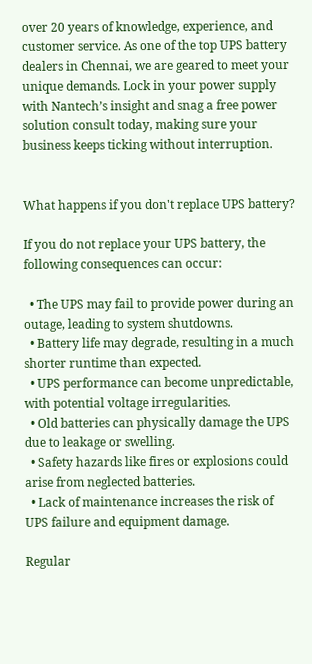over 20 years of knowledge, experience, and customer service. As one of the top UPS battery dealers in Chennai, we are geared to meet your unique demands. Lock in your power supply with Nantech’s insight and snag a free power solution consult today, making sure your business keeps ticking without interruption.


What happens if you don't replace UPS battery?

If you do not replace your UPS battery, the following consequences can occur:

  • The UPS may fail to provide power during an outage, leading to system shutdowns.
  • Battery life may degrade, resulting in a much shorter runtime than expected.
  • UPS performance can become unpredictable, with potential voltage irregularities.
  • Old batteries can physically damage the UPS due to leakage or swelling.
  • Safety hazards like fires or explosions could arise from neglected batteries.
  • Lack of maintenance increases the risk of UPS failure and equipment damage.

Regular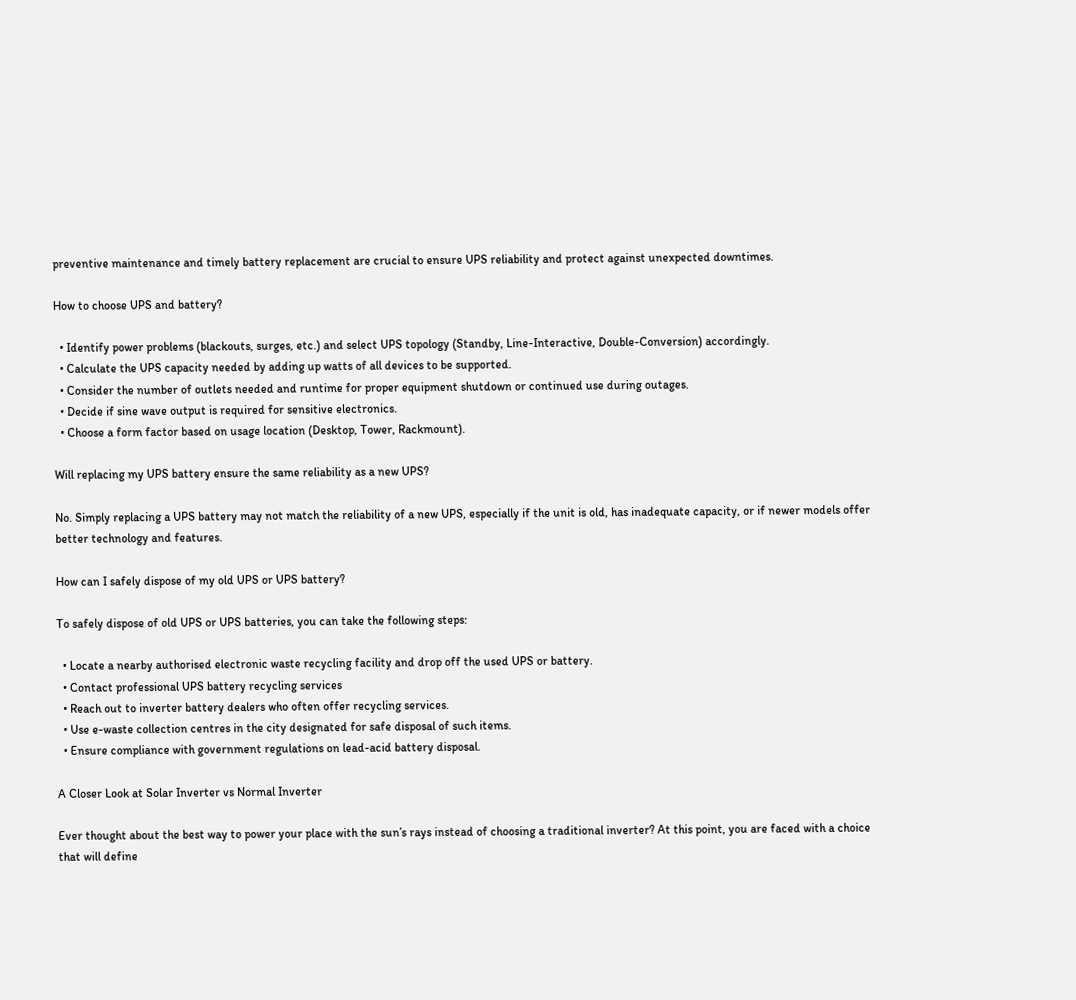preventive maintenance and timely battery replacement are crucial to ensure UPS reliability and protect against unexpected downtimes.

How to choose UPS and battery?

  • Identify power problems (blackouts, surges, etc.) and select UPS topology (Standby, Line-Interactive, Double-Conversion) accordingly.
  • Calculate the UPS capacity needed by adding up watts of all devices to be supported.
  • Consider the number of outlets needed and runtime for proper equipment shutdown or continued use during outages.
  • Decide if sine wave output is required for sensitive electronics.
  • Choose a form factor based on usage location (Desktop, Tower, Rackmount).

Will replacing my UPS battery ensure the same reliability as a new UPS?

No. Simply replacing a UPS battery may not match the reliability of a new UPS, especially if the unit is old, has inadequate capacity, or if newer models offer better technology and features.

How can I safely dispose of my old UPS or UPS battery?

To safely dispose of old UPS or UPS batteries, you can take the following steps:

  • Locate a nearby authorised electronic waste recycling facility and drop off the used UPS or battery.
  • Contact professional UPS battery recycling services
  • Reach out to inverter battery dealers who often offer recycling services.
  • Use e-waste collection centres in the city designated for safe disposal of such items.
  • Ensure compliance with government regulations on lead-acid battery disposal.

A Closer Look at Solar Inverter vs Normal Inverter

Ever thought about the best way to power your place with the sun’s rays instead of choosing a traditional inverter? At this point, you are faced with a choice that will define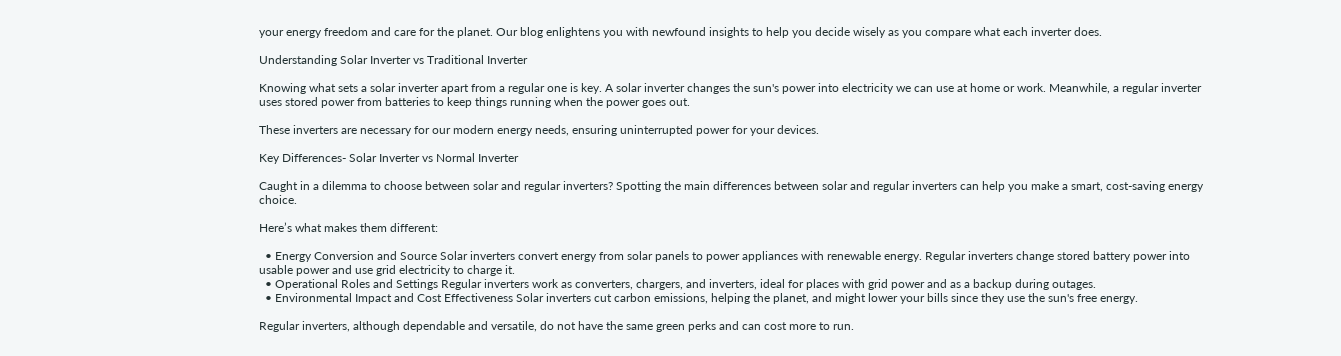your energy freedom and care for the planet. Our blog enlightens you with newfound insights to help you decide wisely as you compare what each inverter does.

Understanding Solar Inverter vs Traditional Inverter

Knowing what sets a solar inverter apart from a regular one is key. A solar inverter changes the sun's power into electricity we can use at home or work. Meanwhile, a regular inverter uses stored power from batteries to keep things running when the power goes out.

These inverters are necessary for our modern energy needs, ensuring uninterrupted power for your devices.

Key Differences- Solar Inverter vs Normal Inverter

Caught in a dilemma to choose between solar and regular inverters? Spotting the main differences between solar and regular inverters can help you make a smart, cost-saving energy choice.

Here’s what makes them different:

  • Energy Conversion and Source Solar inverters convert energy from solar panels to power appliances with renewable energy. Regular inverters change stored battery power into usable power and use grid electricity to charge it.
  • Operational Roles and Settings Regular inverters work as converters, chargers, and inverters, ideal for places with grid power and as a backup during outages.
  • Environmental Impact and Cost Effectiveness Solar inverters cut carbon emissions, helping the planet, and might lower your bills since they use the sun's free energy.

Regular inverters, although dependable and versatile, do not have the same green perks and can cost more to run.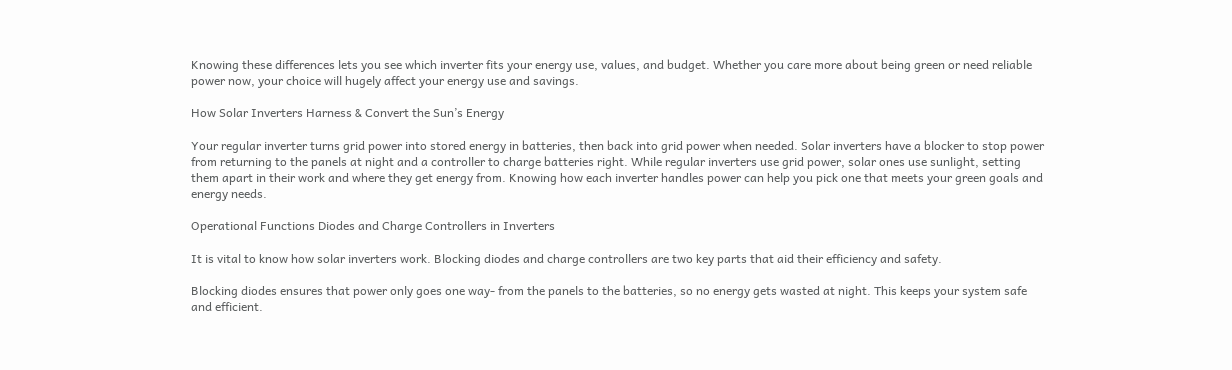Knowing these differences lets you see which inverter fits your energy use, values, and budget. Whether you care more about being green or need reliable power now, your choice will hugely affect your energy use and savings.

How Solar Inverters Harness & Convert the Sun’s Energy

Your regular inverter turns grid power into stored energy in batteries, then back into grid power when needed. Solar inverters have a blocker to stop power from returning to the panels at night and a controller to charge batteries right. While regular inverters use grid power, solar ones use sunlight, setting them apart in their work and where they get energy from. Knowing how each inverter handles power can help you pick one that meets your green goals and energy needs.

Operational Functions Diodes and Charge Controllers in Inverters

It is vital to know how solar inverters work. Blocking diodes and charge controllers are two key parts that aid their efficiency and safety.

Blocking diodes ensures that power only goes one way- from the panels to the batteries, so no energy gets wasted at night. This keeps your system safe and efficient.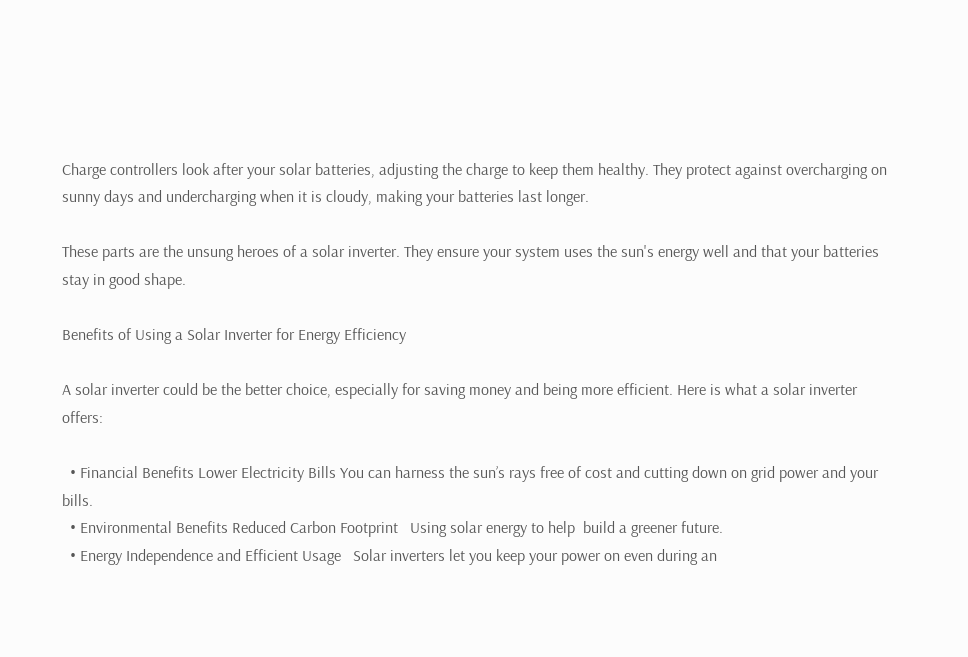Charge controllers look after your solar batteries, adjusting the charge to keep them healthy. They protect against overcharging on sunny days and undercharging when it is cloudy, making your batteries last longer.

These parts are the unsung heroes of a solar inverter. They ensure your system uses the sun's energy well and that your batteries stay in good shape.

Benefits of Using a Solar Inverter for Energy Efficiency

A solar inverter could be the better choice, especially for saving money and being more efficient. Here is what a solar inverter offers:

  • Financial Benefits Lower Electricity Bills You can harness the sun’s rays free of cost and cutting down on grid power and your bills.
  • Environmental Benefits Reduced Carbon Footprint   Using solar energy to help  build a greener future.
  • Energy Independence and Efficient Usage   Solar inverters let you keep your power on even during an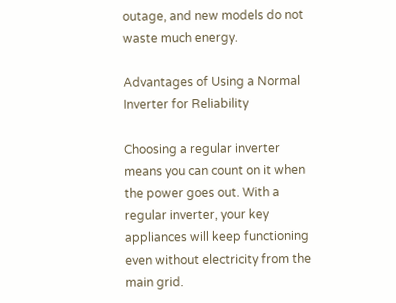outage, and new models do not waste much energy.

Advantages of Using a Normal Inverter for Reliability

Choosing a regular inverter means you can count on it when the power goes out. With a regular inverter, your key appliances will keep functioning even without electricity from the main grid.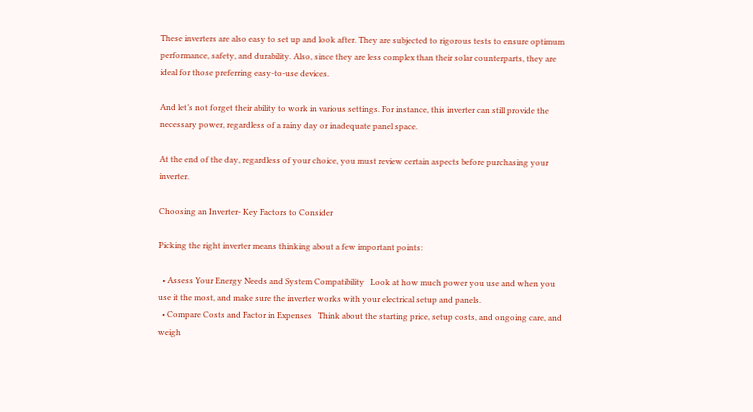These inverters are also easy to set up and look after. They are subjected to rigorous tests to ensure optimum performance, safety, and durability. Also, since they are less complex than their solar counterparts, they are ideal for those preferring easy-to-use devices.

And let’s not forget their ability to work in various settings. For instance, this inverter can still provide the necessary power, regardless of a rainy day or inadequate panel space.

At the end of the day, regardless of your choice, you must review certain aspects before purchasing your inverter.

Choosing an Inverter- Key Factors to Consider

Picking the right inverter means thinking about a few important points:

  • Assess Your Energy Needs and System Compatibility   Look at how much power you use and when you use it the most, and make sure the inverter works with your electrical setup and panels.
  • Compare Costs and Factor in Expenses   Think about the starting price, setup costs, and ongoing care, and weigh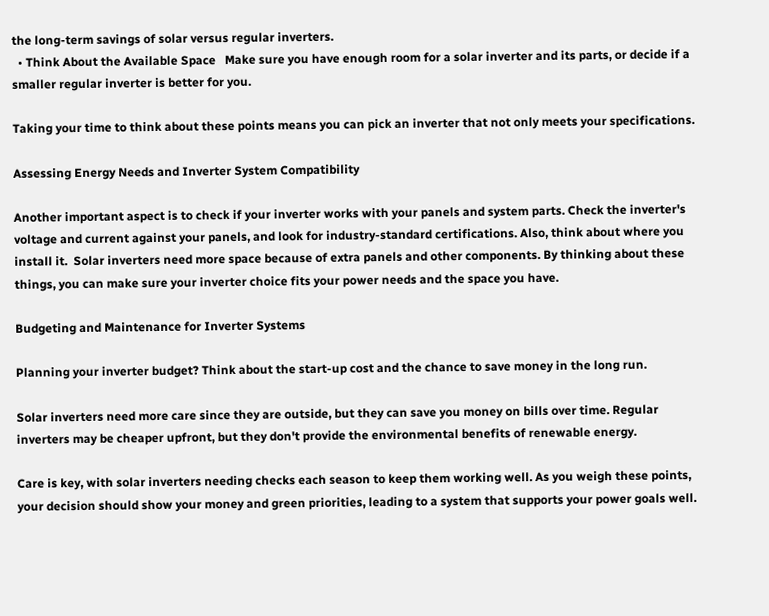the long-term savings of solar versus regular inverters.
  • Think About the Available Space   Make sure you have enough room for a solar inverter and its parts, or decide if a smaller regular inverter is better for you.

Taking your time to think about these points means you can pick an inverter that not only meets your specifications.

Assessing Energy Needs and Inverter System Compatibility

Another important aspect is to check if your inverter works with your panels and system parts. Check the inverter's voltage and current against your panels, and look for industry-standard certifications. Also, think about where you install it.  Solar inverters need more space because of extra panels and other components. By thinking about these things, you can make sure your inverter choice fits your power needs and the space you have.

Budgeting and Maintenance for Inverter Systems

Planning your inverter budget? Think about the start-up cost and the chance to save money in the long run.

Solar inverters need more care since they are outside, but they can save you money on bills over time. Regular inverters may be cheaper upfront, but they don't provide the environmental benefits of renewable energy.

Care is key, with solar inverters needing checks each season to keep them working well. As you weigh these points, your decision should show your money and green priorities, leading to a system that supports your power goals well.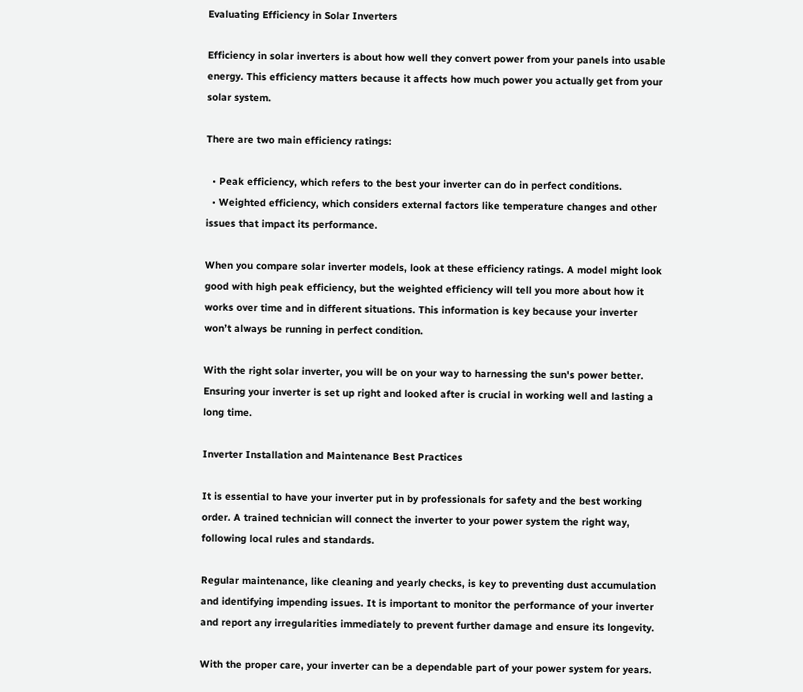Evaluating Efficiency in Solar Inverters

Efficiency in solar inverters is about how well they convert power from your panels into usable energy. This efficiency matters because it affects how much power you actually get from your solar system.

There are two main efficiency ratings:

  • Peak efficiency, which refers to the best your inverter can do in perfect conditions.
  • Weighted efficiency, which considers external factors like temperature changes and other issues that impact its performance.

When you compare solar inverter models, look at these efficiency ratings. A model might look good with high peak efficiency, but the weighted efficiency will tell you more about how it works over time and in different situations. This information is key because your inverter won’t always be running in perfect condition.

With the right solar inverter, you will be on your way to harnessing the sun's power better. Ensuring your inverter is set up right and looked after is crucial in working well and lasting a long time.

Inverter Installation and Maintenance Best Practices

It is essential to have your inverter put in by professionals for safety and the best working order. A trained technician will connect the inverter to your power system the right way, following local rules and standards.

Regular maintenance, like cleaning and yearly checks, is key to preventing dust accumulation and identifying impending issues. It is important to monitor the performance of your inverter and report any irregularities immediately to prevent further damage and ensure its longevity.

With the proper care, your inverter can be a dependable part of your power system for years.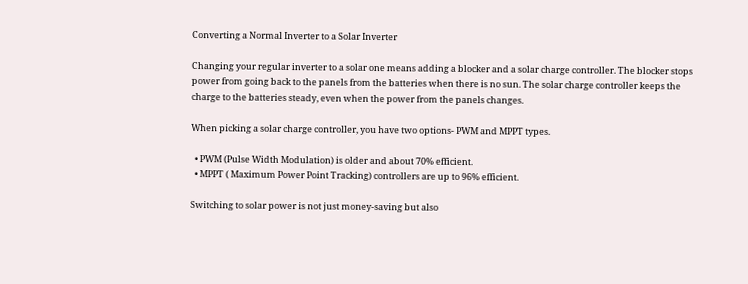Converting a Normal Inverter to a Solar Inverter

Changing your regular inverter to a solar one means adding a blocker and a solar charge controller. The blocker stops power from going back to the panels from the batteries when there is no sun. The solar charge controller keeps the charge to the batteries steady, even when the power from the panels changes.

When picking a solar charge controller, you have two options- PWM and MPPT types.

  • PWM (Pulse Width Modulation) is older and about 70% efficient.
  • MPPT ( Maximum Power Point Tracking) controllers are up to 96% efficient.

Switching to solar power is not just money-saving but also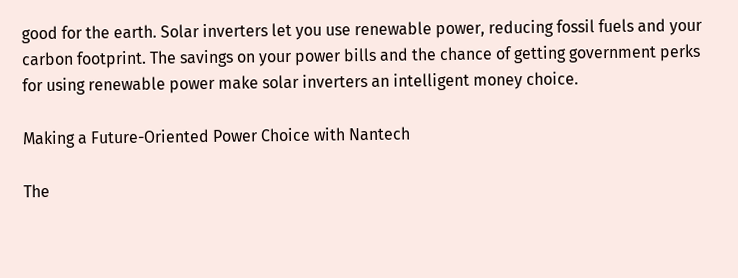good for the earth. Solar inverters let you use renewable power, reducing fossil fuels and your carbon footprint. The savings on your power bills and the chance of getting government perks for using renewable power make solar inverters an intelligent money choice.

Making a Future-Oriented Power Choice with Nantech

The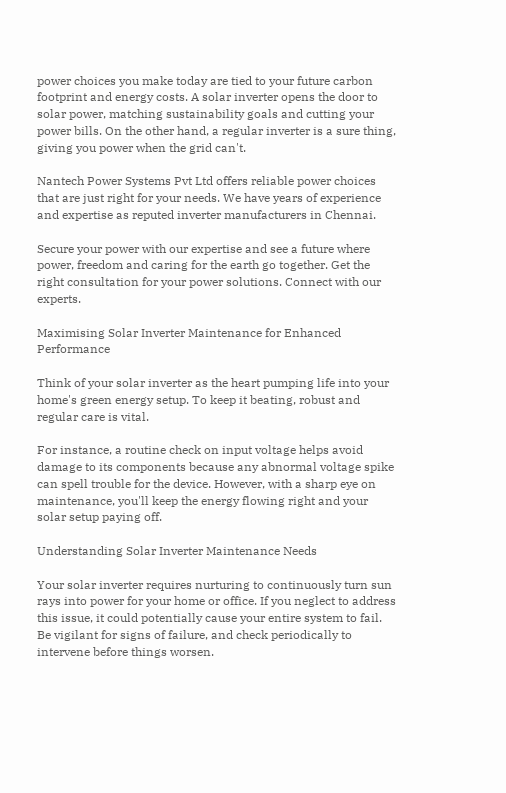power choices you make today are tied to your future carbon footprint and energy costs. A solar inverter opens the door to solar power, matching sustainability goals and cutting your power bills. On the other hand, a regular inverter is a sure thing, giving you power when the grid can't.

Nantech Power Systems Pvt Ltd offers reliable power choices that are just right for your needs. We have years of experience and expertise as reputed inverter manufacturers in Chennai.

Secure your power with our expertise and see a future where power, freedom and caring for the earth go together. Get the right consultation for your power solutions. Connect with our experts.

Maximising Solar Inverter Maintenance for Enhanced Performance

Think of your solar inverter as the heart pumping life into your home's green energy setup. To keep it beating, robust and regular care is vital.

For instance, a routine check on input voltage helps avoid damage to its components because any abnormal voltage spike can spell trouble for the device. However, with a sharp eye on maintenance, you'll keep the energy flowing right and your solar setup paying off.

Understanding Solar Inverter Maintenance Needs

Your solar inverter requires nurturing to continuously turn sun rays into power for your home or office. If you neglect to address this issue, it could potentially cause your entire system to fail. Be vigilant for signs of failure, and check periodically to intervene before things worsen.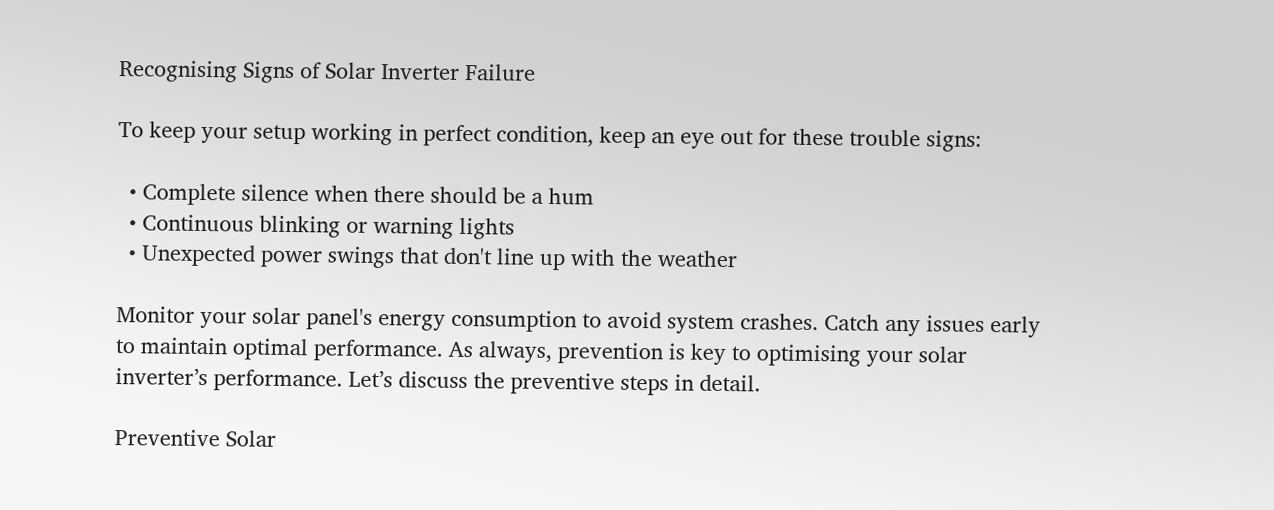Recognising Signs of Solar Inverter Failure

To keep your setup working in perfect condition, keep an eye out for these trouble signs:

  • Complete silence when there should be a hum
  • Continuous blinking or warning lights
  • Unexpected power swings that don't line up with the weather

Monitor your solar panel's energy consumption to avoid system crashes. Catch any issues early to maintain optimal performance. As always, prevention is key to optimising your solar inverter’s performance. Let’s discuss the preventive steps in detail.

Preventive Solar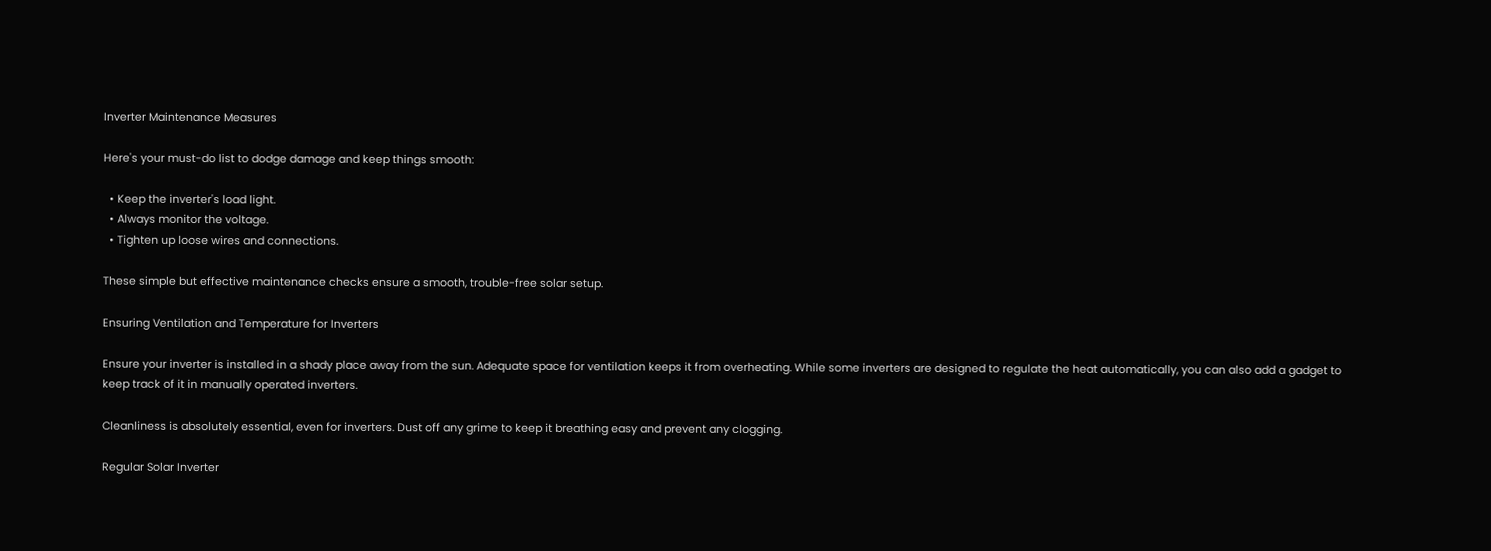Inverter Maintenance Measures

Here's your must-do list to dodge damage and keep things smooth:

  • Keep the inverter's load light.
  • Always monitor the voltage.
  • Tighten up loose wires and connections.

These simple but effective maintenance checks ensure a smooth, trouble-free solar setup.

Ensuring Ventilation and Temperature for Inverters

Ensure your inverter is installed in a shady place away from the sun. Adequate space for ventilation keeps it from overheating. While some inverters are designed to regulate the heat automatically, you can also add a gadget to keep track of it in manually operated inverters.

Cleanliness is absolutely essential, even for inverters. Dust off any grime to keep it breathing easy and prevent any clogging.

Regular Solar Inverter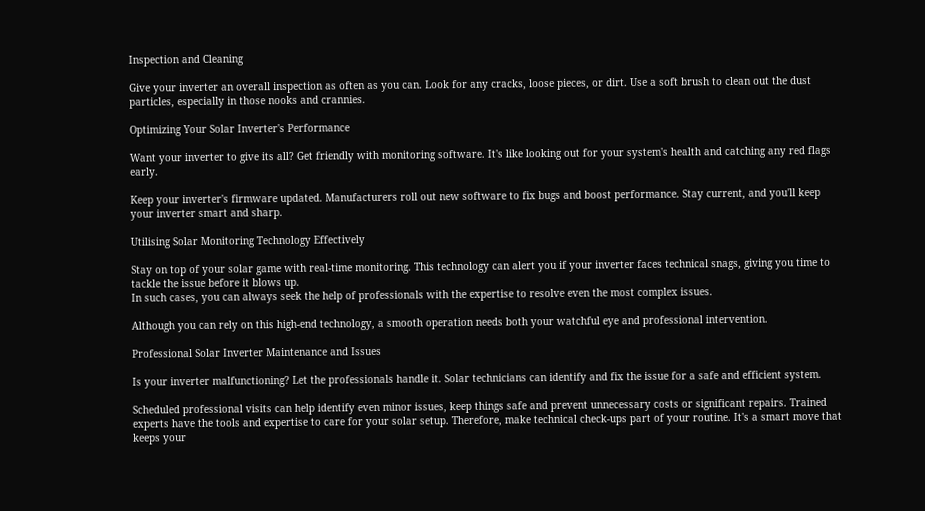Inspection and Cleaning

Give your inverter an overall inspection as often as you can. Look for any cracks, loose pieces, or dirt. Use a soft brush to clean out the dust particles, especially in those nooks and crannies.

Optimizing Your Solar Inverter's Performance

Want your inverter to give its all? Get friendly with monitoring software. It's like looking out for your system's health and catching any red flags early.

Keep your inverter's firmware updated. Manufacturers roll out new software to fix bugs and boost performance. Stay current, and you'll keep your inverter smart and sharp.

Utilising Solar Monitoring Technology Effectively

Stay on top of your solar game with real-time monitoring. This technology can alert you if your inverter faces technical snags, giving you time to tackle the issue before it blows up.
In such cases, you can always seek the help of professionals with the expertise to resolve even the most complex issues.

Although you can rely on this high-end technology, a smooth operation needs both your watchful eye and professional intervention.

Professional Solar Inverter Maintenance and Issues

Is your inverter malfunctioning? Let the professionals handle it. Solar technicians can identify and fix the issue for a safe and efficient system.

Scheduled professional visits can help identify even minor issues, keep things safe and prevent unnecessary costs or significant repairs. Trained experts have the tools and expertise to care for your solar setup. Therefore, make technical check-ups part of your routine. It's a smart move that keeps your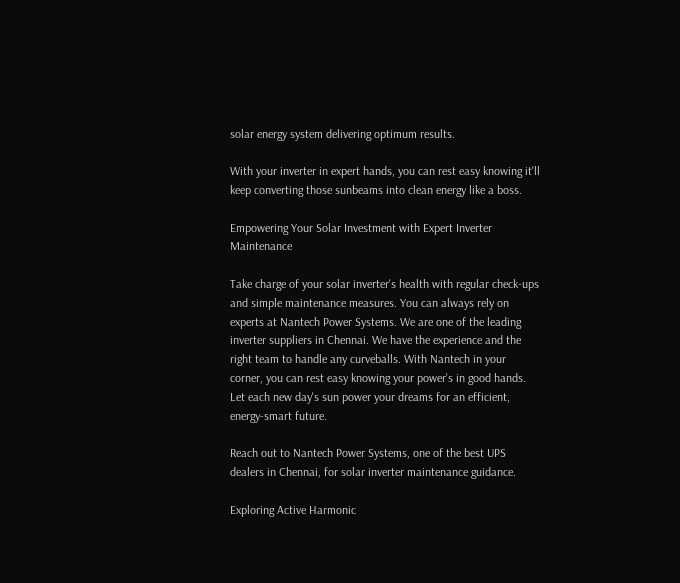solar energy system delivering optimum results.

With your inverter in expert hands, you can rest easy knowing it'll keep converting those sunbeams into clean energy like a boss.

Empowering Your Solar Investment with Expert Inverter Maintenance

Take charge of your solar inverter's health with regular check-ups and simple maintenance measures. You can always rely on experts at Nantech Power Systems. We are one of the leading inverter suppliers in Chennai. We have the experience and the right team to handle any curveballs. With Nantech in your corner, you can rest easy knowing your power's in good hands. Let each new day's sun power your dreams for an efficient, energy-smart future.

Reach out to Nantech Power Systems, one of the best UPS dealers in Chennai, for solar inverter maintenance guidance.

Exploring Active Harmonic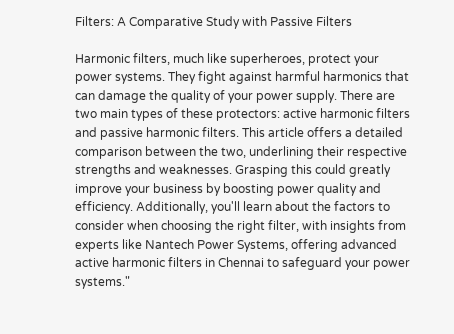Filters: A Comparative Study with Passive Filters

Harmonic filters, much like superheroes, protect your power systems. They fight against harmful harmonics that can damage the quality of your power supply. There are two main types of these protectors: active harmonic filters and passive harmonic filters. This article offers a detailed comparison between the two, underlining their respective strengths and weaknesses. Grasping this could greatly improve your business by boosting power quality and efficiency. Additionally, you'll learn about the factors to consider when choosing the right filter, with insights from experts like Nantech Power Systems, offering advanced active harmonic filters in Chennai to safeguard your power systems."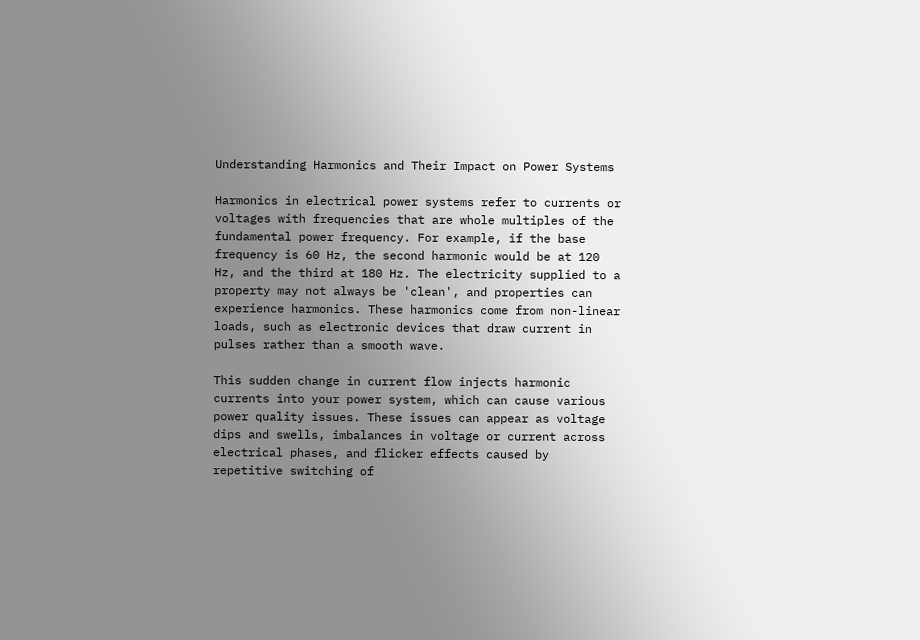Understanding Harmonics and Their Impact on Power Systems

Harmonics in electrical power systems refer to currents or voltages with frequencies that are whole multiples of the fundamental power frequency. For example, if the base frequency is 60 Hz, the second harmonic would be at 120 Hz, and the third at 180 Hz. The electricity supplied to a property may not always be 'clean', and properties can experience harmonics. These harmonics come from non-linear loads, such as electronic devices that draw current in pulses rather than a smooth wave.

This sudden change in current flow injects harmonic currents into your power system, which can cause various power quality issues. These issues can appear as voltage dips and swells, imbalances in voltage or current across electrical phases, and flicker effects caused by repetitive switching of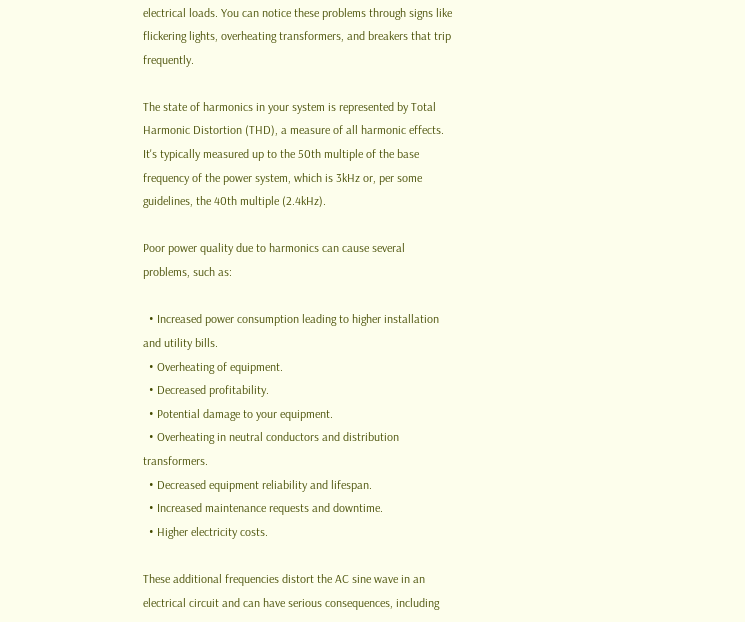electrical loads. You can notice these problems through signs like flickering lights, overheating transformers, and breakers that trip frequently.

The state of harmonics in your system is represented by Total Harmonic Distortion (THD), a measure of all harmonic effects. It's typically measured up to the 50th multiple of the base frequency of the power system, which is 3kHz or, per some guidelines, the 40th multiple (2.4kHz).

Poor power quality due to harmonics can cause several problems, such as:

  • Increased power consumption leading to higher installation and utility bills.
  • Overheating of equipment.
  • Decreased profitability.
  • Potential damage to your equipment.
  • Overheating in neutral conductors and distribution transformers.
  • Decreased equipment reliability and lifespan.
  • Increased maintenance requests and downtime.
  • Higher electricity costs.

These additional frequencies distort the AC sine wave in an electrical circuit and can have serious consequences, including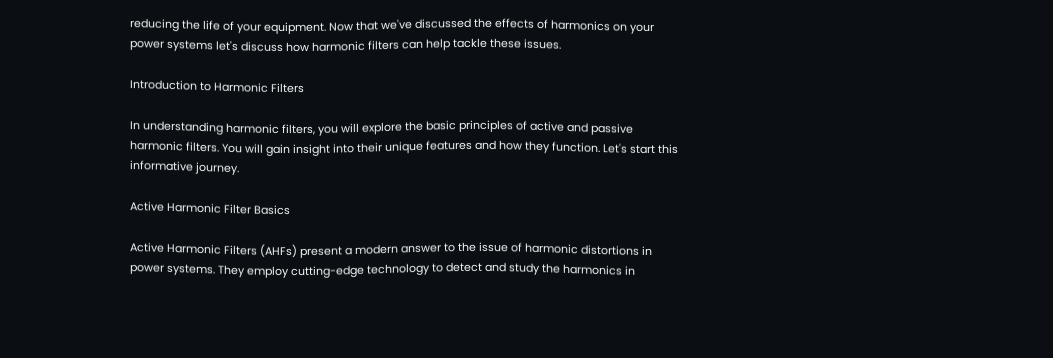reducing the life of your equipment. Now that we've discussed the effects of harmonics on your power systems let's discuss how harmonic filters can help tackle these issues.

Introduction to Harmonic Filters

In understanding harmonic filters, you will explore the basic principles of active and passive harmonic filters. You will gain insight into their unique features and how they function. Let's start this informative journey.

Active Harmonic Filter Basics

Active Harmonic Filters (AHFs) present a modern answer to the issue of harmonic distortions in power systems. They employ cutting-edge technology to detect and study the harmonics in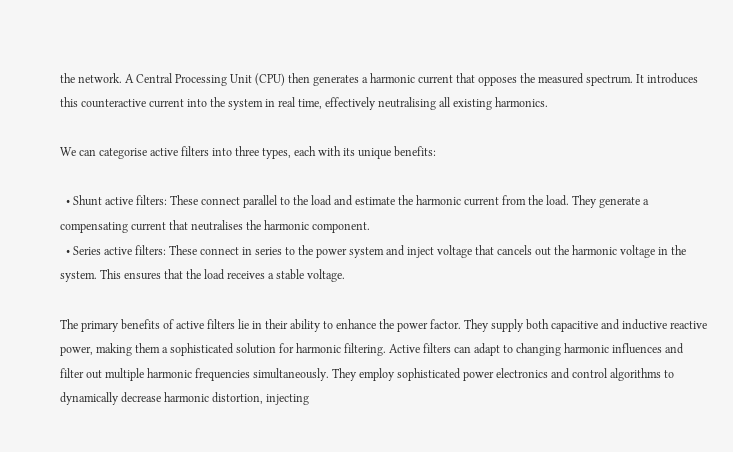the network. A Central Processing Unit (CPU) then generates a harmonic current that opposes the measured spectrum. It introduces this counteractive current into the system in real time, effectively neutralising all existing harmonics.

We can categorise active filters into three types, each with its unique benefits:

  • Shunt active filters: These connect parallel to the load and estimate the harmonic current from the load. They generate a compensating current that neutralises the harmonic component.
  • Series active filters: These connect in series to the power system and inject voltage that cancels out the harmonic voltage in the system. This ensures that the load receives a stable voltage.

The primary benefits of active filters lie in their ability to enhance the power factor. They supply both capacitive and inductive reactive power, making them a sophisticated solution for harmonic filtering. Active filters can adapt to changing harmonic influences and filter out multiple harmonic frequencies simultaneously. They employ sophisticated power electronics and control algorithms to dynamically decrease harmonic distortion, injecting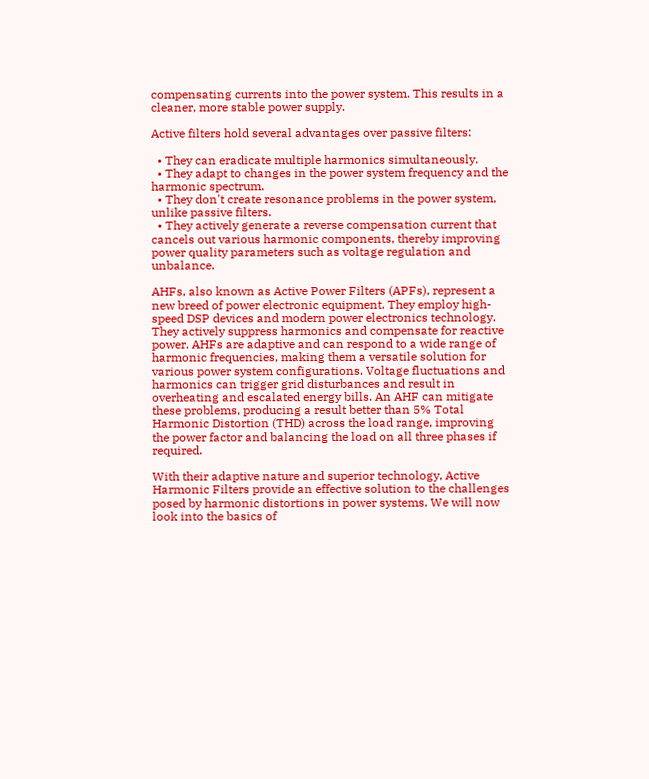compensating currents into the power system. This results in a cleaner, more stable power supply.

Active filters hold several advantages over passive filters:

  • They can eradicate multiple harmonics simultaneously.
  • They adapt to changes in the power system frequency and the harmonic spectrum.
  • They don't create resonance problems in the power system, unlike passive filters.
  • They actively generate a reverse compensation current that cancels out various harmonic components, thereby improving power quality parameters such as voltage regulation and unbalance.

AHFs, also known as Active Power Filters (APFs), represent a new breed of power electronic equipment. They employ high-speed DSP devices and modern power electronics technology. They actively suppress harmonics and compensate for reactive power. AHFs are adaptive and can respond to a wide range of harmonic frequencies, making them a versatile solution for various power system configurations. Voltage fluctuations and harmonics can trigger grid disturbances and result in overheating and escalated energy bills. An AHF can mitigate these problems, producing a result better than 5% Total Harmonic Distortion (THD) across the load range, improving the power factor and balancing the load on all three phases if required.

With their adaptive nature and superior technology, Active Harmonic Filters provide an effective solution to the challenges posed by harmonic distortions in power systems. We will now look into the basics of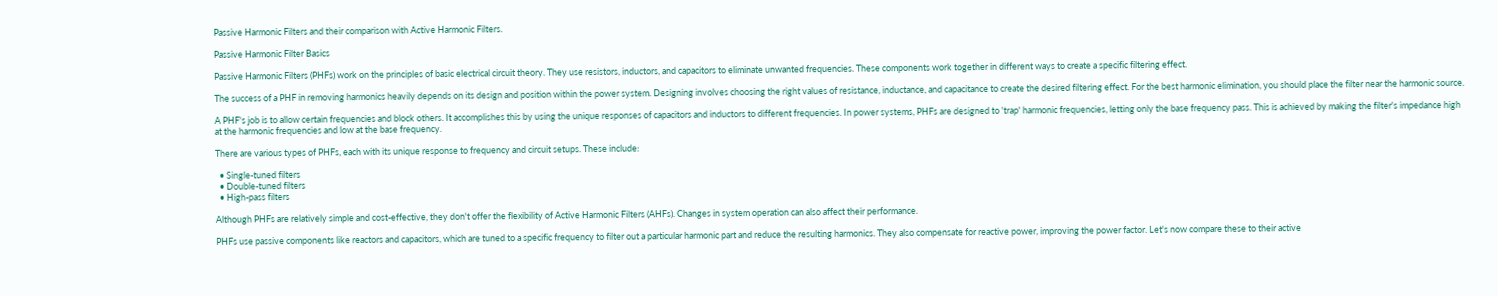Passive Harmonic Filters and their comparison with Active Harmonic Filters.

Passive Harmonic Filter Basics

Passive Harmonic Filters (PHFs) work on the principles of basic electrical circuit theory. They use resistors, inductors, and capacitors to eliminate unwanted frequencies. These components work together in different ways to create a specific filtering effect.

The success of a PHF in removing harmonics heavily depends on its design and position within the power system. Designing involves choosing the right values of resistance, inductance, and capacitance to create the desired filtering effect. For the best harmonic elimination, you should place the filter near the harmonic source.

A PHF's job is to allow certain frequencies and block others. It accomplishes this by using the unique responses of capacitors and inductors to different frequencies. In power systems, PHFs are designed to 'trap' harmonic frequencies, letting only the base frequency pass. This is achieved by making the filter's impedance high at the harmonic frequencies and low at the base frequency.

There are various types of PHFs, each with its unique response to frequency and circuit setups. These include:

  • Single-tuned filters
  • Double-tuned filters
  • High-pass filters

Although PHFs are relatively simple and cost-effective, they don't offer the flexibility of Active Harmonic Filters (AHFs). Changes in system operation can also affect their performance.

PHFs use passive components like reactors and capacitors, which are tuned to a specific frequency to filter out a particular harmonic part and reduce the resulting harmonics. They also compensate for reactive power, improving the power factor. Let's now compare these to their active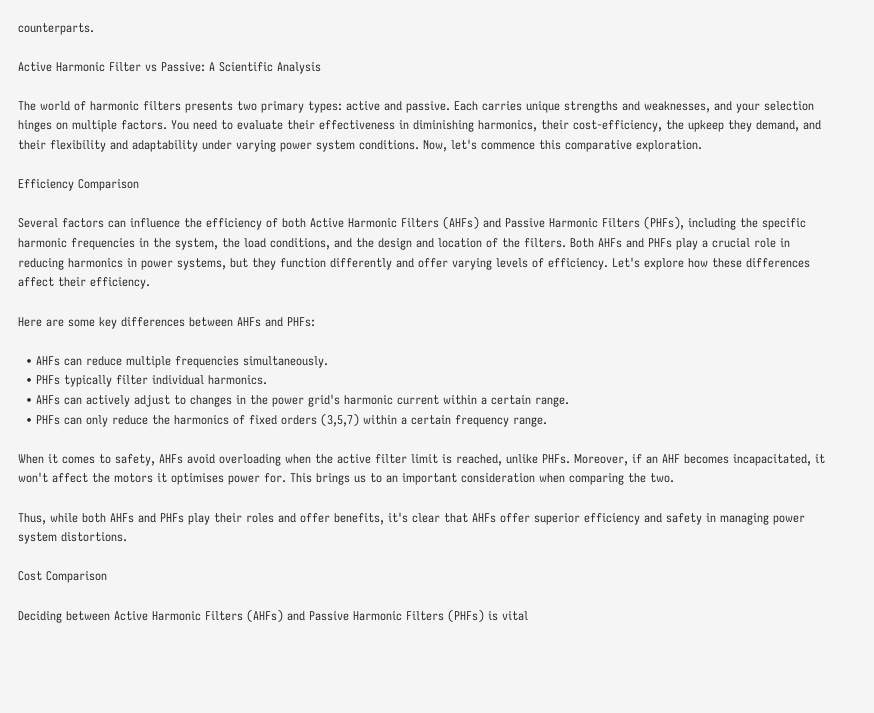counterparts.

Active Harmonic Filter vs Passive: A Scientific Analysis

The world of harmonic filters presents two primary types: active and passive. Each carries unique strengths and weaknesses, and your selection hinges on multiple factors. You need to evaluate their effectiveness in diminishing harmonics, their cost-efficiency, the upkeep they demand, and their flexibility and adaptability under varying power system conditions. Now, let's commence this comparative exploration.

Efficiency Comparison

Several factors can influence the efficiency of both Active Harmonic Filters (AHFs) and Passive Harmonic Filters (PHFs), including the specific harmonic frequencies in the system, the load conditions, and the design and location of the filters. Both AHFs and PHFs play a crucial role in reducing harmonics in power systems, but they function differently and offer varying levels of efficiency. Let's explore how these differences affect their efficiency.

Here are some key differences between AHFs and PHFs:

  • AHFs can reduce multiple frequencies simultaneously.
  • PHFs typically filter individual harmonics.
  • AHFs can actively adjust to changes in the power grid's harmonic current within a certain range.
  • PHFs can only reduce the harmonics of fixed orders (3,5,7) within a certain frequency range.

When it comes to safety, AHFs avoid overloading when the active filter limit is reached, unlike PHFs. Moreover, if an AHF becomes incapacitated, it won't affect the motors it optimises power for. This brings us to an important consideration when comparing the two.

Thus, while both AHFs and PHFs play their roles and offer benefits, it's clear that AHFs offer superior efficiency and safety in managing power system distortions.

Cost Comparison

Deciding between Active Harmonic Filters (AHFs) and Passive Harmonic Filters (PHFs) is vital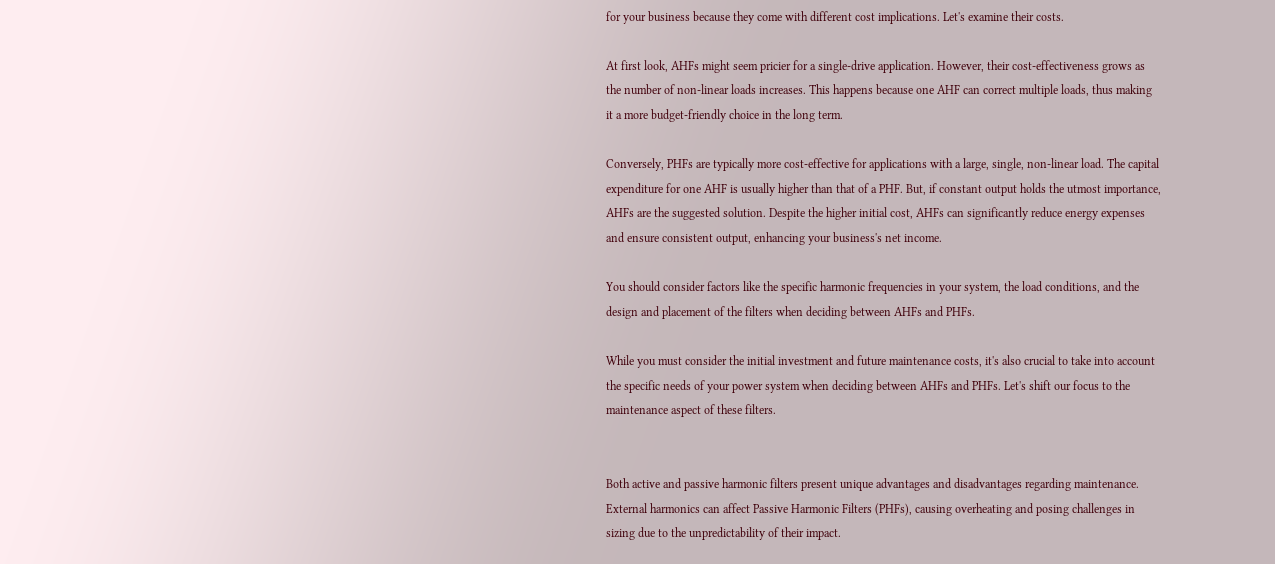for your business because they come with different cost implications. Let's examine their costs.

At first look, AHFs might seem pricier for a single-drive application. However, their cost-effectiveness grows as the number of non-linear loads increases. This happens because one AHF can correct multiple loads, thus making it a more budget-friendly choice in the long term.

Conversely, PHFs are typically more cost-effective for applications with a large, single, non-linear load. The capital expenditure for one AHF is usually higher than that of a PHF. But, if constant output holds the utmost importance, AHFs are the suggested solution. Despite the higher initial cost, AHFs can significantly reduce energy expenses and ensure consistent output, enhancing your business's net income.

You should consider factors like the specific harmonic frequencies in your system, the load conditions, and the design and placement of the filters when deciding between AHFs and PHFs.

While you must consider the initial investment and future maintenance costs, it's also crucial to take into account the specific needs of your power system when deciding between AHFs and PHFs. Let's shift our focus to the maintenance aspect of these filters.


Both active and passive harmonic filters present unique advantages and disadvantages regarding maintenance. External harmonics can affect Passive Harmonic Filters (PHFs), causing overheating and posing challenges in sizing due to the unpredictability of their impact.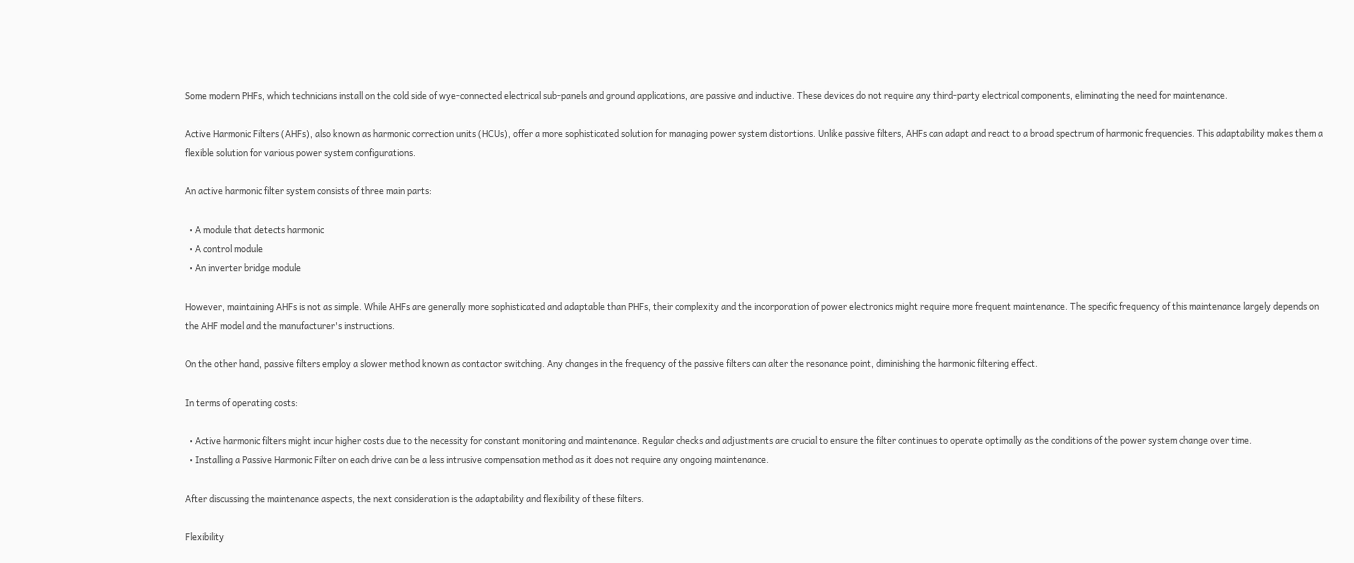Some modern PHFs, which technicians install on the cold side of wye-connected electrical sub-panels and ground applications, are passive and inductive. These devices do not require any third-party electrical components, eliminating the need for maintenance.

Active Harmonic Filters (AHFs), also known as harmonic correction units (HCUs), offer a more sophisticated solution for managing power system distortions. Unlike passive filters, AHFs can adapt and react to a broad spectrum of harmonic frequencies. This adaptability makes them a flexible solution for various power system configurations.

An active harmonic filter system consists of three main parts:

  • A module that detects harmonic
  • A control module
  • An inverter bridge module

However, maintaining AHFs is not as simple. While AHFs are generally more sophisticated and adaptable than PHFs, their complexity and the incorporation of power electronics might require more frequent maintenance. The specific frequency of this maintenance largely depends on the AHF model and the manufacturer's instructions.

On the other hand, passive filters employ a slower method known as contactor switching. Any changes in the frequency of the passive filters can alter the resonance point, diminishing the harmonic filtering effect.

In terms of operating costs:

  • Active harmonic filters might incur higher costs due to the necessity for constant monitoring and maintenance. Regular checks and adjustments are crucial to ensure the filter continues to operate optimally as the conditions of the power system change over time.
  • Installing a Passive Harmonic Filter on each drive can be a less intrusive compensation method as it does not require any ongoing maintenance.

After discussing the maintenance aspects, the next consideration is the adaptability and flexibility of these filters.

Flexibility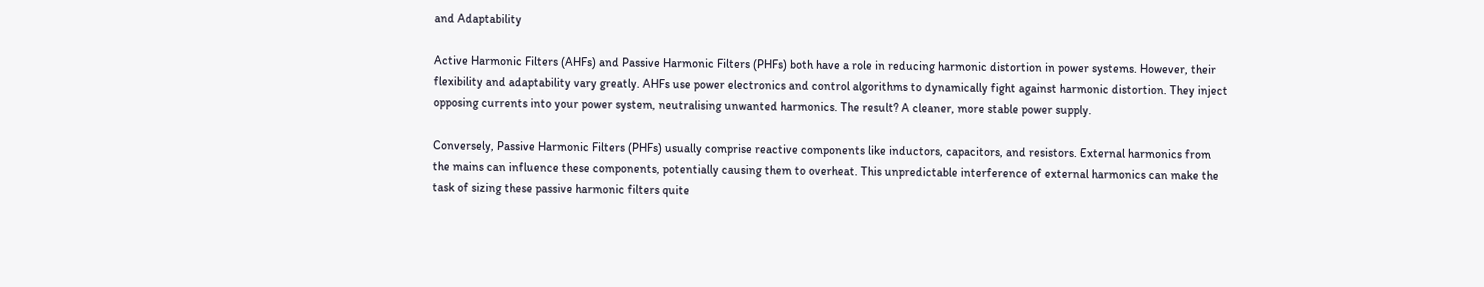and Adaptability

Active Harmonic Filters (AHFs) and Passive Harmonic Filters (PHFs) both have a role in reducing harmonic distortion in power systems. However, their flexibility and adaptability vary greatly. AHFs use power electronics and control algorithms to dynamically fight against harmonic distortion. They inject opposing currents into your power system, neutralising unwanted harmonics. The result? A cleaner, more stable power supply.

Conversely, Passive Harmonic Filters (PHFs) usually comprise reactive components like inductors, capacitors, and resistors. External harmonics from the mains can influence these components, potentially causing them to overheat. This unpredictable interference of external harmonics can make the task of sizing these passive harmonic filters quite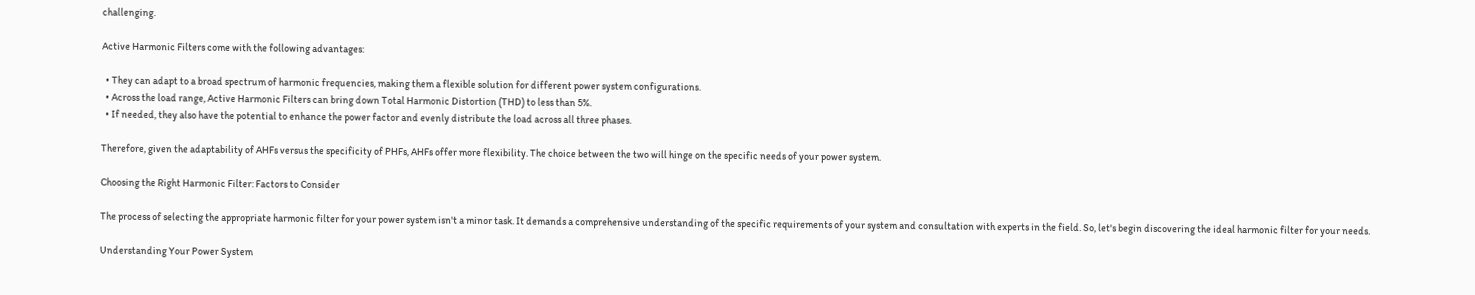challenging.

Active Harmonic Filters come with the following advantages:

  • They can adapt to a broad spectrum of harmonic frequencies, making them a flexible solution for different power system configurations.
  • Across the load range, Active Harmonic Filters can bring down Total Harmonic Distortion (THD) to less than 5%.
  • If needed, they also have the potential to enhance the power factor and evenly distribute the load across all three phases.

Therefore, given the adaptability of AHFs versus the specificity of PHFs, AHFs offer more flexibility. The choice between the two will hinge on the specific needs of your power system.

Choosing the Right Harmonic Filter: Factors to Consider

The process of selecting the appropriate harmonic filter for your power system isn't a minor task. It demands a comprehensive understanding of the specific requirements of your system and consultation with experts in the field. So, let's begin discovering the ideal harmonic filter for your needs.

Understanding Your Power System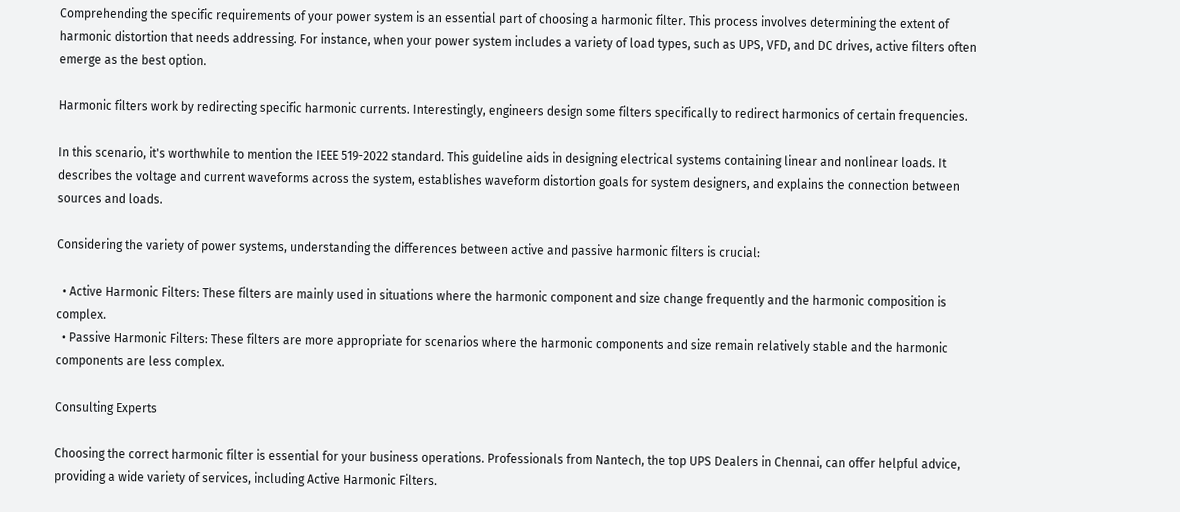Comprehending the specific requirements of your power system is an essential part of choosing a harmonic filter. This process involves determining the extent of harmonic distortion that needs addressing. For instance, when your power system includes a variety of load types, such as UPS, VFD, and DC drives, active filters often emerge as the best option.

Harmonic filters work by redirecting specific harmonic currents. Interestingly, engineers design some filters specifically to redirect harmonics of certain frequencies.

In this scenario, it's worthwhile to mention the IEEE 519-2022 standard. This guideline aids in designing electrical systems containing linear and nonlinear loads. It describes the voltage and current waveforms across the system, establishes waveform distortion goals for system designers, and explains the connection between sources and loads.

Considering the variety of power systems, understanding the differences between active and passive harmonic filters is crucial:

  • Active Harmonic Filters: These filters are mainly used in situations where the harmonic component and size change frequently and the harmonic composition is complex.
  • Passive Harmonic Filters: These filters are more appropriate for scenarios where the harmonic components and size remain relatively stable and the harmonic components are less complex.

Consulting Experts

Choosing the correct harmonic filter is essential for your business operations. Professionals from Nantech, the top UPS Dealers in Chennai, can offer helpful advice, providing a wide variety of services, including Active Harmonic Filters.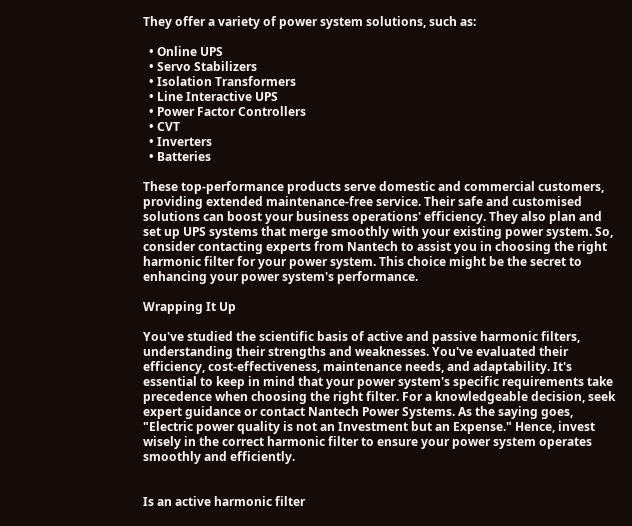They offer a variety of power system solutions, such as:

  • Online UPS
  • Servo Stabilizers
  • Isolation Transformers
  • Line Interactive UPS
  • Power Factor Controllers
  • CVT
  • Inverters
  • Batteries

These top-performance products serve domestic and commercial customers, providing extended maintenance-free service. Their safe and customised solutions can boost your business operations' efficiency. They also plan and set up UPS systems that merge smoothly with your existing power system. So, consider contacting experts from Nantech to assist you in choosing the right harmonic filter for your power system. This choice might be the secret to enhancing your power system's performance.

Wrapping It Up

You've studied the scientific basis of active and passive harmonic filters, understanding their strengths and weaknesses. You've evaluated their efficiency, cost-effectiveness, maintenance needs, and adaptability. It's essential to keep in mind that your power system's specific requirements take precedence when choosing the right filter. For a knowledgeable decision, seek expert guidance or contact Nantech Power Systems. As the saying goes, "Electric power quality is not an Investment but an Expense." Hence, invest wisely in the correct harmonic filter to ensure your power system operates smoothly and efficiently.


Is an active harmonic filter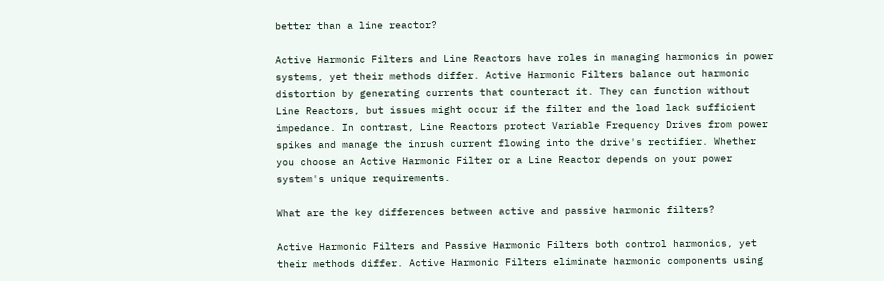better than a line reactor?

Active Harmonic Filters and Line Reactors have roles in managing harmonics in power systems, yet their methods differ. Active Harmonic Filters balance out harmonic distortion by generating currents that counteract it. They can function without Line Reactors, but issues might occur if the filter and the load lack sufficient impedance. In contrast, Line Reactors protect Variable Frequency Drives from power spikes and manage the inrush current flowing into the drive's rectifier. Whether you choose an Active Harmonic Filter or a Line Reactor depends on your power system's unique requirements.

What are the key differences between active and passive harmonic filters?

Active Harmonic Filters and Passive Harmonic Filters both control harmonics, yet their methods differ. Active Harmonic Filters eliminate harmonic components using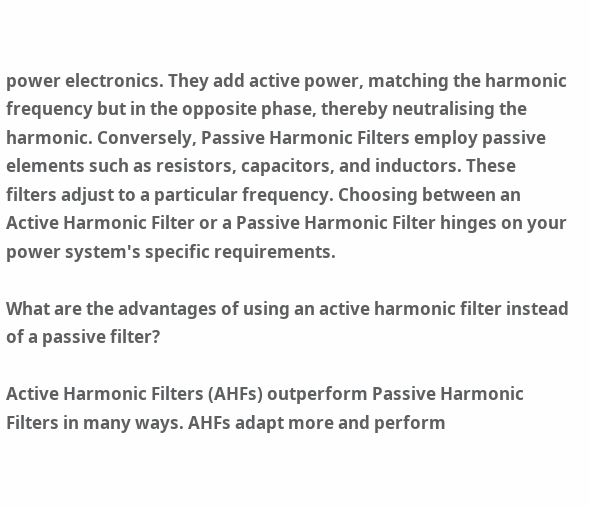power electronics. They add active power, matching the harmonic frequency but in the opposite phase, thereby neutralising the harmonic. Conversely, Passive Harmonic Filters employ passive elements such as resistors, capacitors, and inductors. These filters adjust to a particular frequency. Choosing between an Active Harmonic Filter or a Passive Harmonic Filter hinges on your power system's specific requirements.

What are the advantages of using an active harmonic filter instead of a passive filter?

Active Harmonic Filters (AHFs) outperform Passive Harmonic Filters in many ways. AHFs adapt more and perform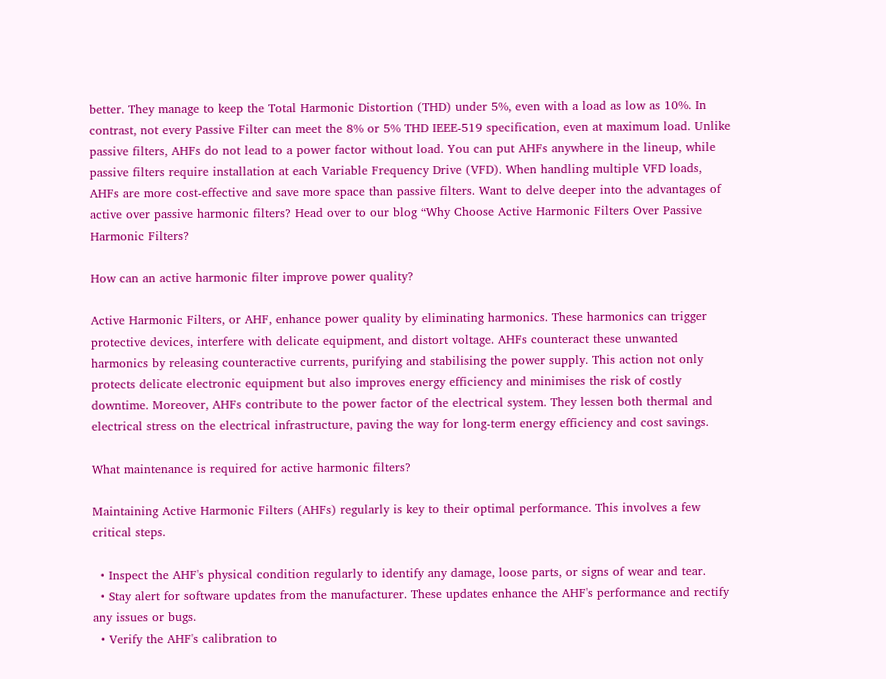better. They manage to keep the Total Harmonic Distortion (THD) under 5%, even with a load as low as 10%. In contrast, not every Passive Filter can meet the 8% or 5% THD IEEE-519 specification, even at maximum load. Unlike passive filters, AHFs do not lead to a power factor without load. You can put AHFs anywhere in the lineup, while passive filters require installation at each Variable Frequency Drive (VFD). When handling multiple VFD loads, AHFs are more cost-effective and save more space than passive filters. Want to delve deeper into the advantages of active over passive harmonic filters? Head over to our blog “Why Choose Active Harmonic Filters Over Passive Harmonic Filters?

How can an active harmonic filter improve power quality?

Active Harmonic Filters, or AHF, enhance power quality by eliminating harmonics. These harmonics can trigger protective devices, interfere with delicate equipment, and distort voltage. AHFs counteract these unwanted harmonics by releasing counteractive currents, purifying and stabilising the power supply. This action not only protects delicate electronic equipment but also improves energy efficiency and minimises the risk of costly downtime. Moreover, AHFs contribute to the power factor of the electrical system. They lessen both thermal and electrical stress on the electrical infrastructure, paving the way for long-term energy efficiency and cost savings.

What maintenance is required for active harmonic filters?

Maintaining Active Harmonic Filters (AHFs) regularly is key to their optimal performance. This involves a few critical steps.

  • Inspect the AHF's physical condition regularly to identify any damage, loose parts, or signs of wear and tear.
  • Stay alert for software updates from the manufacturer. These updates enhance the AHF's performance and rectify any issues or bugs.
  • Verify the AHF's calibration to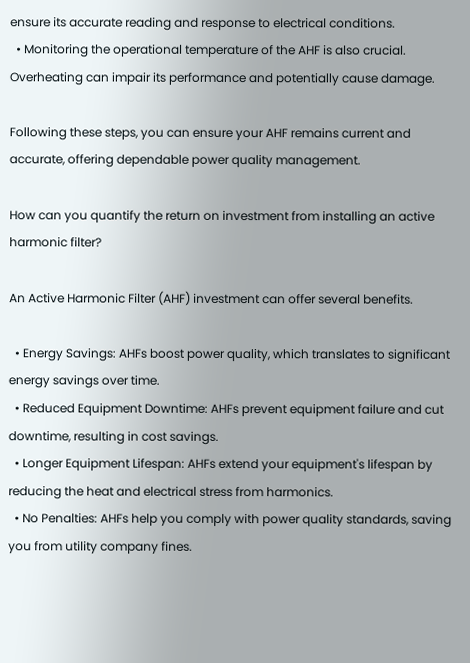ensure its accurate reading and response to electrical conditions.
  • Monitoring the operational temperature of the AHF is also crucial. Overheating can impair its performance and potentially cause damage.

Following these steps, you can ensure your AHF remains current and accurate, offering dependable power quality management.

How can you quantify the return on investment from installing an active harmonic filter?

An Active Harmonic Filter (AHF) investment can offer several benefits.

  • Energy Savings: AHFs boost power quality, which translates to significant energy savings over time.
  • Reduced Equipment Downtime: AHFs prevent equipment failure and cut downtime, resulting in cost savings.
  • Longer Equipment Lifespan: AHFs extend your equipment's lifespan by reducing the heat and electrical stress from harmonics.
  • No Penalties: AHFs help you comply with power quality standards, saving you from utility company fines.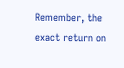Remember, the exact return on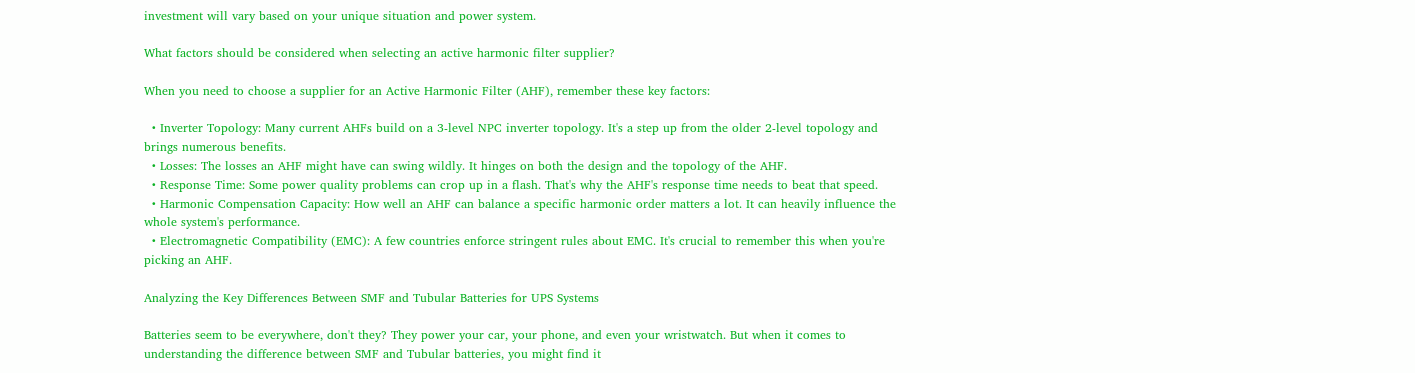investment will vary based on your unique situation and power system.

What factors should be considered when selecting an active harmonic filter supplier?

When you need to choose a supplier for an Active Harmonic Filter (AHF), remember these key factors:

  • Inverter Topology: Many current AHFs build on a 3-level NPC inverter topology. It's a step up from the older 2-level topology and brings numerous benefits.
  • Losses: The losses an AHF might have can swing wildly. It hinges on both the design and the topology of the AHF.
  • Response Time: Some power quality problems can crop up in a flash. That's why the AHF's response time needs to beat that speed.
  • Harmonic Compensation Capacity: How well an AHF can balance a specific harmonic order matters a lot. It can heavily influence the whole system's performance.
  • Electromagnetic Compatibility (EMC): A few countries enforce stringent rules about EMC. It's crucial to remember this when you're picking an AHF.

Analyzing the Key Differences Between SMF and Tubular Batteries for UPS Systems

Batteries seem to be everywhere, don't they? They power your car, your phone, and even your wristwatch. But when it comes to understanding the difference between SMF and Tubular batteries, you might find it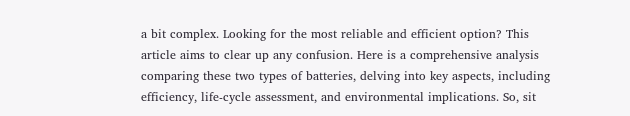a bit complex. Looking for the most reliable and efficient option? This article aims to clear up any confusion. Here is a comprehensive analysis comparing these two types of batteries, delving into key aspects, including efficiency, life-cycle assessment, and environmental implications. So, sit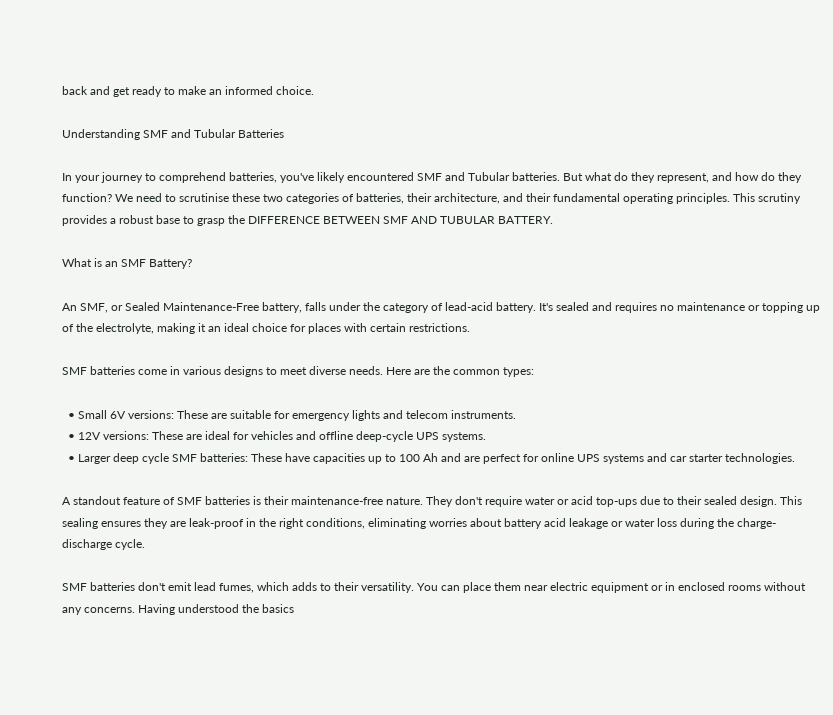back and get ready to make an informed choice.

Understanding SMF and Tubular Batteries

In your journey to comprehend batteries, you've likely encountered SMF and Tubular batteries. But what do they represent, and how do they function? We need to scrutinise these two categories of batteries, their architecture, and their fundamental operating principles. This scrutiny provides a robust base to grasp the DIFFERENCE BETWEEN SMF AND TUBULAR BATTERY.

What is an SMF Battery?

An SMF, or Sealed Maintenance-Free battery, falls under the category of lead-acid battery. It's sealed and requires no maintenance or topping up of the electrolyte, making it an ideal choice for places with certain restrictions.

SMF batteries come in various designs to meet diverse needs. Here are the common types:

  • Small 6V versions: These are suitable for emergency lights and telecom instruments.
  • 12V versions: These are ideal for vehicles and offline deep-cycle UPS systems.
  • Larger deep cycle SMF batteries: These have capacities up to 100 Ah and are perfect for online UPS systems and car starter technologies.

A standout feature of SMF batteries is their maintenance-free nature. They don't require water or acid top-ups due to their sealed design. This sealing ensures they are leak-proof in the right conditions, eliminating worries about battery acid leakage or water loss during the charge-discharge cycle.

SMF batteries don't emit lead fumes, which adds to their versatility. You can place them near electric equipment or in enclosed rooms without any concerns. Having understood the basics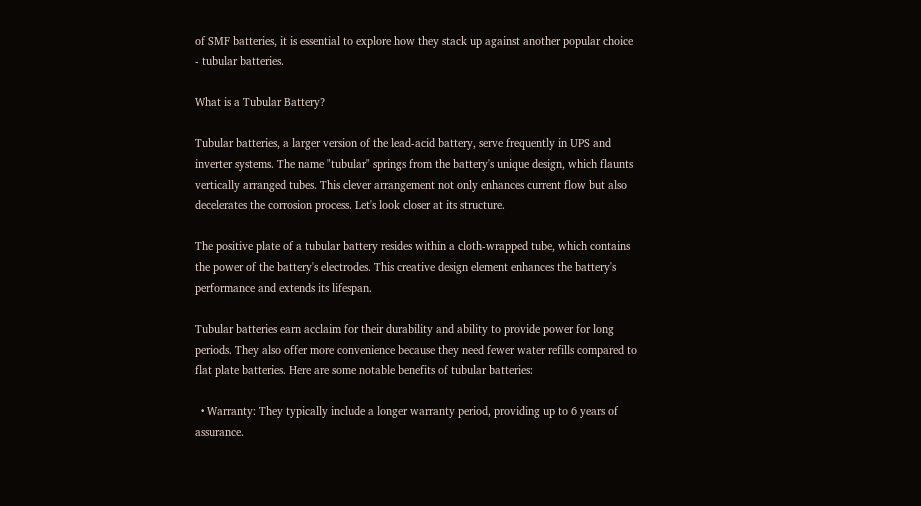of SMF batteries, it is essential to explore how they stack up against another popular choice - tubular batteries.

What is a Tubular Battery?

Tubular batteries, a larger version of the lead-acid battery, serve frequently in UPS and inverter systems. The name "tubular" springs from the battery's unique design, which flaunts vertically arranged tubes. This clever arrangement not only enhances current flow but also decelerates the corrosion process. Let's look closer at its structure.

The positive plate of a tubular battery resides within a cloth-wrapped tube, which contains the power of the battery's electrodes. This creative design element enhances the battery's performance and extends its lifespan.

Tubular batteries earn acclaim for their durability and ability to provide power for long periods. They also offer more convenience because they need fewer water refills compared to flat plate batteries. Here are some notable benefits of tubular batteries:

  • Warranty: They typically include a longer warranty period, providing up to 6 years of assurance.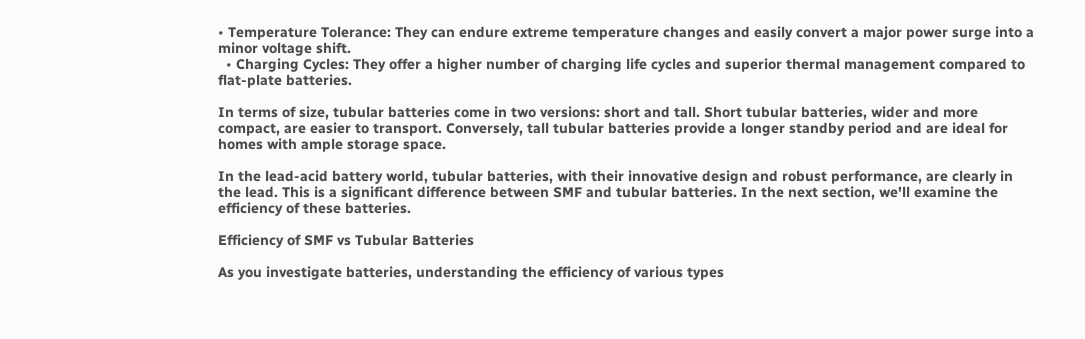• Temperature Tolerance: They can endure extreme temperature changes and easily convert a major power surge into a minor voltage shift.
  • Charging Cycles: They offer a higher number of charging life cycles and superior thermal management compared to flat-plate batteries.

In terms of size, tubular batteries come in two versions: short and tall. Short tubular batteries, wider and more compact, are easier to transport. Conversely, tall tubular batteries provide a longer standby period and are ideal for homes with ample storage space.

In the lead-acid battery world, tubular batteries, with their innovative design and robust performance, are clearly in the lead. This is a significant difference between SMF and tubular batteries. In the next section, we'll examine the efficiency of these batteries.

Efficiency of SMF vs Tubular Batteries

As you investigate batteries, understanding the efficiency of various types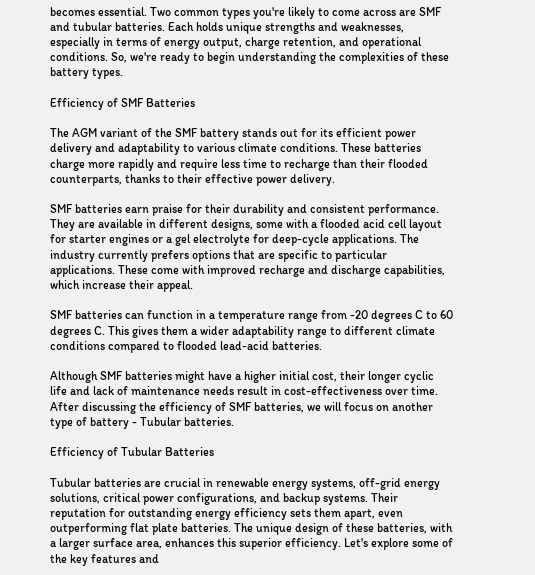becomes essential. Two common types you're likely to come across are SMF and tubular batteries. Each holds unique strengths and weaknesses, especially in terms of energy output, charge retention, and operational conditions. So, we're ready to begin understanding the complexities of these battery types.

Efficiency of SMF Batteries

The AGM variant of the SMF battery stands out for its efficient power delivery and adaptability to various climate conditions. These batteries charge more rapidly and require less time to recharge than their flooded counterparts, thanks to their effective power delivery.

SMF batteries earn praise for their durability and consistent performance. They are available in different designs, some with a flooded acid cell layout for starter engines or a gel electrolyte for deep-cycle applications. The industry currently prefers options that are specific to particular applications. These come with improved recharge and discharge capabilities, which increase their appeal.

SMF batteries can function in a temperature range from -20 degrees C to 60 degrees C. This gives them a wider adaptability range to different climate conditions compared to flooded lead-acid batteries.

Although SMF batteries might have a higher initial cost, their longer cyclic life and lack of maintenance needs result in cost-effectiveness over time. After discussing the efficiency of SMF batteries, we will focus on another type of battery - Tubular batteries.

Efficiency of Tubular Batteries

Tubular batteries are crucial in renewable energy systems, off-grid energy solutions, critical power configurations, and backup systems. Their reputation for outstanding energy efficiency sets them apart, even outperforming flat plate batteries. The unique design of these batteries, with a larger surface area, enhances this superior efficiency. Let's explore some of the key features and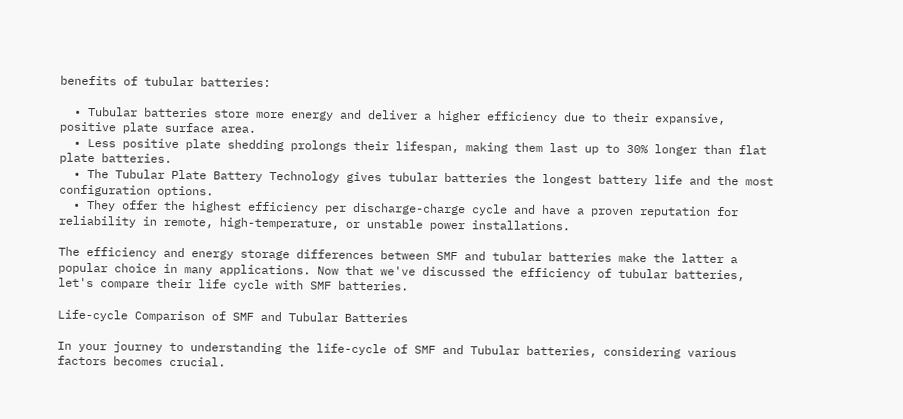benefits of tubular batteries:

  • Tubular batteries store more energy and deliver a higher efficiency due to their expansive, positive plate surface area.
  • Less positive plate shedding prolongs their lifespan, making them last up to 30% longer than flat plate batteries.
  • The Tubular Plate Battery Technology gives tubular batteries the longest battery life and the most configuration options.
  • They offer the highest efficiency per discharge-charge cycle and have a proven reputation for reliability in remote, high-temperature, or unstable power installations.

The efficiency and energy storage differences between SMF and tubular batteries make the latter a popular choice in many applications. Now that we've discussed the efficiency of tubular batteries, let's compare their life cycle with SMF batteries.

Life-cycle Comparison of SMF and Tubular Batteries

In your journey to understanding the life-cycle of SMF and Tubular batteries, considering various factors becomes crucial.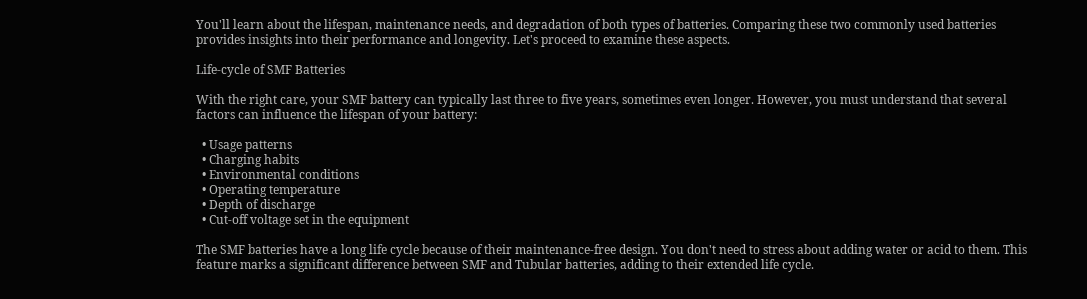You'll learn about the lifespan, maintenance needs, and degradation of both types of batteries. Comparing these two commonly used batteries provides insights into their performance and longevity. Let's proceed to examine these aspects.

Life-cycle of SMF Batteries

With the right care, your SMF battery can typically last three to five years, sometimes even longer. However, you must understand that several factors can influence the lifespan of your battery:

  • Usage patterns
  • Charging habits
  • Environmental conditions
  • Operating temperature
  • Depth of discharge
  • Cut-off voltage set in the equipment

The SMF batteries have a long life cycle because of their maintenance-free design. You don't need to stress about adding water or acid to them. This feature marks a significant difference between SMF and Tubular batteries, adding to their extended life cycle.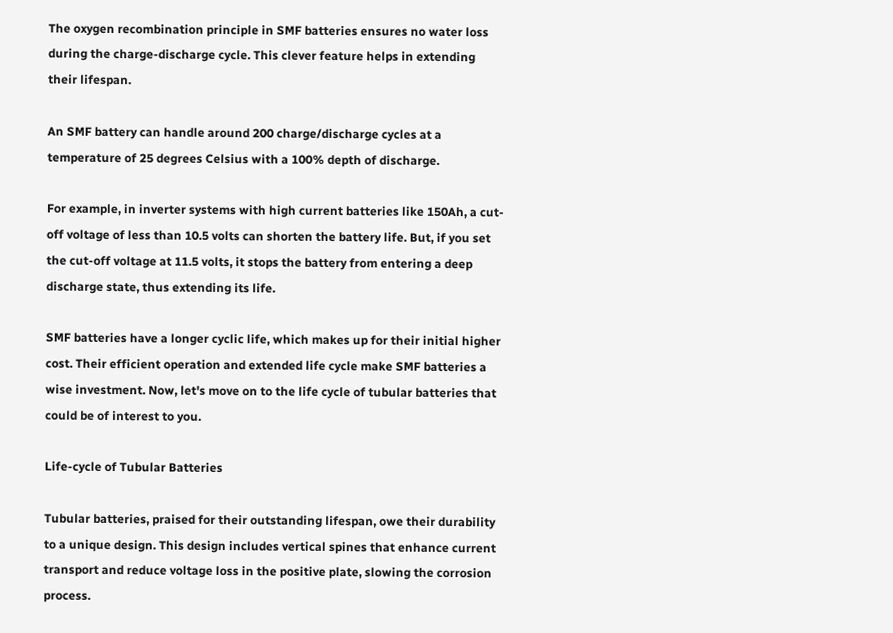The oxygen recombination principle in SMF batteries ensures no water loss during the charge-discharge cycle. This clever feature helps in extending their lifespan.

An SMF battery can handle around 200 charge/discharge cycles at a temperature of 25 degrees Celsius with a 100% depth of discharge.

For example, in inverter systems with high current batteries like 150Ah, a cut-off voltage of less than 10.5 volts can shorten the battery life. But, if you set the cut-off voltage at 11.5 volts, it stops the battery from entering a deep discharge state, thus extending its life.

SMF batteries have a longer cyclic life, which makes up for their initial higher cost. Their efficient operation and extended life cycle make SMF batteries a wise investment. Now, let's move on to the life cycle of tubular batteries that could be of interest to you.

Life-cycle of Tubular Batteries

Tubular batteries, praised for their outstanding lifespan, owe their durability to a unique design. This design includes vertical spines that enhance current transport and reduce voltage loss in the positive plate, slowing the corrosion process.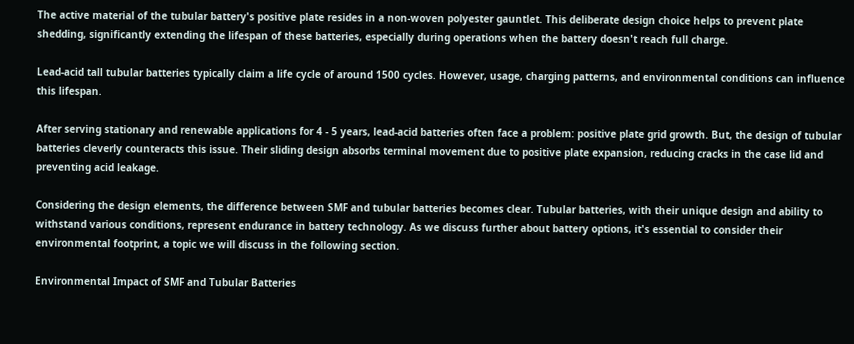The active material of the tubular battery's positive plate resides in a non-woven polyester gauntlet. This deliberate design choice helps to prevent plate shedding, significantly extending the lifespan of these batteries, especially during operations when the battery doesn't reach full charge.

Lead-acid tall tubular batteries typically claim a life cycle of around 1500 cycles. However, usage, charging patterns, and environmental conditions can influence this lifespan.

After serving stationary and renewable applications for 4 - 5 years, lead-acid batteries often face a problem: positive plate grid growth. But, the design of tubular batteries cleverly counteracts this issue. Their sliding design absorbs terminal movement due to positive plate expansion, reducing cracks in the case lid and preventing acid leakage.

Considering the design elements, the difference between SMF and tubular batteries becomes clear. Tubular batteries, with their unique design and ability to withstand various conditions, represent endurance in battery technology. As we discuss further about battery options, it's essential to consider their environmental footprint, a topic we will discuss in the following section.

Environmental Impact of SMF and Tubular Batteries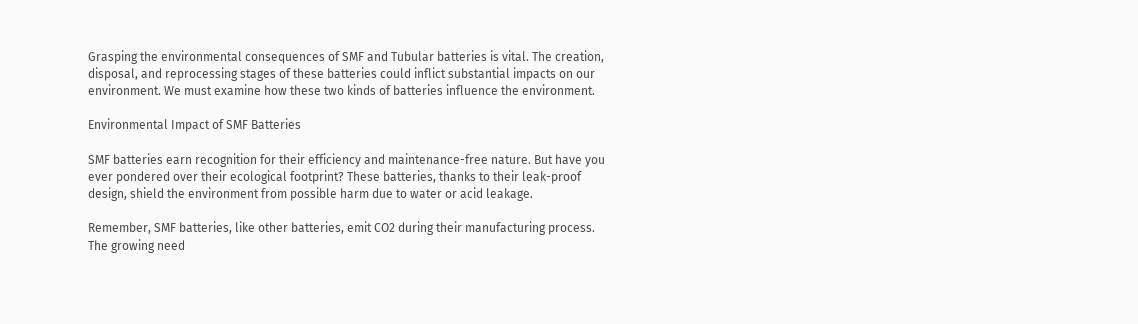Grasping the environmental consequences of SMF and Tubular batteries is vital. The creation, disposal, and reprocessing stages of these batteries could inflict substantial impacts on our environment. We must examine how these two kinds of batteries influence the environment.

Environmental Impact of SMF Batteries

SMF batteries earn recognition for their efficiency and maintenance-free nature. But have you ever pondered over their ecological footprint? These batteries, thanks to their leak-proof design, shield the environment from possible harm due to water or acid leakage.

Remember, SMF batteries, like other batteries, emit CO2 during their manufacturing process. The growing need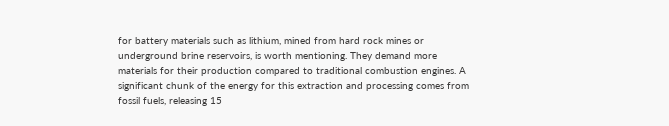for battery materials such as lithium, mined from hard rock mines or underground brine reservoirs, is worth mentioning. They demand more materials for their production compared to traditional combustion engines. A significant chunk of the energy for this extraction and processing comes from fossil fuels, releasing 15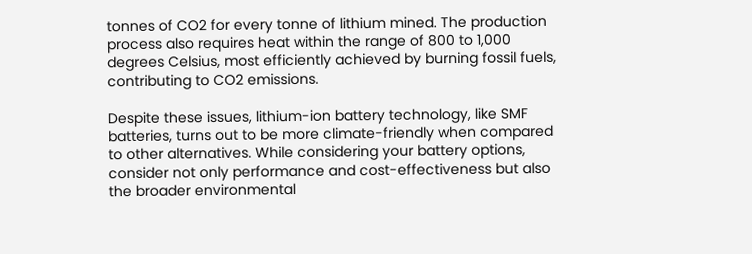tonnes of CO2 for every tonne of lithium mined. The production process also requires heat within the range of 800 to 1,000 degrees Celsius, most efficiently achieved by burning fossil fuels, contributing to CO2 emissions.

Despite these issues, lithium-ion battery technology, like SMF batteries, turns out to be more climate-friendly when compared to other alternatives. While considering your battery options, consider not only performance and cost-effectiveness but also the broader environmental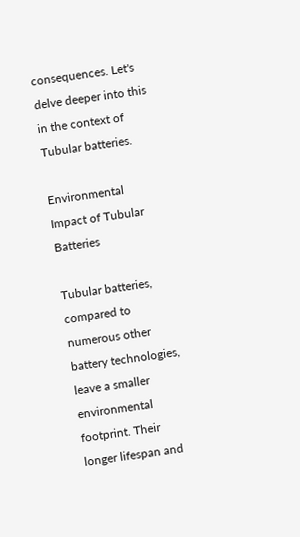consequences. Let's delve deeper into this in the context of Tubular batteries.

Environmental Impact of Tubular Batteries

Tubular batteries, compared to numerous other battery technologies, leave a smaller environmental footprint. Their longer lifespan and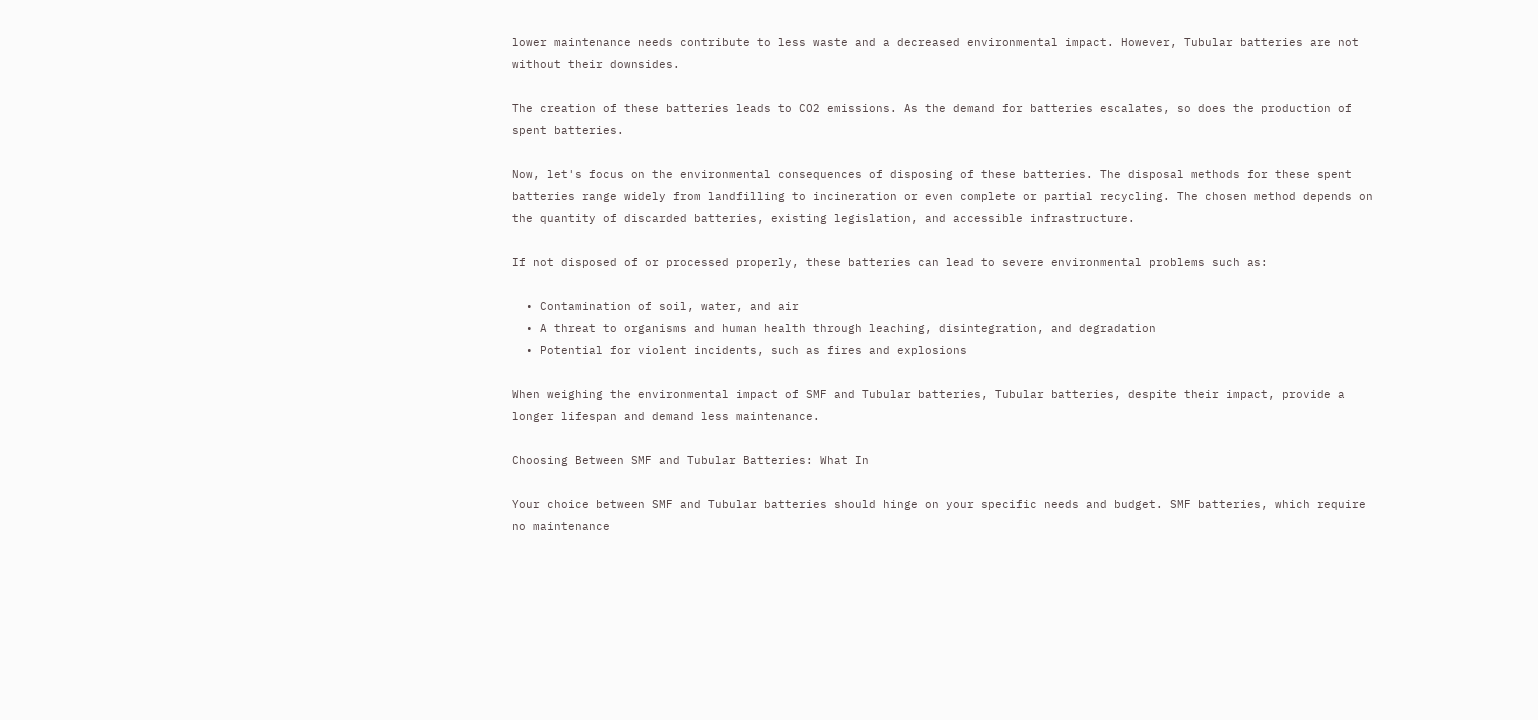lower maintenance needs contribute to less waste and a decreased environmental impact. However, Tubular batteries are not without their downsides.

The creation of these batteries leads to CO2 emissions. As the demand for batteries escalates, so does the production of spent batteries.

Now, let's focus on the environmental consequences of disposing of these batteries. The disposal methods for these spent batteries range widely from landfilling to incineration or even complete or partial recycling. The chosen method depends on the quantity of discarded batteries, existing legislation, and accessible infrastructure.

If not disposed of or processed properly, these batteries can lead to severe environmental problems such as:

  • Contamination of soil, water, and air
  • A threat to organisms and human health through leaching, disintegration, and degradation
  • Potential for violent incidents, such as fires and explosions

When weighing the environmental impact of SMF and Tubular batteries, Tubular batteries, despite their impact, provide a longer lifespan and demand less maintenance.

Choosing Between SMF and Tubular Batteries: What In

Your choice between SMF and Tubular batteries should hinge on your specific needs and budget. SMF batteries, which require no maintenance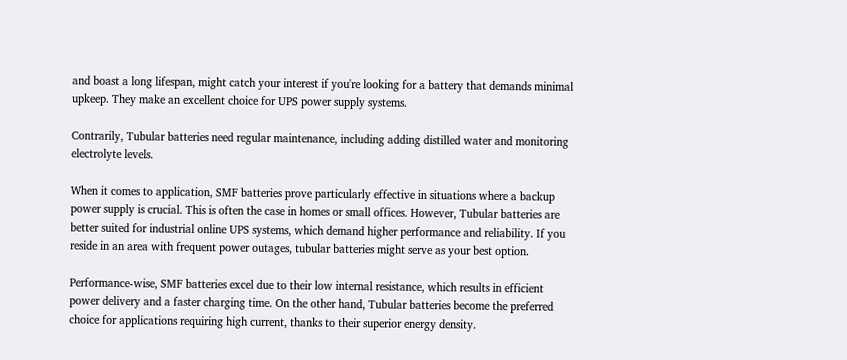and boast a long lifespan, might catch your interest if you're looking for a battery that demands minimal upkeep. They make an excellent choice for UPS power supply systems.

Contrarily, Tubular batteries need regular maintenance, including adding distilled water and monitoring electrolyte levels.

When it comes to application, SMF batteries prove particularly effective in situations where a backup power supply is crucial. This is often the case in homes or small offices. However, Tubular batteries are better suited for industrial online UPS systems, which demand higher performance and reliability. If you reside in an area with frequent power outages, tubular batteries might serve as your best option.

Performance-wise, SMF batteries excel due to their low internal resistance, which results in efficient power delivery and a faster charging time. On the other hand, Tubular batteries become the preferred choice for applications requiring high current, thanks to their superior energy density.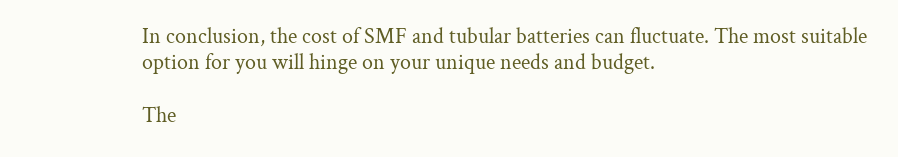In conclusion, the cost of SMF and tubular batteries can fluctuate. The most suitable option for you will hinge on your unique needs and budget.

The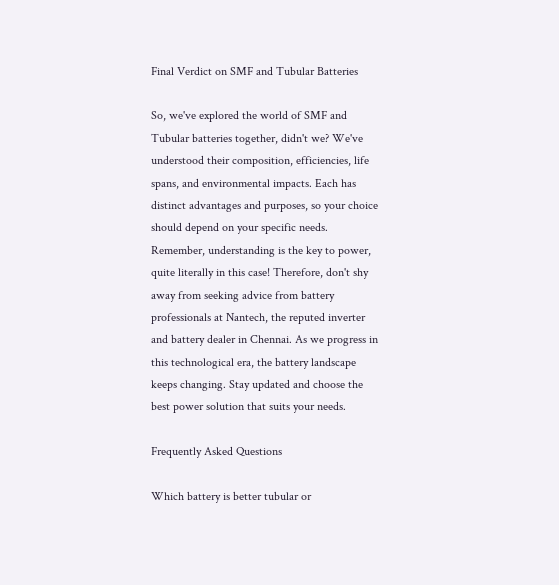Final Verdict on SMF and Tubular Batteries

So, we've explored the world of SMF and Tubular batteries together, didn't we? We've understood their composition, efficiencies, life spans, and environmental impacts. Each has distinct advantages and purposes, so your choice should depend on your specific needs. Remember, understanding is the key to power, quite literally in this case! Therefore, don't shy away from seeking advice from battery professionals at Nantech, the reputed inverter and battery dealer in Chennai. As we progress in this technological era, the battery landscape keeps changing. Stay updated and choose the best power solution that suits your needs.

Frequently Asked Questions

Which battery is better tubular or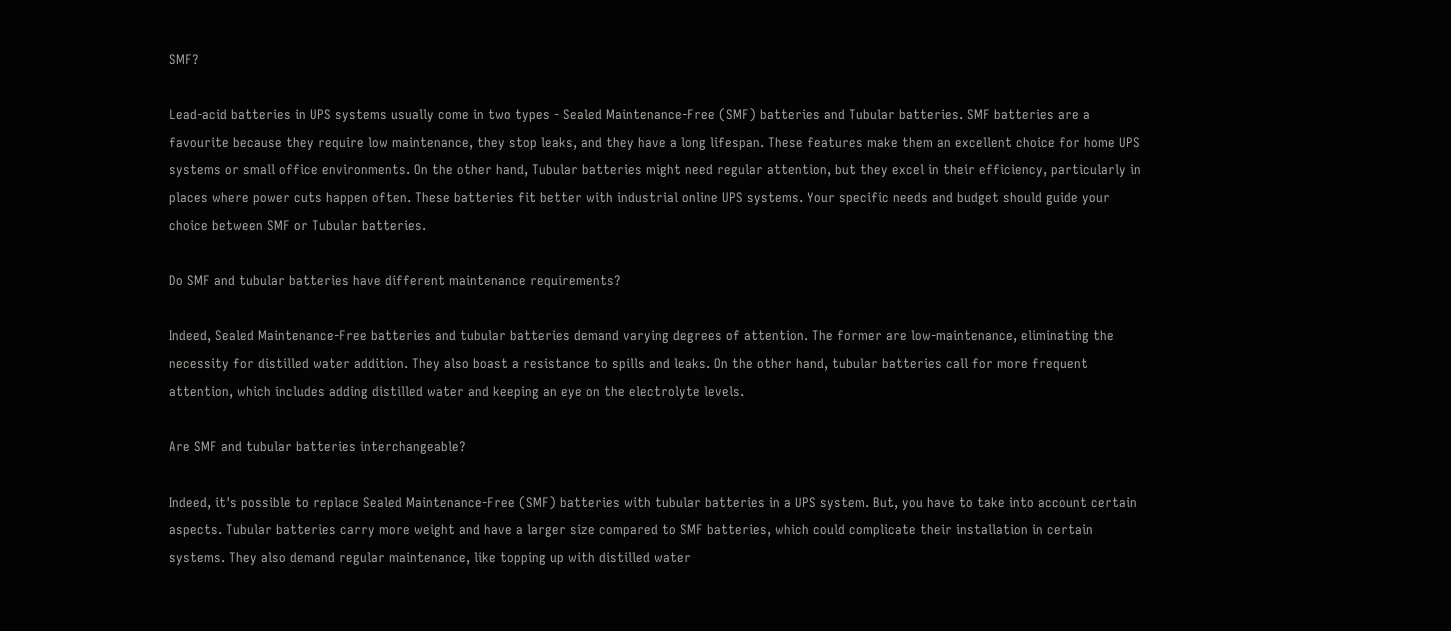SMF?

Lead-acid batteries in UPS systems usually come in two types - Sealed Maintenance-Free (SMF) batteries and Tubular batteries. SMF batteries are a favourite because they require low maintenance, they stop leaks, and they have a long lifespan. These features make them an excellent choice for home UPS systems or small office environments. On the other hand, Tubular batteries might need regular attention, but they excel in their efficiency, particularly in places where power cuts happen often. These batteries fit better with industrial online UPS systems. Your specific needs and budget should guide your choice between SMF or Tubular batteries.

Do SMF and tubular batteries have different maintenance requirements?

Indeed, Sealed Maintenance-Free batteries and tubular batteries demand varying degrees of attention. The former are low-maintenance, eliminating the necessity for distilled water addition. They also boast a resistance to spills and leaks. On the other hand, tubular batteries call for more frequent attention, which includes adding distilled water and keeping an eye on the electrolyte levels.

Are SMF and tubular batteries interchangeable?

Indeed, it's possible to replace Sealed Maintenance-Free (SMF) batteries with tubular batteries in a UPS system. But, you have to take into account certain aspects. Tubular batteries carry more weight and have a larger size compared to SMF batteries, which could complicate their installation in certain systems. They also demand regular maintenance, like topping up with distilled water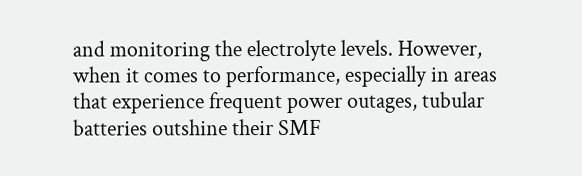and monitoring the electrolyte levels. However, when it comes to performance, especially in areas that experience frequent power outages, tubular batteries outshine their SMF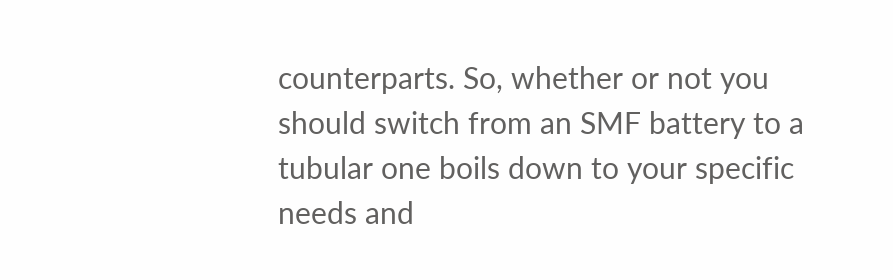counterparts. So, whether or not you should switch from an SMF battery to a tubular one boils down to your specific needs and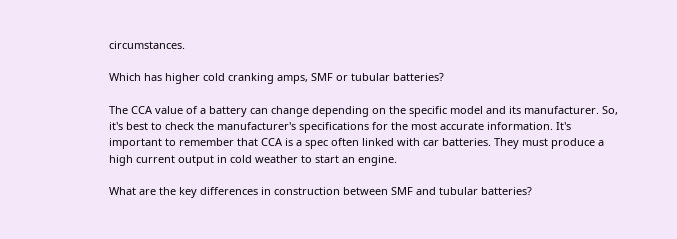circumstances.

Which has higher cold cranking amps, SMF or tubular batteries?

The CCA value of a battery can change depending on the specific model and its manufacturer. So, it's best to check the manufacturer's specifications for the most accurate information. It's important to remember that CCA is a spec often linked with car batteries. They must produce a high current output in cold weather to start an engine.

What are the key differences in construction between SMF and tubular batteries?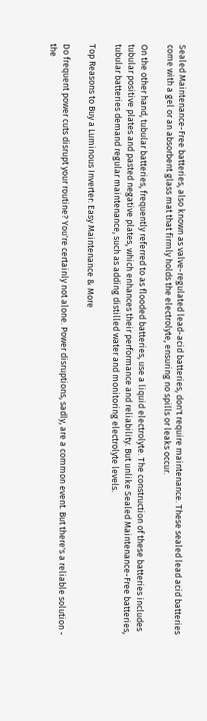Sealed Maintenance-Free batteries, also known as valve-regulated lead-acid batteries, don't require maintenance. These sealed lead acid batteries come with a gel or an absorbent glass mat that firmly holds the electrolyte, ensuring no spills or leaks occur.

On the other hand, tubular batteries, frequently referred to as flooded batteries, use a liquid electrolyte. The construction of these batteries includes tubular positive plates and pasted negative plates, which enhances their performance and reliability. But unlike Sealed Maintenance-Free batteries, tubular batteries demand regular maintenance, such as adding distilled water and monitoring electrolyte levels.

Top Reasons to Buy a Luminous Inverter: Easy Maintenance & More

Do frequent power cuts disrupt your routine? You're certainly not alone. Power disruptions, sadly, are a common event. But there's a reliable solution - the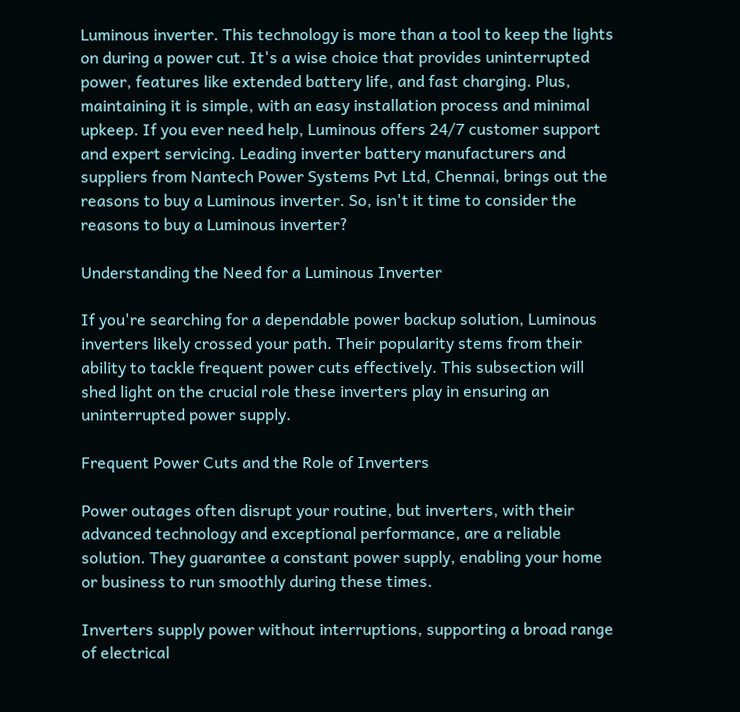Luminous inverter. This technology is more than a tool to keep the lights on during a power cut. It's a wise choice that provides uninterrupted power, features like extended battery life, and fast charging. Plus, maintaining it is simple, with an easy installation process and minimal upkeep. If you ever need help, Luminous offers 24/7 customer support and expert servicing. Leading inverter battery manufacturers and suppliers from Nantech Power Systems Pvt Ltd, Chennai, brings out the reasons to buy a Luminous inverter. So, isn't it time to consider the reasons to buy a Luminous inverter?

Understanding the Need for a Luminous Inverter

If you're searching for a dependable power backup solution, Luminous inverters likely crossed your path. Their popularity stems from their ability to tackle frequent power cuts effectively. This subsection will shed light on the crucial role these inverters play in ensuring an uninterrupted power supply.

Frequent Power Cuts and the Role of Inverters

Power outages often disrupt your routine, but inverters, with their advanced technology and exceptional performance, are a reliable solution. They guarantee a constant power supply, enabling your home or business to run smoothly during these times.

Inverters supply power without interruptions, supporting a broad range of electrical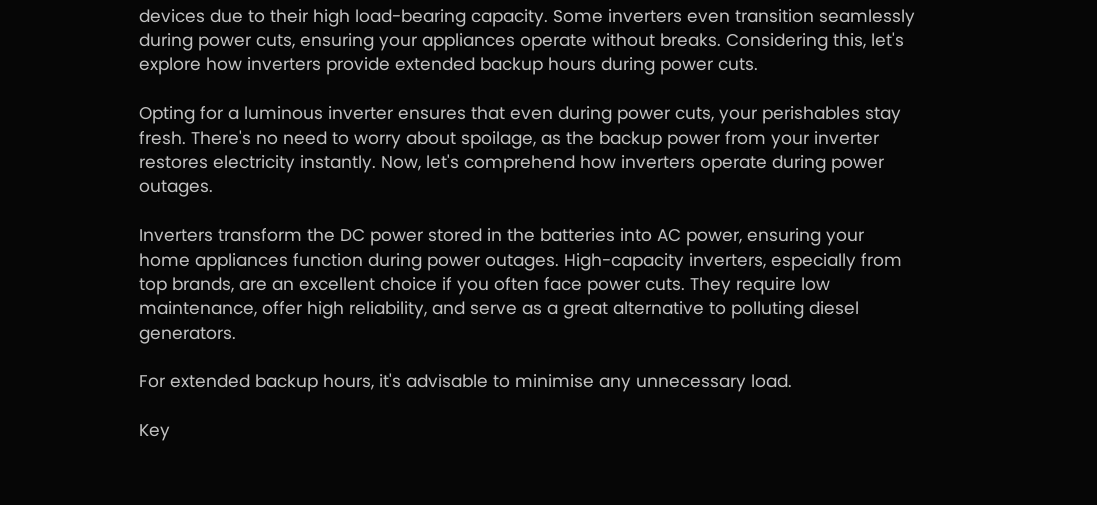devices due to their high load-bearing capacity. Some inverters even transition seamlessly during power cuts, ensuring your appliances operate without breaks. Considering this, let's explore how inverters provide extended backup hours during power cuts.

Opting for a luminous inverter ensures that even during power cuts, your perishables stay fresh. There's no need to worry about spoilage, as the backup power from your inverter restores electricity instantly. Now, let's comprehend how inverters operate during power outages.

Inverters transform the DC power stored in the batteries into AC power, ensuring your home appliances function during power outages. High-capacity inverters, especially from top brands, are an excellent choice if you often face power cuts. They require low maintenance, offer high reliability, and serve as a great alternative to polluting diesel generators.

For extended backup hours, it's advisable to minimise any unnecessary load.

Key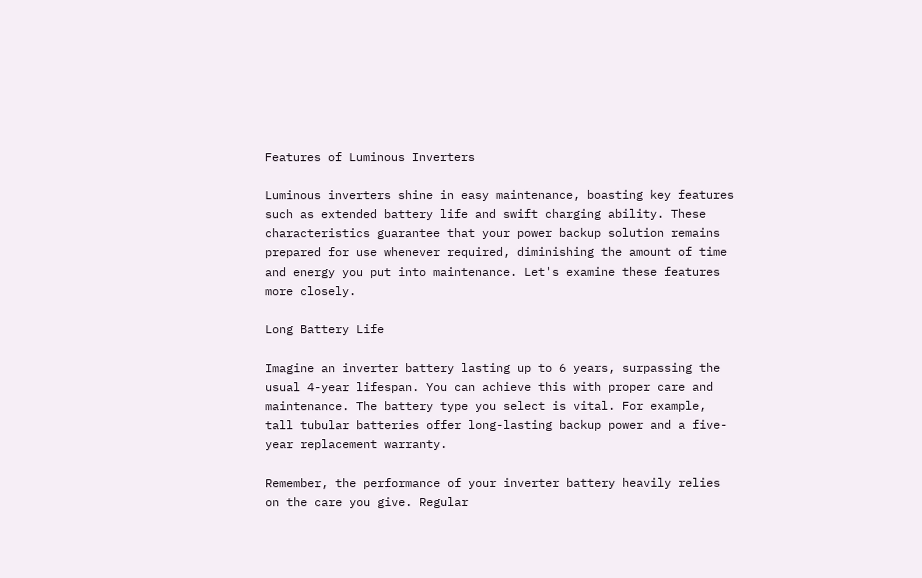Features of Luminous Inverters

Luminous inverters shine in easy maintenance, boasting key features such as extended battery life and swift charging ability. These characteristics guarantee that your power backup solution remains prepared for use whenever required, diminishing the amount of time and energy you put into maintenance. Let's examine these features more closely.

Long Battery Life

Imagine an inverter battery lasting up to 6 years, surpassing the usual 4-year lifespan. You can achieve this with proper care and maintenance. The battery type you select is vital. For example, tall tubular batteries offer long-lasting backup power and a five-year replacement warranty.

Remember, the performance of your inverter battery heavily relies on the care you give. Regular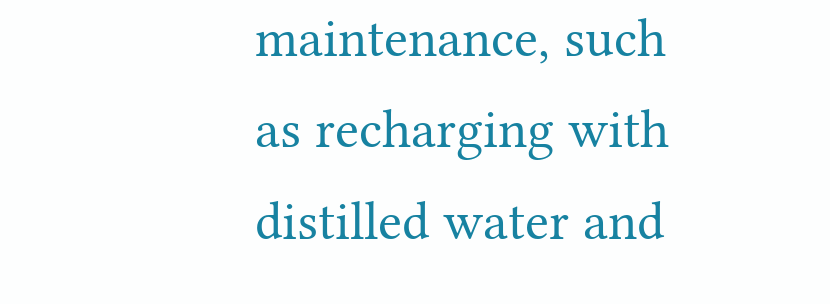maintenance, such as recharging with distilled water and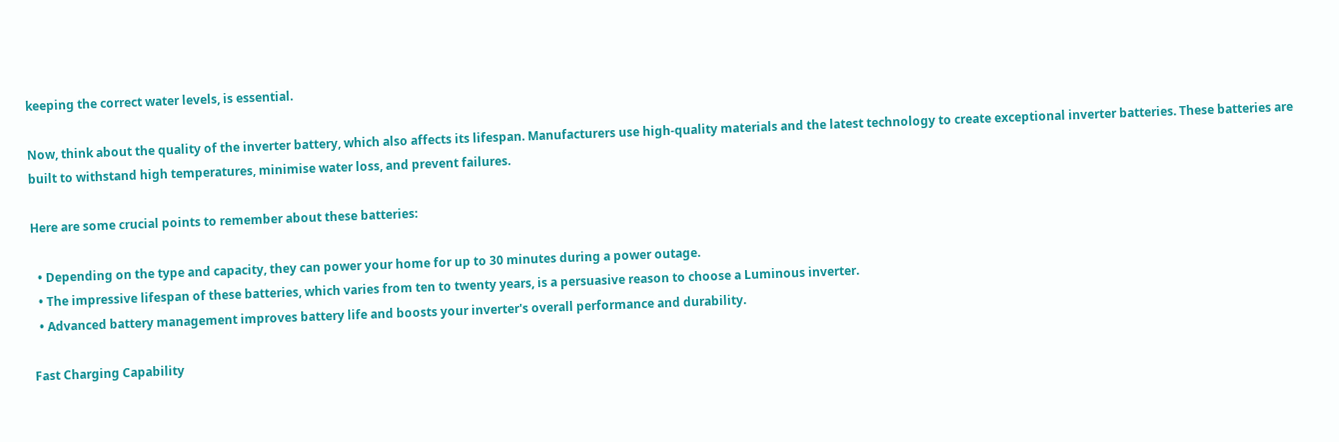keeping the correct water levels, is essential.

Now, think about the quality of the inverter battery, which also affects its lifespan. Manufacturers use high-quality materials and the latest technology to create exceptional inverter batteries. These batteries are built to withstand high temperatures, minimise water loss, and prevent failures.

Here are some crucial points to remember about these batteries:

  • Depending on the type and capacity, they can power your home for up to 30 minutes during a power outage.
  • The impressive lifespan of these batteries, which varies from ten to twenty years, is a persuasive reason to choose a Luminous inverter.
  • Advanced battery management improves battery life and boosts your inverter's overall performance and durability.

Fast Charging Capability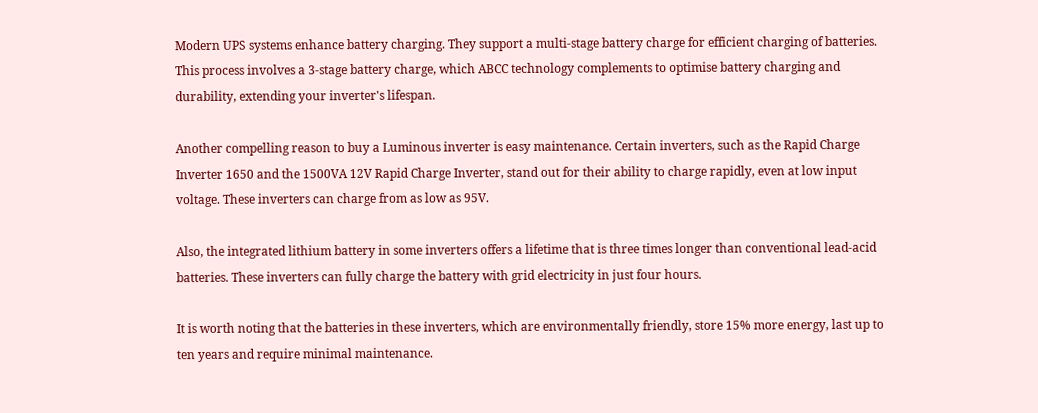Modern UPS systems enhance battery charging. They support a multi-stage battery charge for efficient charging of batteries. This process involves a 3-stage battery charge, which ABCC technology complements to optimise battery charging and durability, extending your inverter's lifespan.

Another compelling reason to buy a Luminous inverter is easy maintenance. Certain inverters, such as the Rapid Charge Inverter 1650 and the 1500VA 12V Rapid Charge Inverter, stand out for their ability to charge rapidly, even at low input voltage. These inverters can charge from as low as 95V.

Also, the integrated lithium battery in some inverters offers a lifetime that is three times longer than conventional lead-acid batteries. These inverters can fully charge the battery with grid electricity in just four hours.

It is worth noting that the batteries in these inverters, which are environmentally friendly, store 15% more energy, last up to ten years and require minimal maintenance.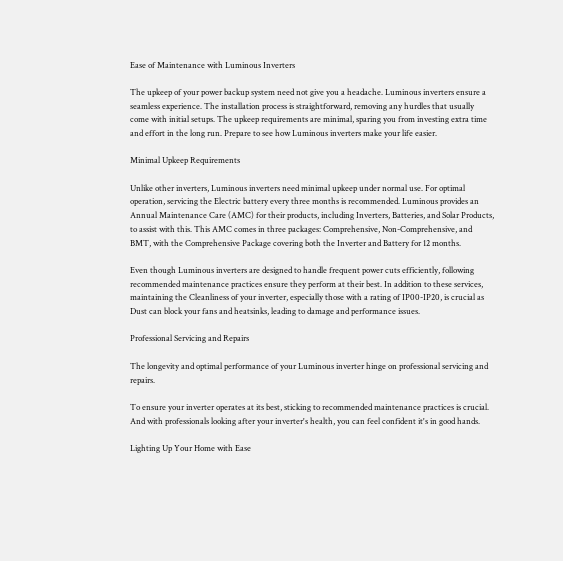Ease of Maintenance with Luminous Inverters

The upkeep of your power backup system need not give you a headache. Luminous inverters ensure a seamless experience. The installation process is straightforward, removing any hurdles that usually come with initial setups. The upkeep requirements are minimal, sparing you from investing extra time and effort in the long run. Prepare to see how Luminous inverters make your life easier.

Minimal Upkeep Requirements

Unlike other inverters, Luminous inverters need minimal upkeep under normal use. For optimal operation, servicing the Electric battery every three months is recommended. Luminous provides an Annual Maintenance Care (AMC) for their products, including Inverters, Batteries, and Solar Products, to assist with this. This AMC comes in three packages: Comprehensive, Non-Comprehensive, and BMT, with the Comprehensive Package covering both the Inverter and Battery for 12 months.

Even though Luminous inverters are designed to handle frequent power cuts efficiently, following recommended maintenance practices ensure they perform at their best. In addition to these services, maintaining the Cleanliness of your inverter, especially those with a rating of IP00-IP20, is crucial as Dust can block your fans and heatsinks, leading to damage and performance issues.

Professional Servicing and Repairs

The longevity and optimal performance of your Luminous inverter hinge on professional servicing and repairs.

To ensure your inverter operates at its best, sticking to recommended maintenance practices is crucial. And with professionals looking after your inverter's health, you can feel confident it's in good hands.

Lighting Up Your Home with Ease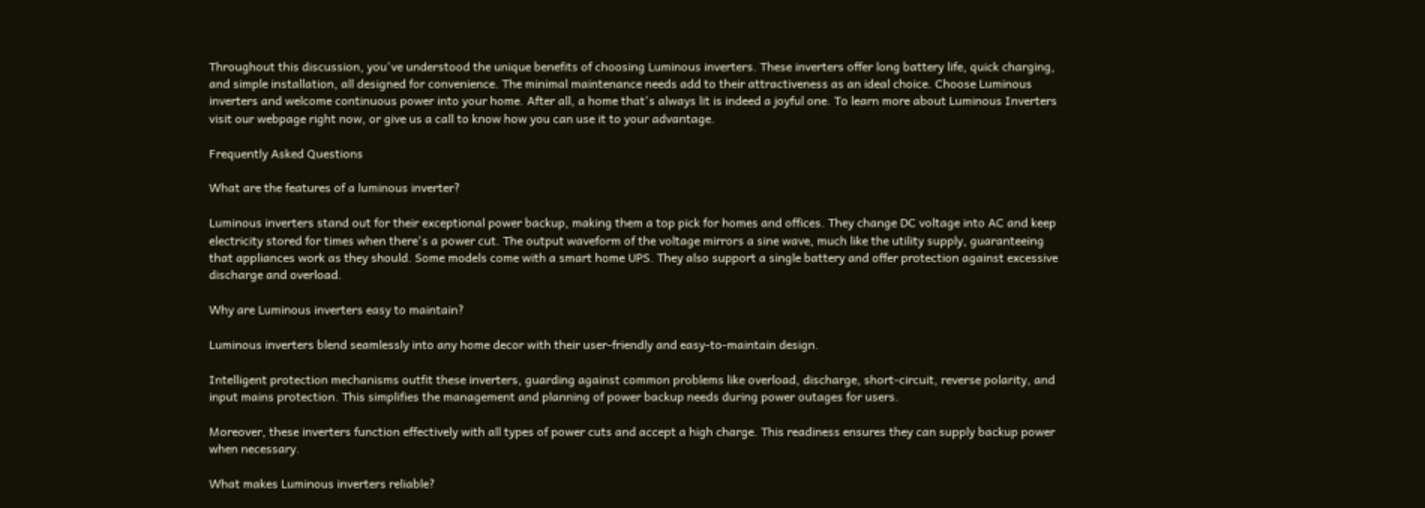Throughout this discussion, you've understood the unique benefits of choosing Luminous inverters. These inverters offer long battery life, quick charging, and simple installation, all designed for convenience. The minimal maintenance needs add to their attractiveness as an ideal choice. Choose Luminous inverters and welcome continuous power into your home. After all, a home that's always lit is indeed a joyful one. To learn more about Luminous Inverters visit our webpage right now, or give us a call to know how you can use it to your advantage.

Frequently Asked Questions

What are the features of a luminous inverter?

Luminous inverters stand out for their exceptional power backup, making them a top pick for homes and offices. They change DC voltage into AC and keep electricity stored for times when there's a power cut. The output waveform of the voltage mirrors a sine wave, much like the utility supply, guaranteeing that appliances work as they should. Some models come with a smart home UPS. They also support a single battery and offer protection against excessive discharge and overload.

Why are Luminous inverters easy to maintain?

Luminous inverters blend seamlessly into any home decor with their user-friendly and easy-to-maintain design.

Intelligent protection mechanisms outfit these inverters, guarding against common problems like overload, discharge, short-circuit, reverse polarity, and input mains protection. This simplifies the management and planning of power backup needs during power outages for users.

Moreover, these inverters function effectively with all types of power cuts and accept a high charge. This readiness ensures they can supply backup power when necessary.

What makes Luminous inverters reliable?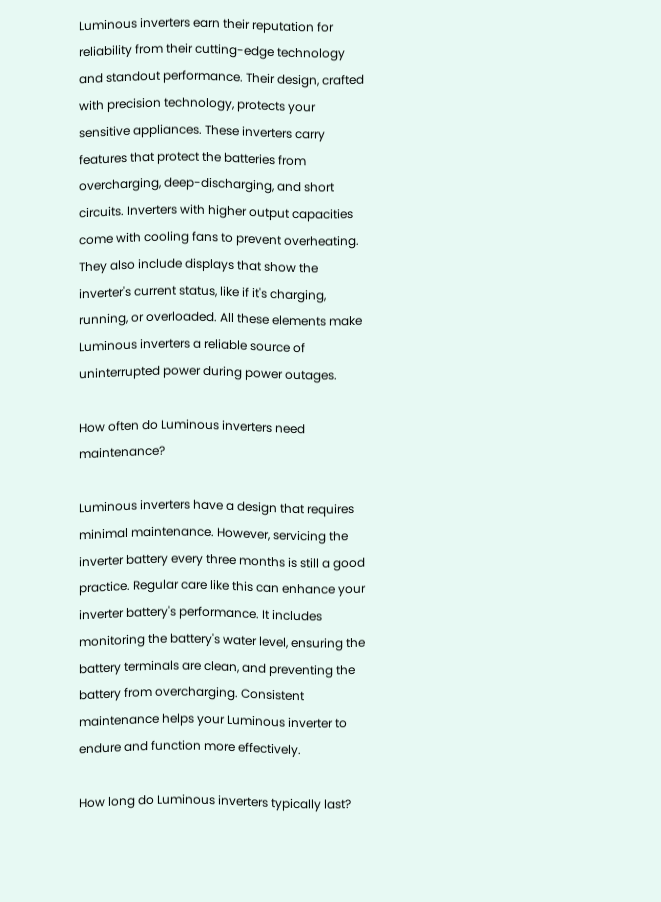Luminous inverters earn their reputation for reliability from their cutting-edge technology and standout performance. Their design, crafted with precision technology, protects your sensitive appliances. These inverters carry features that protect the batteries from overcharging, deep-discharging, and short circuits. Inverters with higher output capacities come with cooling fans to prevent overheating. They also include displays that show the inverter's current status, like if it's charging, running, or overloaded. All these elements make Luminous inverters a reliable source of uninterrupted power during power outages.

How often do Luminous inverters need maintenance?

Luminous inverters have a design that requires minimal maintenance. However, servicing the inverter battery every three months is still a good practice. Regular care like this can enhance your inverter battery's performance. It includes monitoring the battery's water level, ensuring the battery terminals are clean, and preventing the battery from overcharging. Consistent maintenance helps your Luminous inverter to endure and function more effectively.

How long do Luminous inverters typically last?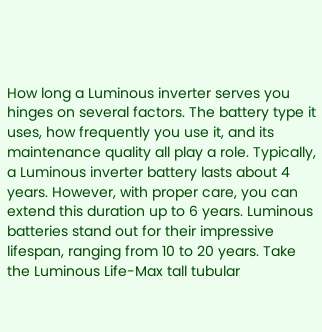How long a Luminous inverter serves you hinges on several factors. The battery type it uses, how frequently you use it, and its maintenance quality all play a role. Typically, a Luminous inverter battery lasts about 4 years. However, with proper care, you can extend this duration up to 6 years. Luminous batteries stand out for their impressive lifespan, ranging from 10 to 20 years. Take the Luminous Life-Max tall tubular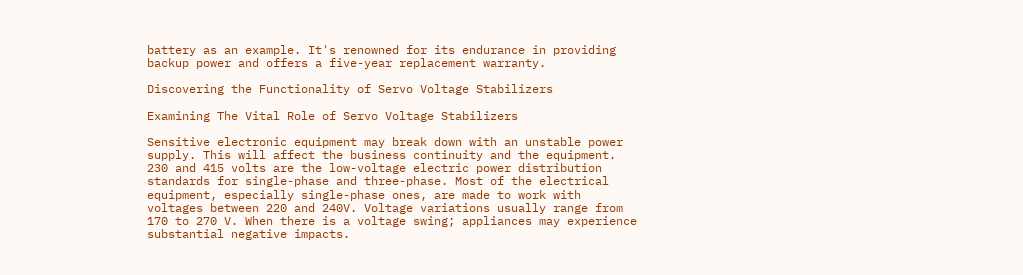battery as an example. It's renowned for its endurance in providing backup power and offers a five-year replacement warranty.

Discovering the Functionality of Servo Voltage Stabilizers

Examining The Vital Role of Servo Voltage Stabilizers

Sensitive electronic equipment may break down with an unstable power supply. This will affect the business continuity and the equipment. 230 and 415 volts are the low-voltage electric power distribution standards for single-phase and three-phase. Most of the electrical equipment, especially single-phase ones, are made to work with voltages between 220 and 240V. Voltage variations usually range from 170 to 270 V. When there is a voltage swing; appliances may experience substantial negative impacts.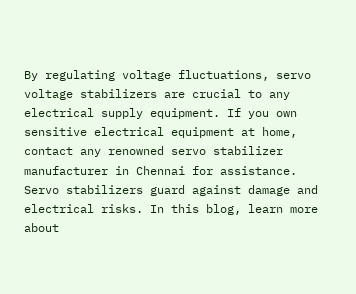By regulating voltage fluctuations, servo voltage stabilizers are crucial to any electrical supply equipment. If you own sensitive electrical equipment at home, contact any renowned servo stabilizer manufacturer in Chennai for assistance. Servo stabilizers guard against damage and electrical risks. In this blog, learn more about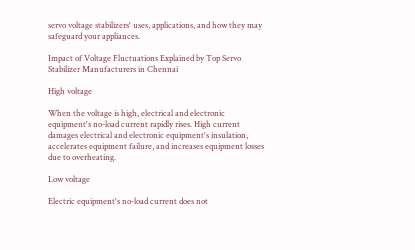servo voltage stabilizers' uses, applications, and how they may safeguard your appliances.

Impact of Voltage Fluctuations Explained by Top Servo Stabilizer Manufacturers in Chennai

High voltage

When the voltage is high, electrical and electronic equipment's no-load current rapidly rises. High current damages electrical and electronic equipment's insulation, accelerates equipment failure, and increases equipment losses due to overheating.

Low voltage

Electric equipment's no-load current does not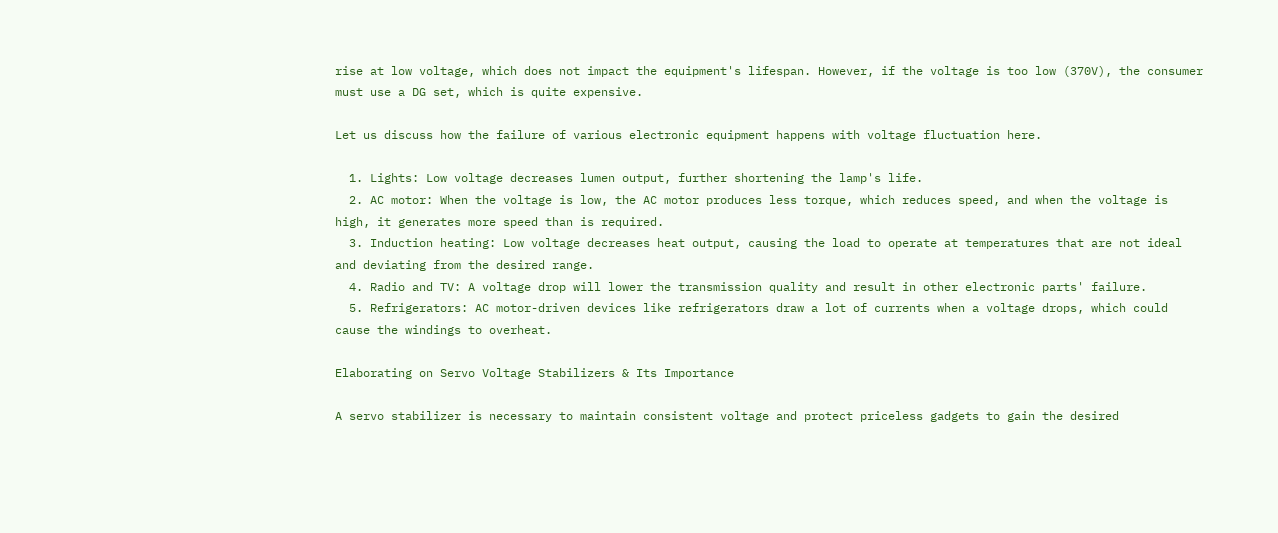rise at low voltage, which does not impact the equipment's lifespan. However, if the voltage is too low (370V), the consumer must use a DG set, which is quite expensive.

Let us discuss how the failure of various electronic equipment happens with voltage fluctuation here.

  1. Lights: Low voltage decreases lumen output, further shortening the lamp's life.
  2. AC motor: When the voltage is low, the AC motor produces less torque, which reduces speed, and when the voltage is high, it generates more speed than is required.
  3. Induction heating: Low voltage decreases heat output, causing the load to operate at temperatures that are not ideal and deviating from the desired range.
  4. Radio and TV: A voltage drop will lower the transmission quality and result in other electronic parts' failure.
  5. Refrigerators: AC motor-driven devices like refrigerators draw a lot of currents when a voltage drops, which could cause the windings to overheat.

Elaborating on Servo Voltage Stabilizers & Its Importance

A servo stabilizer is necessary to maintain consistent voltage and protect priceless gadgets to gain the desired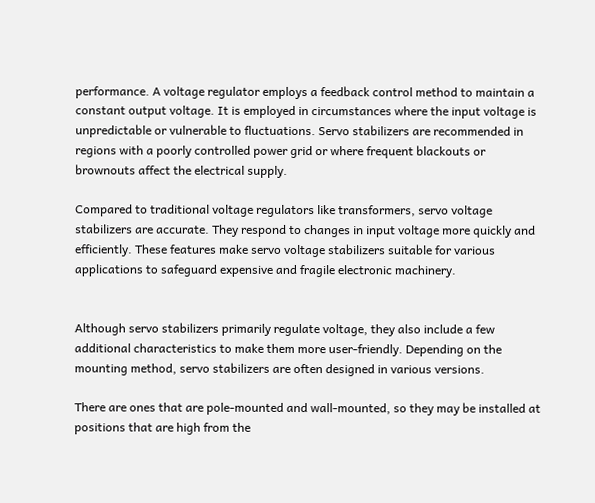performance. A voltage regulator employs a feedback control method to maintain a constant output voltage. It is employed in circumstances where the input voltage is unpredictable or vulnerable to fluctuations. Servo stabilizers are recommended in regions with a poorly controlled power grid or where frequent blackouts or brownouts affect the electrical supply.

Compared to traditional voltage regulators like transformers, servo voltage stabilizers are accurate. They respond to changes in input voltage more quickly and efficiently. These features make servo voltage stabilizers suitable for various applications to safeguard expensive and fragile electronic machinery.


Although servo stabilizers primarily regulate voltage, they also include a few additional characteristics to make them more user-friendly. Depending on the mounting method, servo stabilizers are often designed in various versions.

There are ones that are pole-mounted and wall-mounted, so they may be installed at positions that are high from the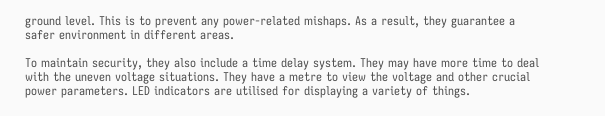ground level. This is to prevent any power-related mishaps. As a result, they guarantee a safer environment in different areas.

To maintain security, they also include a time delay system. They may have more time to deal with the uneven voltage situations. They have a metre to view the voltage and other crucial power parameters. LED indicators are utilised for displaying a variety of things.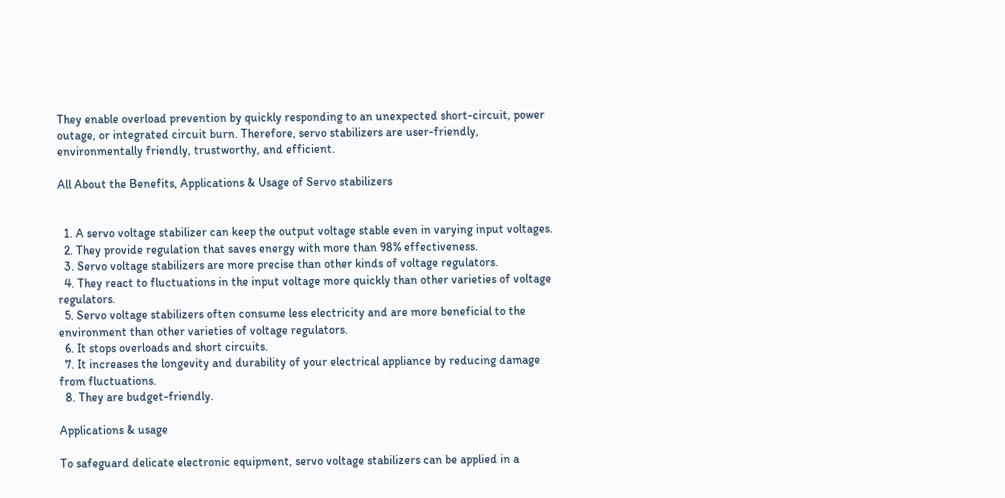They enable overload prevention by quickly responding to an unexpected short-circuit, power outage, or integrated circuit burn. Therefore, servo stabilizers are user-friendly, environmentally friendly, trustworthy, and efficient.

All About the Benefits, Applications & Usage of Servo stabilizers


  1. A servo voltage stabilizer can keep the output voltage stable even in varying input voltages.
  2. They provide regulation that saves energy with more than 98% effectiveness.
  3. Servo voltage stabilizers are more precise than other kinds of voltage regulators.
  4. They react to fluctuations in the input voltage more quickly than other varieties of voltage regulators.
  5. Servo voltage stabilizers often consume less electricity and are more beneficial to the environment than other varieties of voltage regulators.
  6. It stops overloads and short circuits.
  7. It increases the longevity and durability of your electrical appliance by reducing damage from fluctuations.
  8. They are budget-friendly.

Applications & usage

To safeguard delicate electronic equipment, servo voltage stabilizers can be applied in a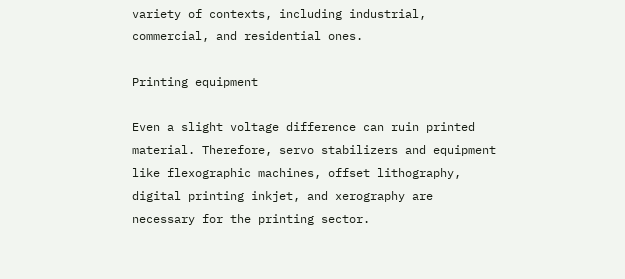variety of contexts, including industrial, commercial, and residential ones.

Printing equipment

Even a slight voltage difference can ruin printed material. Therefore, servo stabilizers and equipment like flexographic machines, offset lithography, digital printing inkjet, and xerography are necessary for the printing sector.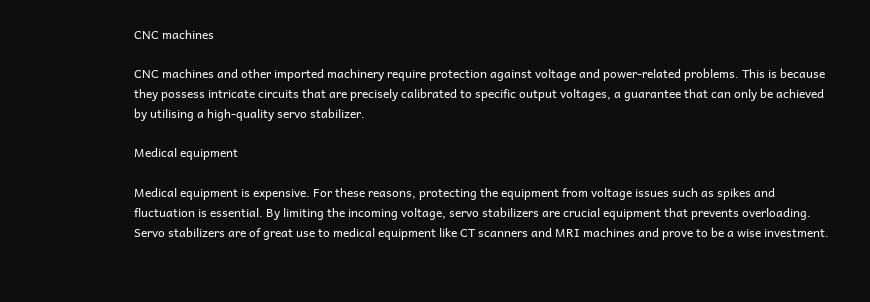CNC machines

CNC machines and other imported machinery require protection against voltage and power-related problems. This is because they possess intricate circuits that are precisely calibrated to specific output voltages, a guarantee that can only be achieved by utilising a high-quality servo stabilizer.

Medical equipment

Medical equipment is expensive. For these reasons, protecting the equipment from voltage issues such as spikes and fluctuation is essential. By limiting the incoming voltage, servo stabilizers are crucial equipment that prevents overloading. Servo stabilizers are of great use to medical equipment like CT scanners and MRI machines and prove to be a wise investment.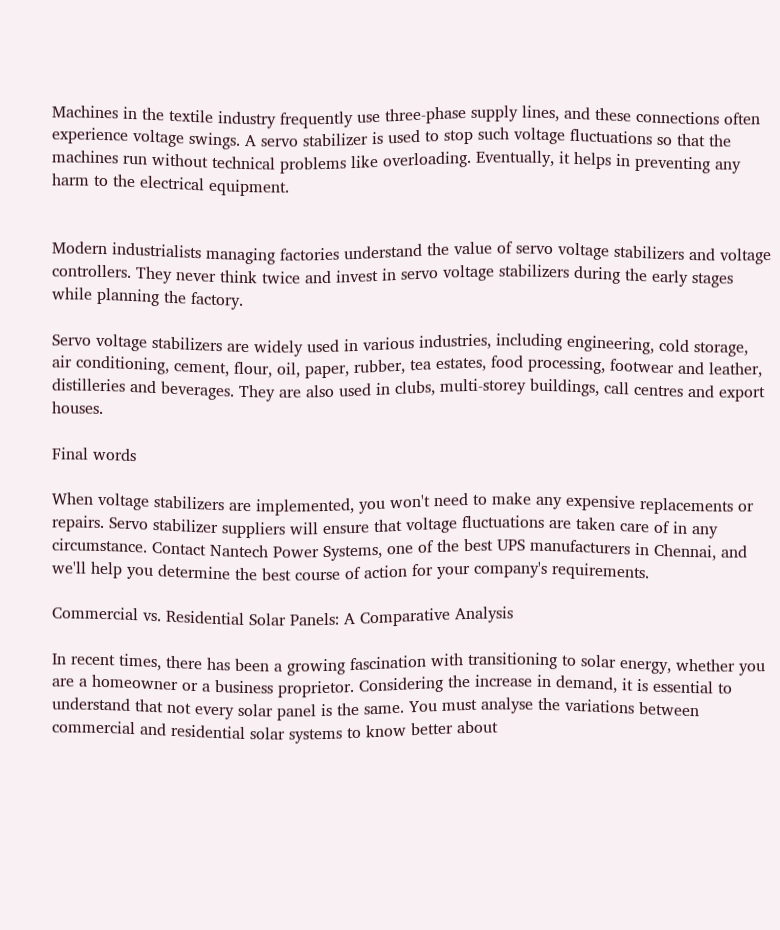Machines in the textile industry frequently use three-phase supply lines, and these connections often experience voltage swings. A servo stabilizer is used to stop such voltage fluctuations so that the machines run without technical problems like overloading. Eventually, it helps in preventing any harm to the electrical equipment.


Modern industrialists managing factories understand the value of servo voltage stabilizers and voltage controllers. They never think twice and invest in servo voltage stabilizers during the early stages while planning the factory.

Servo voltage stabilizers are widely used in various industries, including engineering, cold storage, air conditioning, cement, flour, oil, paper, rubber, tea estates, food processing, footwear and leather, distilleries and beverages. They are also used in clubs, multi-storey buildings, call centres and export houses.

Final words

When voltage stabilizers are implemented, you won't need to make any expensive replacements or repairs. Servo stabilizer suppliers will ensure that voltage fluctuations are taken care of in any circumstance. Contact Nantech Power Systems, one of the best UPS manufacturers in Chennai, and we'll help you determine the best course of action for your company's requirements.

Commercial vs. Residential Solar Panels: A Comparative Analysis

In recent times, there has been a growing fascination with transitioning to solar energy, whether you are a homeowner or a business proprietor. Considering the increase in demand, it is essential to understand that not every solar panel is the same. You must analyse the variations between commercial and residential solar systems to know better about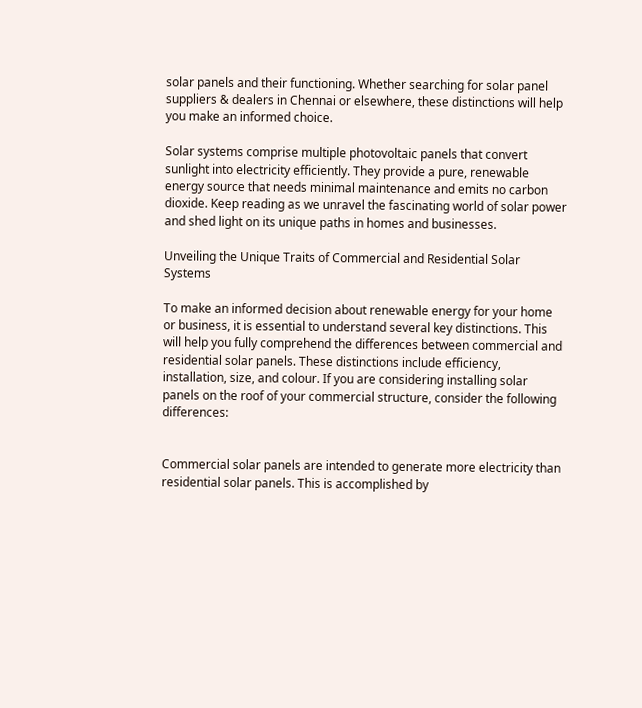solar panels and their functioning. Whether searching for solar panel suppliers & dealers in Chennai or elsewhere, these distinctions will help you make an informed choice.

Solar systems comprise multiple photovoltaic panels that convert sunlight into electricity efficiently. They provide a pure, renewable energy source that needs minimal maintenance and emits no carbon dioxide. Keep reading as we unravel the fascinating world of solar power and shed light on its unique paths in homes and businesses.

Unveiling the Unique Traits of Commercial and Residential Solar Systems

To make an informed decision about renewable energy for your home or business, it is essential to understand several key distinctions. This will help you fully comprehend the differences between commercial and residential solar panels. These distinctions include efficiency, installation, size, and colour. If you are considering installing solar panels on the roof of your commercial structure, consider the following differences:


Commercial solar panels are intended to generate more electricity than residential solar panels. This is accomplished by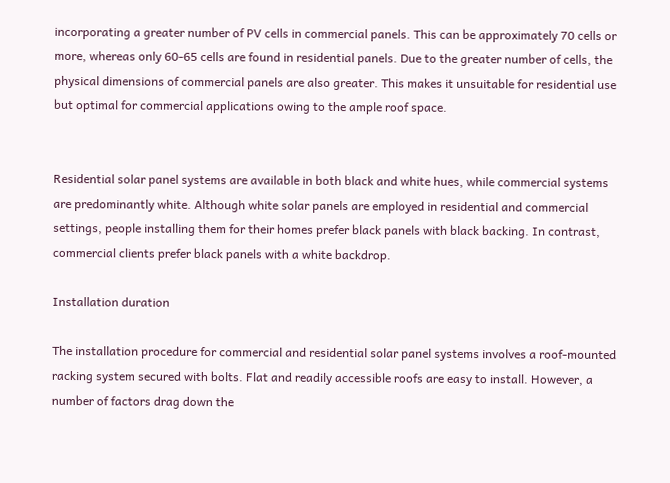incorporating a greater number of PV cells in commercial panels. This can be approximately 70 cells or more, whereas only 60-65 cells are found in residential panels. Due to the greater number of cells, the physical dimensions of commercial panels are also greater. This makes it unsuitable for residential use but optimal for commercial applications owing to the ample roof space.


Residential solar panel systems are available in both black and white hues, while commercial systems are predominantly white. Although white solar panels are employed in residential and commercial settings, people installing them for their homes prefer black panels with black backing. In contrast, commercial clients prefer black panels with a white backdrop.

Installation duration

The installation procedure for commercial and residential solar panel systems involves a roof-mounted racking system secured with bolts. Flat and readily accessible roofs are easy to install. However, a number of factors drag down the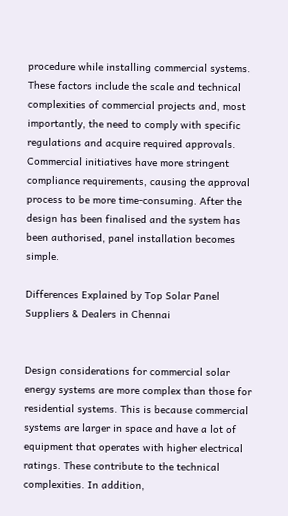procedure while installing commercial systems. These factors include the scale and technical complexities of commercial projects and, most importantly, the need to comply with specific regulations and acquire required approvals. Commercial initiatives have more stringent compliance requirements, causing the approval process to be more time-consuming. After the design has been finalised and the system has been authorised, panel installation becomes simple.

Differences Explained by Top Solar Panel Suppliers & Dealers in Chennai


Design considerations for commercial solar energy systems are more complex than those for residential systems. This is because commercial systems are larger in space and have a lot of equipment that operates with higher electrical ratings. These contribute to the technical complexities. In addition,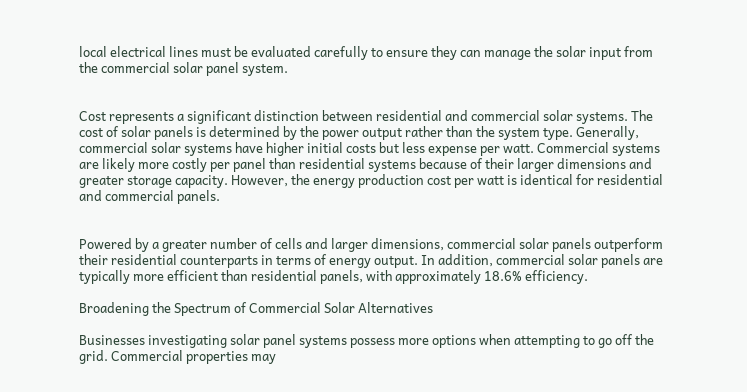local electrical lines must be evaluated carefully to ensure they can manage the solar input from the commercial solar panel system.


Cost represents a significant distinction between residential and commercial solar systems. The cost of solar panels is determined by the power output rather than the system type. Generally, commercial solar systems have higher initial costs but less expense per watt. Commercial systems are likely more costly per panel than residential systems because of their larger dimensions and greater storage capacity. However, the energy production cost per watt is identical for residential and commercial panels.


Powered by a greater number of cells and larger dimensions, commercial solar panels outperform their residential counterparts in terms of energy output. In addition, commercial solar panels are typically more efficient than residential panels, with approximately 18.6% efficiency.

Broadening the Spectrum of Commercial Solar Alternatives

Businesses investigating solar panel systems possess more options when attempting to go off the grid. Commercial properties may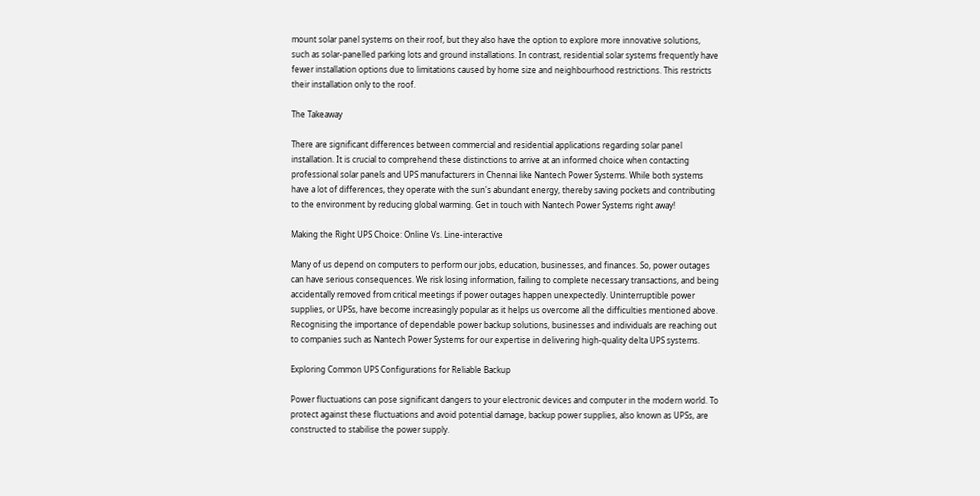mount solar panel systems on their roof, but they also have the option to explore more innovative solutions, such as solar-panelled parking lots and ground installations. In contrast, residential solar systems frequently have fewer installation options due to limitations caused by home size and neighbourhood restrictions. This restricts their installation only to the roof.

The Takeaway

There are significant differences between commercial and residential applications regarding solar panel installation. It is crucial to comprehend these distinctions to arrive at an informed choice when contacting professional solar panels and UPS manufacturers in Chennai like Nantech Power Systems. While both systems have a lot of differences, they operate with the sun's abundant energy, thereby saving pockets and contributing to the environment by reducing global warming. Get in touch with Nantech Power Systems right away!

Making the Right UPS Choice: Online Vs. Line-interactive

Many of us depend on computers to perform our jobs, education, businesses, and finances. So, power outages can have serious consequences. We risk losing information, failing to complete necessary transactions, and being accidentally removed from critical meetings if power outages happen unexpectedly. Uninterruptible power supplies, or UPSs, have become increasingly popular as it helps us overcome all the difficulties mentioned above. Recognising the importance of dependable power backup solutions, businesses and individuals are reaching out to companies such as Nantech Power Systems for our expertise in delivering high-quality delta UPS systems.

Exploring Common UPS Configurations for Reliable Backup

Power fluctuations can pose significant dangers to your electronic devices and computer in the modern world. To protect against these fluctuations and avoid potential damage, backup power supplies, also known as UPSs, are constructed to stabilise the power supply.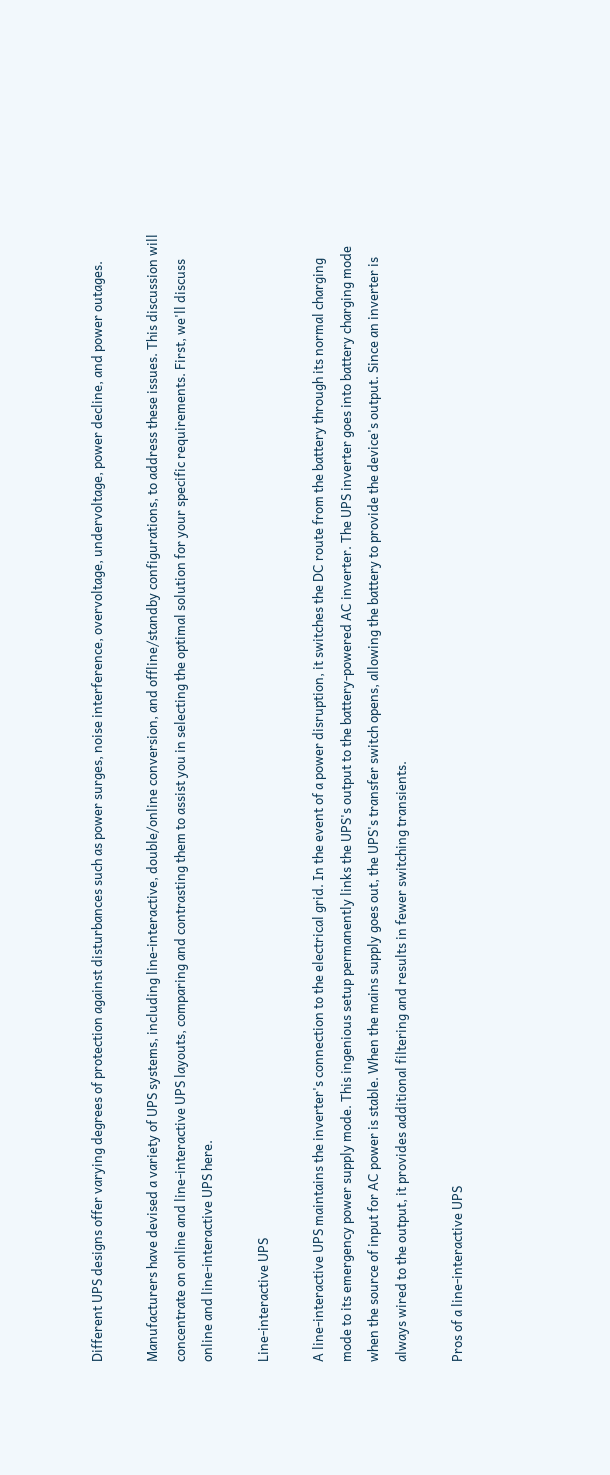Different UPS designs offer varying degrees of protection against disturbances such as power surges, noise interference, overvoltage, undervoltage, power decline, and power outages.

Manufacturers have devised a variety of UPS systems, including line-interactive, double/online conversion, and offline/standby configurations, to address these issues. This discussion will concentrate on online and line-interactive UPS layouts, comparing and contrasting them to assist you in selecting the optimal solution for your specific requirements. First, we'll discuss online and line-interactive UPS here.

Line-interactive UPS

A line-interactive UPS maintains the inverter's connection to the electrical grid. In the event of a power disruption, it switches the DC route from the battery through its normal charging mode to its emergency power supply mode. This ingenious setup permanently links the UPS's output to the battery-powered AC inverter. The UPS inverter goes into battery charging mode when the source of input for AC power is stable. When the mains supply goes out, the UPS's transfer switch opens, allowing the battery to provide the device's output. Since an inverter is always wired to the output, it provides additional filtering and results in fewer switching transients.

Pros of a line-interactive UPS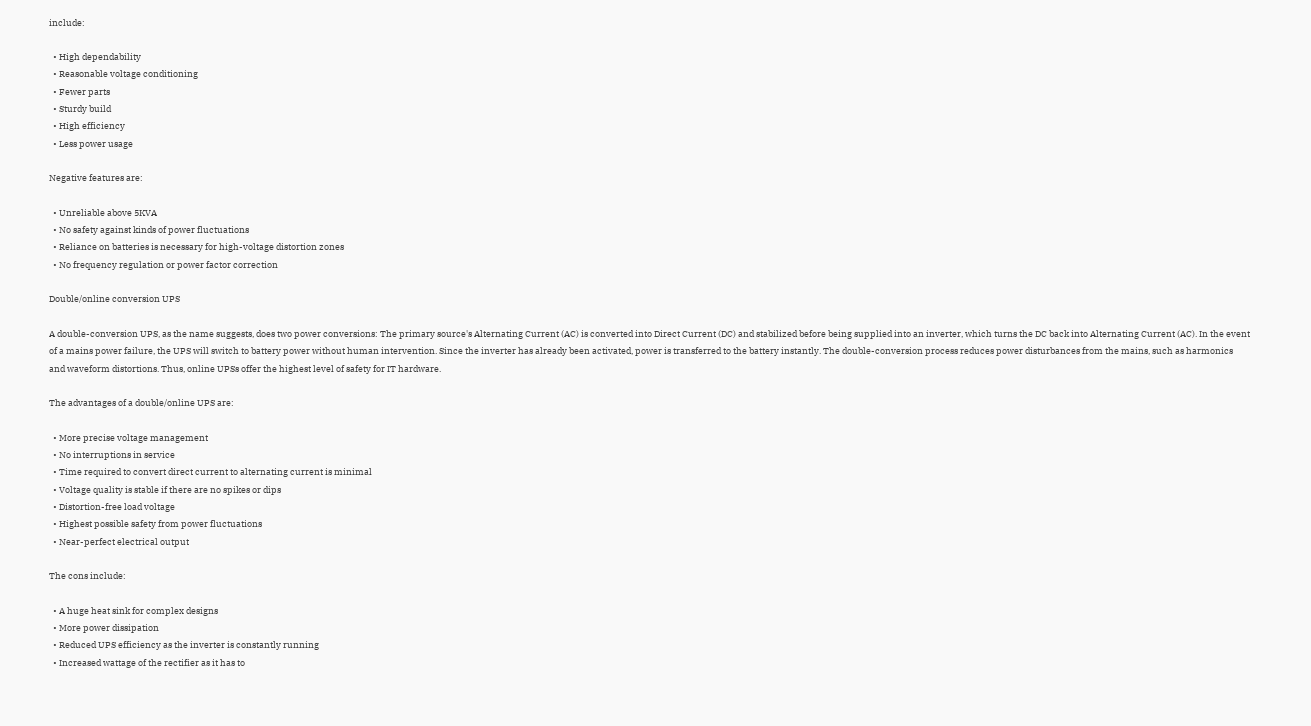include:

  • High dependability
  • Reasonable voltage conditioning
  • Fewer parts
  • Sturdy build
  • High efficiency
  • Less power usage

Negative features are:

  • Unreliable above 5KVA
  • No safety against kinds of power fluctuations
  • Reliance on batteries is necessary for high-voltage distortion zones
  • No frequency regulation or power factor correction

Double/online conversion UPS

A double-conversion UPS, as the name suggests, does two power conversions: The primary source's Alternating Current (AC) is converted into Direct Current (DC) and stabilized before being supplied into an inverter, which turns the DC back into Alternating Current (AC). In the event of a mains power failure, the UPS will switch to battery power without human intervention. Since the inverter has already been activated, power is transferred to the battery instantly. The double-conversion process reduces power disturbances from the mains, such as harmonics and waveform distortions. Thus, online UPSs offer the highest level of safety for IT hardware.

The advantages of a double/online UPS are:

  • More precise voltage management
  • No interruptions in service
  • Time required to convert direct current to alternating current is minimal
  • Voltage quality is stable if there are no spikes or dips
  • Distortion-free load voltage
  • Highest possible safety from power fluctuations
  • Near-perfect electrical output

The cons include:

  • A huge heat sink for complex designs
  • More power dissipation
  • Reduced UPS efficiency as the inverter is constantly running
  • Increased wattage of the rectifier as it has to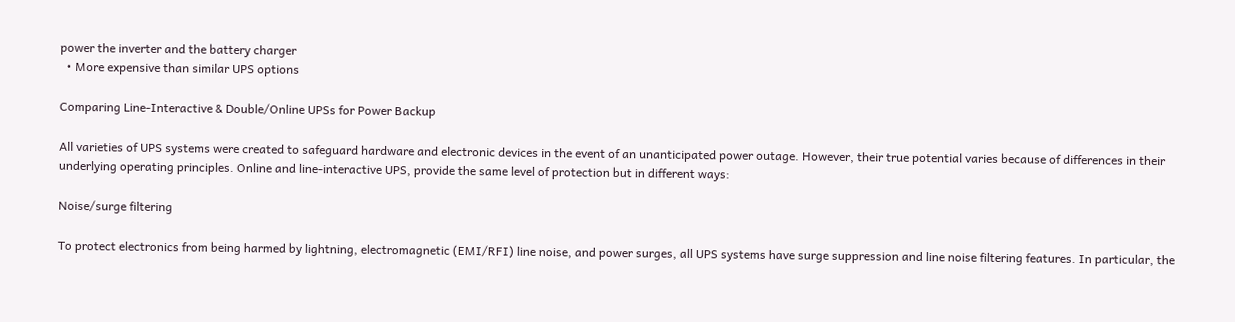power the inverter and the battery charger
  • More expensive than similar UPS options

Comparing Line-Interactive & Double/Online UPSs for Power Backup

All varieties of UPS systems were created to safeguard hardware and electronic devices in the event of an unanticipated power outage. However, their true potential varies because of differences in their underlying operating principles. Online and line-interactive UPS, provide the same level of protection but in different ways:

Noise/surge filtering

To protect electronics from being harmed by lightning, electromagnetic (EMI/RFI) line noise, and power surges, all UPS systems have surge suppression and line noise filtering features. In particular, the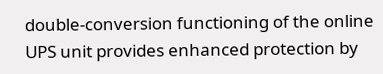double-conversion functioning of the online UPS unit provides enhanced protection by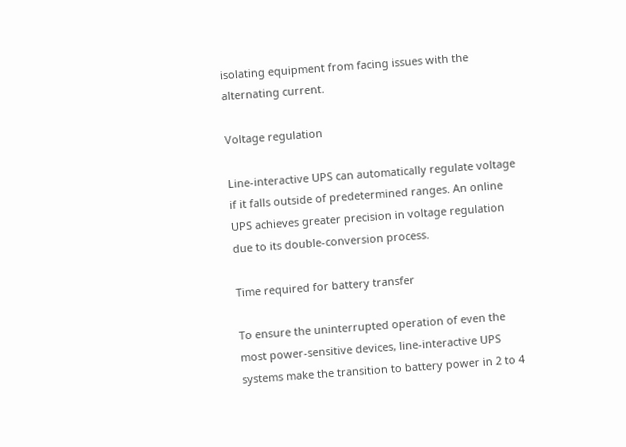isolating equipment from facing issues with the alternating current.

Voltage regulation

Line-interactive UPS can automatically regulate voltage if it falls outside of predetermined ranges. An online UPS achieves greater precision in voltage regulation due to its double-conversion process.

Time required for battery transfer

To ensure the uninterrupted operation of even the most power-sensitive devices, line-interactive UPS systems make the transition to battery power in 2 to 4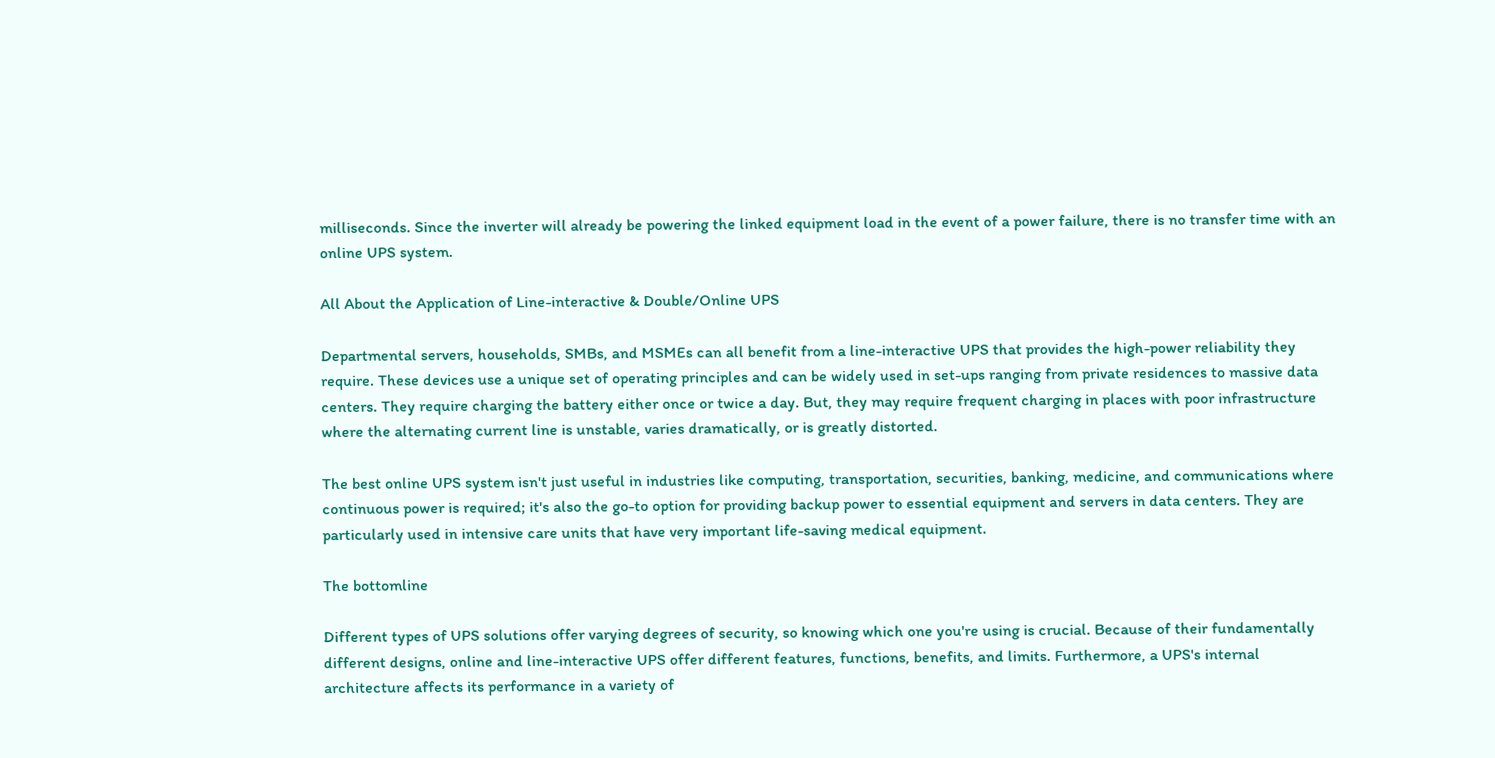milliseconds. Since the inverter will already be powering the linked equipment load in the event of a power failure, there is no transfer time with an online UPS system.

All About the Application of Line-interactive & Double/Online UPS

Departmental servers, households, SMBs, and MSMEs can all benefit from a line-interactive UPS that provides the high-power reliability they require. These devices use a unique set of operating principles and can be widely used in set-ups ranging from private residences to massive data centers. They require charging the battery either once or twice a day. But, they may require frequent charging in places with poor infrastructure where the alternating current line is unstable, varies dramatically, or is greatly distorted.

The best online UPS system isn't just useful in industries like computing, transportation, securities, banking, medicine, and communications where continuous power is required; it's also the go-to option for providing backup power to essential equipment and servers in data centers. They are particularly used in intensive care units that have very important life-saving medical equipment.

The bottomline

Different types of UPS solutions offer varying degrees of security, so knowing which one you're using is crucial. Because of their fundamentally different designs, online and line-interactive UPS offer different features, functions, benefits, and limits. Furthermore, a UPS's internal architecture affects its performance in a variety of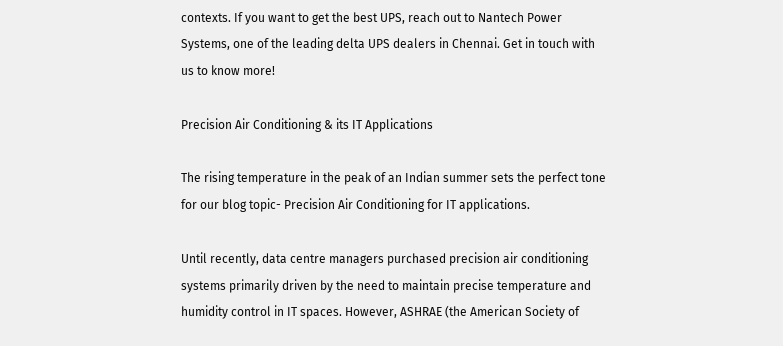contexts. If you want to get the best UPS, reach out to Nantech Power Systems, one of the leading delta UPS dealers in Chennai. Get in touch with us to know more!

Precision Air Conditioning & its IT Applications

The rising temperature in the peak of an Indian summer sets the perfect tone for our blog topic- Precision Air Conditioning for IT applications.

Until recently, data centre managers purchased precision air conditioning systems primarily driven by the need to maintain precise temperature and humidity control in IT spaces. However, ASHRAE (the American Society of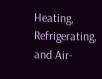Heating, Refrigerating, and Air-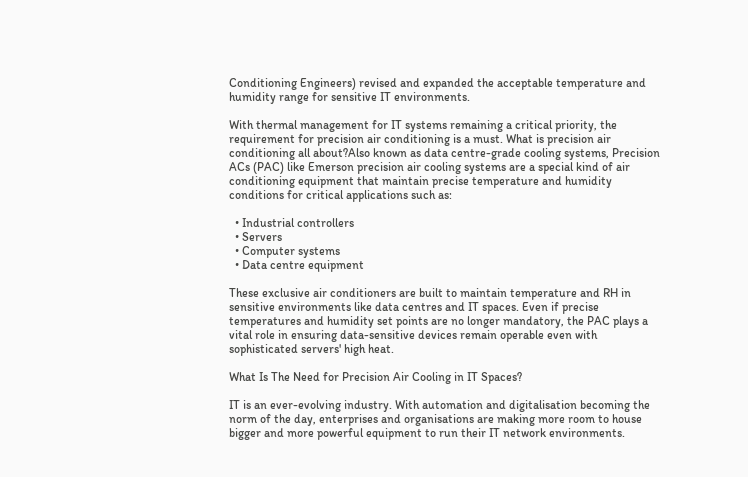Conditioning Engineers) revised and expanded the acceptable temperature and humidity range for sensitive IT environments.

With thermal management for IT systems remaining a critical priority, the requirement for precision air conditioning is a must. What is precision air conditioning all about?Also known as data centre-grade cooling systems, Precision ACs (PAC) like Emerson precision air cooling systems are a special kind of air conditioning equipment that maintain precise temperature and humidity conditions for critical applications such as:

  • Industrial controllers
  • Servers
  • Computer systems
  • Data centre equipment

These exclusive air conditioners are built to maintain temperature and RH in sensitive environments like data centres and IT spaces. Even if precise temperatures and humidity set points are no longer mandatory, the PAC plays a vital role in ensuring data-sensitive devices remain operable even with sophisticated servers' high heat.

What Is The Need for Precision Air Cooling in IT Spaces?

IT is an ever-evolving industry. With automation and digitalisation becoming the norm of the day, enterprises and organisations are making more room to house bigger and more powerful equipment to run their IT network environments.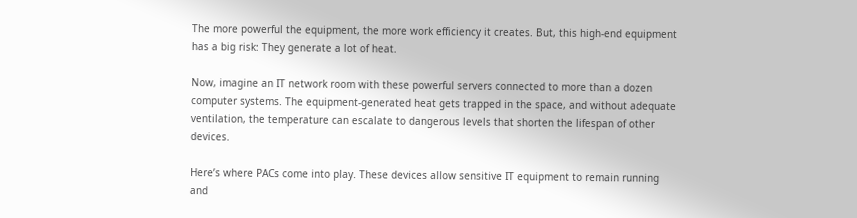The more powerful the equipment, the more work efficiency it creates. But, this high-end equipment has a big risk: They generate a lot of heat.

Now, imagine an IT network room with these powerful servers connected to more than a dozen computer systems. The equipment-generated heat gets trapped in the space, and without adequate ventilation, the temperature can escalate to dangerous levels that shorten the lifespan of other devices.

Here’s where PACs come into play. These devices allow sensitive IT equipment to remain running and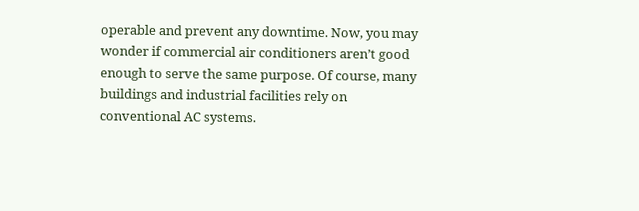operable and prevent any downtime. Now, you may wonder if commercial air conditioners aren’t good enough to serve the same purpose. Of course, many buildings and industrial facilities rely on conventional AC systems.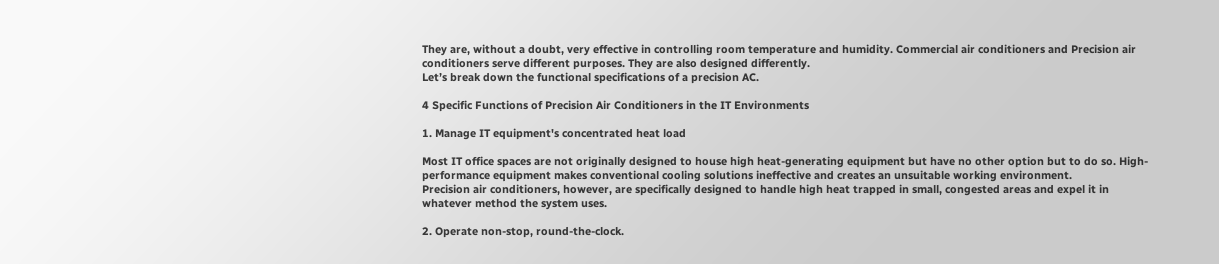They are, without a doubt, very effective in controlling room temperature and humidity. Commercial air conditioners and Precision air conditioners serve different purposes. They are also designed differently.
Let’s break down the functional specifications of a precision AC.

4 Specific Functions of Precision Air Conditioners in the IT Environments

1. Manage IT equipment's concentrated heat load

Most IT office spaces are not originally designed to house high heat-generating equipment but have no other option but to do so. High-performance equipment makes conventional cooling solutions ineffective and creates an unsuitable working environment.
Precision air conditioners, however, are specifically designed to handle high heat trapped in small, congested areas and expel it in whatever method the system uses.

2. Operate non-stop, round-the-clock.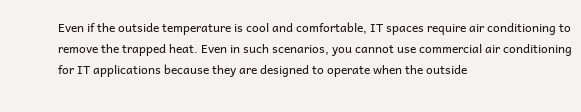Even if the outside temperature is cool and comfortable, IT spaces require air conditioning to remove the trapped heat. Even in such scenarios, you cannot use commercial air conditioning for IT applications because they are designed to operate when the outside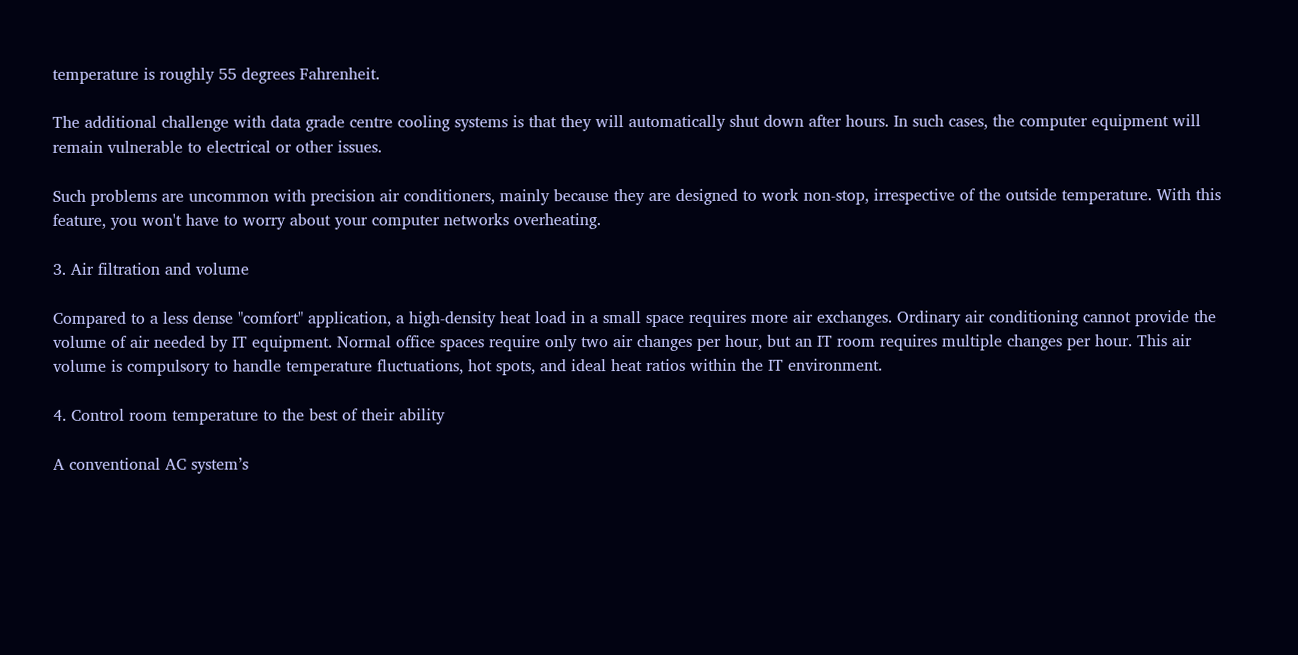temperature is roughly 55 degrees Fahrenheit.

The additional challenge with data grade centre cooling systems is that they will automatically shut down after hours. In such cases, the computer equipment will remain vulnerable to electrical or other issues.

Such problems are uncommon with precision air conditioners, mainly because they are designed to work non-stop, irrespective of the outside temperature. With this feature, you won't have to worry about your computer networks overheating.

3. Air filtration and volume

Compared to a less dense "comfort" application, a high-density heat load in a small space requires more air exchanges. Ordinary air conditioning cannot provide the volume of air needed by IT equipment. Normal office spaces require only two air changes per hour, but an IT room requires multiple changes per hour. This air volume is compulsory to handle temperature fluctuations, hot spots, and ideal heat ratios within the IT environment.

4. Control room temperature to the best of their ability

A conventional AC system’s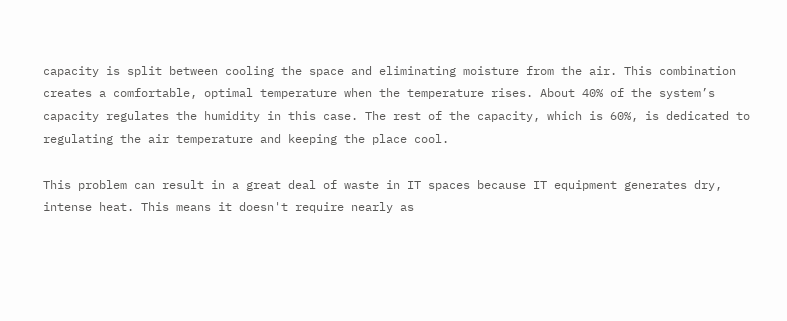capacity is split between cooling the space and eliminating moisture from the air. This combination creates a comfortable, optimal temperature when the temperature rises. About 40% of the system’s capacity regulates the humidity in this case. The rest of the capacity, which is 60%, is dedicated to regulating the air temperature and keeping the place cool.

This problem can result in a great deal of waste in IT spaces because IT equipment generates dry, intense heat. This means it doesn't require nearly as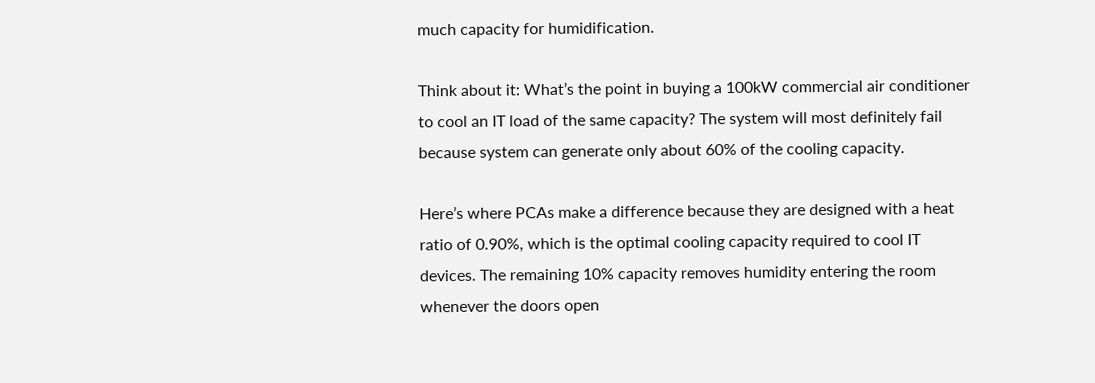much capacity for humidification.

Think about it: What’s the point in buying a 100kW commercial air conditioner to cool an IT load of the same capacity? The system will most definitely fail because system can generate only about 60% of the cooling capacity.

Here’s where PCAs make a difference because they are designed with a heat ratio of 0.90%, which is the optimal cooling capacity required to cool IT devices. The remaining 10% capacity removes humidity entering the room whenever the doors open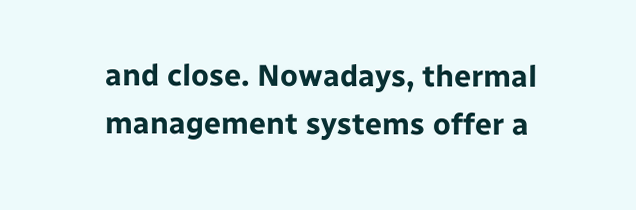and close. Nowadays, thermal management systems offer a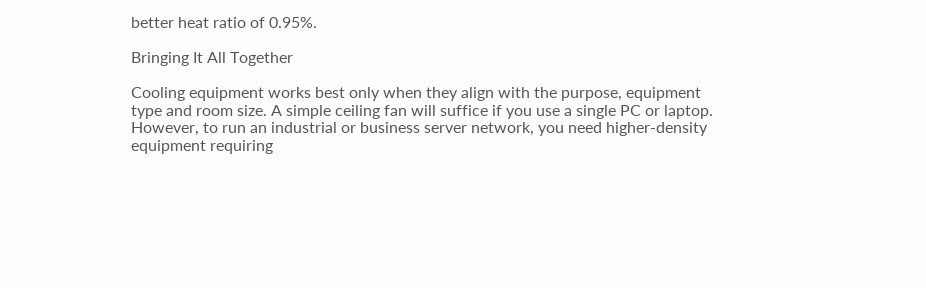better heat ratio of 0.95%.

Bringing It All Together

Cooling equipment works best only when they align with the purpose, equipment type and room size. A simple ceiling fan will suffice if you use a single PC or laptop. However, to run an industrial or business server network, you need higher-density equipment requiring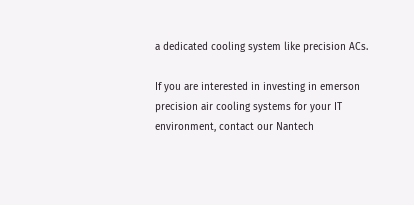a dedicated cooling system like precision ACs.

If you are interested in investing in emerson precision air cooling systems for your IT environment, contact our Nantech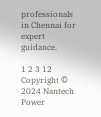professionals in Chennai for expert guidance.

1 2 3 12
Copyright © 2024 Nantech Power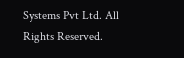Systems Pvt Ltd. All Rights Reserved.